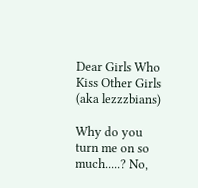Dear Girls Who Kiss Other Girls (aka lezzzbians)

Why do you turn me on so much.....? No,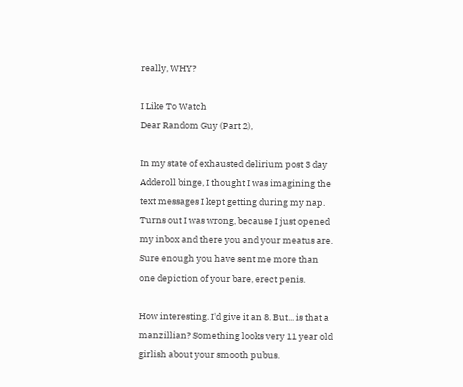really, WHY?

I Like To Watch
Dear Random Guy (Part 2),

In my state of exhausted delirium post 3 day Adderoll binge, I thought I was imagining the text messages I kept getting during my nap. Turns out I was wrong, because I just opened my inbox and there you and your meatus are. Sure enough you have sent me more than one depiction of your bare, erect penis.

How interesting. I'd give it an 8. But... is that a manzillian? Something looks very 11 year old girlish about your smooth pubus.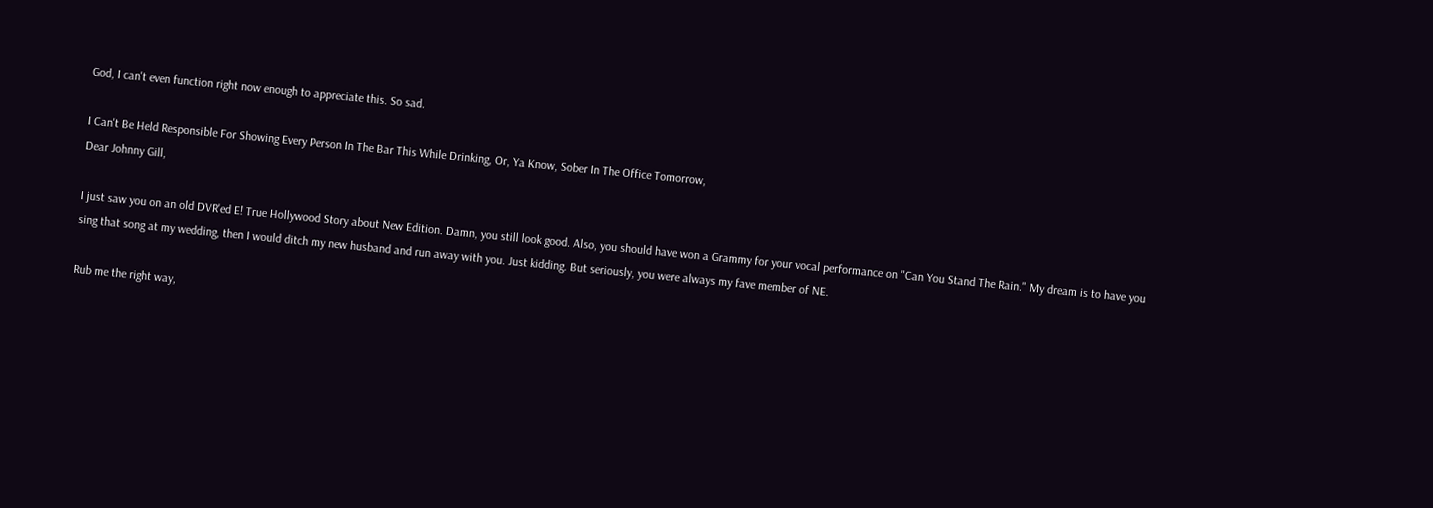God, I can't even function right now enough to appreciate this. So sad.

I Can't Be Held Responsible For Showing Every Person In The Bar This While Drinking, Or, Ya Know, Sober In The Office Tomorrow,
Dear Johnny Gill,

I just saw you on an old DVR'ed E! True Hollywood Story about New Edition. Damn, you still look good. Also, you should have won a Grammy for your vocal performance on "Can You Stand The Rain." My dream is to have you sing that song at my wedding, then I would ditch my new husband and run away with you. Just kidding. But seriously, you were always my fave member of NE.

Rub me the right way,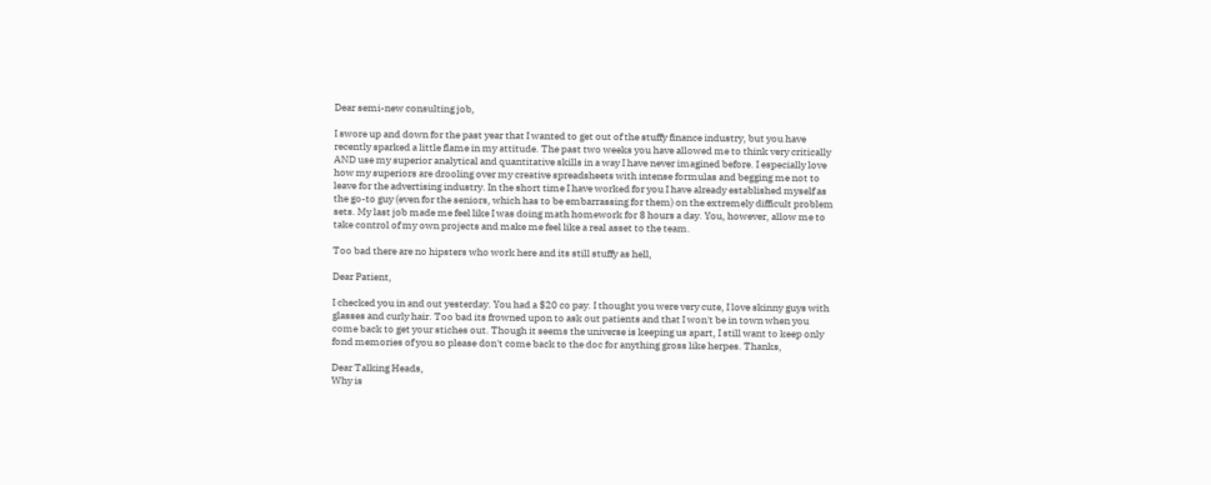Dear semi-new consulting job,

I swore up and down for the past year that I wanted to get out of the stuffy finance industry, but you have recently sparked a little flame in my attitude. The past two weeks you have allowed me to think very critically AND use my superior analytical and quantitative skills in a way I have never imagined before. I especially love how my superiors are drooling over my creative spreadsheets with intense formulas and begging me not to leave for the advertising industry. In the short time I have worked for you I have already established myself as the go-to guy (even for the seniors, which has to be embarrassing for them) on the extremely difficult problem sets. My last job made me feel like I was doing math homework for 8 hours a day. You, however, allow me to take control of my own projects and make me feel like a real asset to the team.

Too bad there are no hipsters who work here and its still stuffy as hell,

Dear Patient,

I checked you in and out yesterday. You had a $20 co pay. I thought you were very cute, I love skinny guys with glasses and curly hair. Too bad its frowned upon to ask out patients and that I won't be in town when you come back to get your stiches out. Though it seems the universe is keeping us apart, I still want to keep only fond memories of you so please don't come back to the doc for anything gross like herpes. Thanks,

Dear Talking Heads,
Why is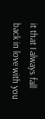it that I always fall back in love with you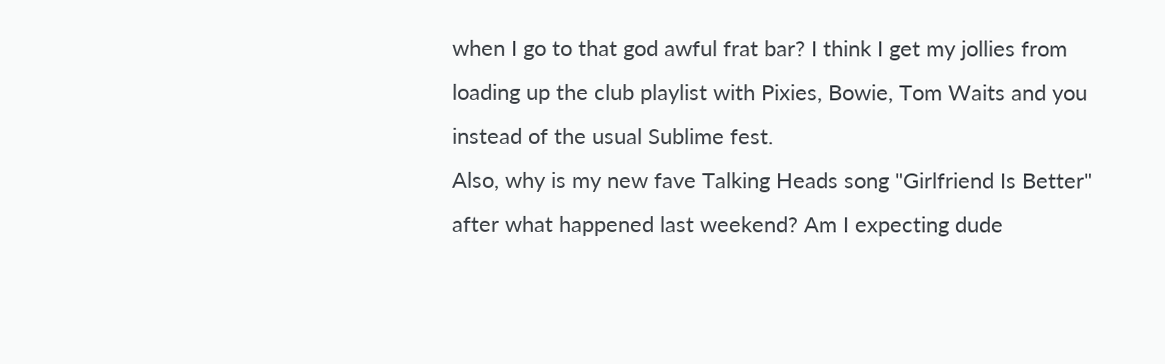when I go to that god awful frat bar? I think I get my jollies from loading up the club playlist with Pixies, Bowie, Tom Waits and you instead of the usual Sublime fest.
Also, why is my new fave Talking Heads song "Girlfriend Is Better" after what happened last weekend? Am I expecting dude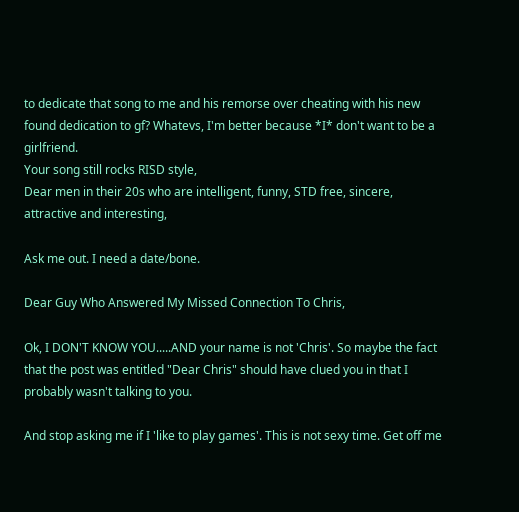to dedicate that song to me and his remorse over cheating with his new found dedication to gf? Whatevs, I'm better because *I* don't want to be a girlfriend.
Your song still rocks RISD style,
Dear men in their 20s who are intelligent, funny, STD free, sincere, attractive and interesting,

Ask me out. I need a date/bone.

Dear Guy Who Answered My Missed Connection To Chris,

Ok, I DON'T KNOW YOU.....AND your name is not 'Chris'. So maybe the fact that the post was entitled "Dear Chris" should have clued you in that I probably wasn't talking to you.

And stop asking me if I 'like to play games'. This is not sexy time. Get off me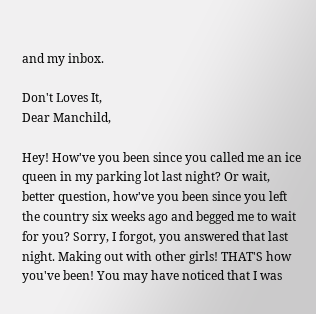and my inbox.

Don't Loves It,
Dear Manchild,

Hey! How've you been since you called me an ice queen in my parking lot last night? Or wait, better question, how've you been since you left the country six weeks ago and begged me to wait for you? Sorry, I forgot, you answered that last night. Making out with other girls! THAT'S how you've been! You may have noticed that I was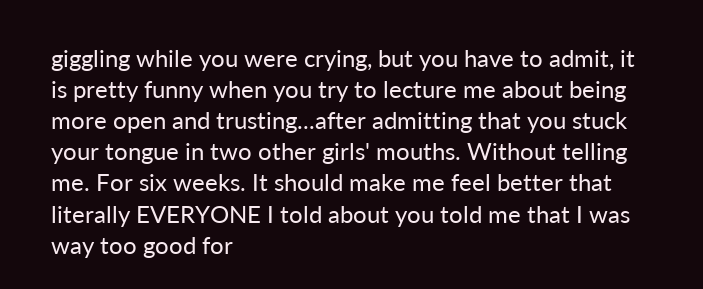giggling while you were crying, but you have to admit, it is pretty funny when you try to lecture me about being more open and trusting...after admitting that you stuck your tongue in two other girls' mouths. Without telling me. For six weeks. It should make me feel better that literally EVERYONE I told about you told me that I was way too good for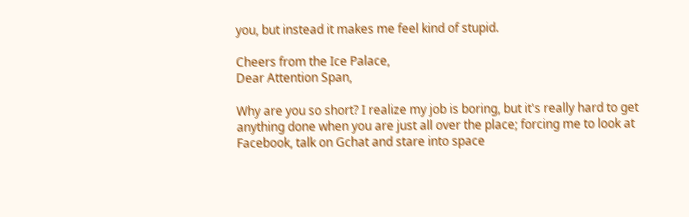you, but instead it makes me feel kind of stupid.

Cheers from the Ice Palace,
Dear Attention Span,

Why are you so short? I realize my job is boring, but it's really hard to get anything done when you are just all over the place; forcing me to look at Facebook, talk on Gchat and stare into space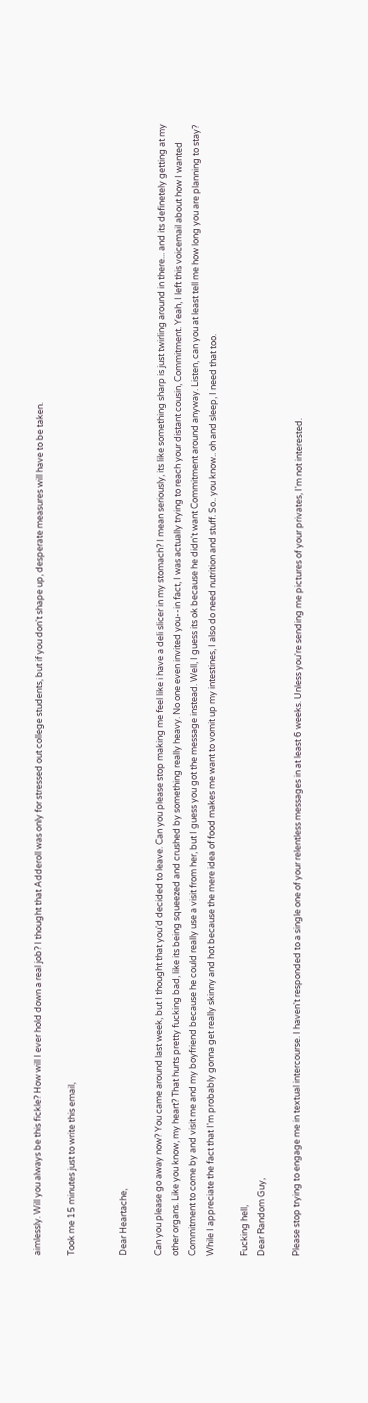aimlessly. Will you always be this fickle? How will I ever hold down a real job? I thought that Adderoll was only for stressed out college students, but if you don't shape up, desperate measures will have to be taken.

Took me 15 minutes just to write this email,


Dear Heartache,

Can you please go away now? You came around last week, but I thought that you'd decided to leave. Can you please stop making me feel like i have a deli slicer in my stomach? I mean seriously, its like something sharp is just twirling around in there... and its definetely getting at my other organs. Like you know, my heart? That hurts pretty fucking bad, like its being squeezed and crushed by something really heavy. No one even invited you--in fact, I was actually trying to reach your distant cousin, Commitment. Yeah, I left this voicemail about how I wanted Commitment to come by and visit me and my boyfriend because he could really use a visit from her, but I guess you got the message instead. Well, I guess its ok because he didn't want Commitment around anyway. Listen, can you at least tell me how long you are planning to stay? While I appreciate the fact that I'm probably gonna get really skinny and hot because the mere idea of food makes me want to vomit up my intestines, I also do need nutrition and stuff. So.. you know.. oh and sleep, I need that too.

Fucking hell,
Dear Random Guy,

Please stop trying to engage me in textual intercourse. I haven't responded to a single one of your relentless messages in at least 6 weeks. Unless you're sending me pictures of your privates, I'm not interested.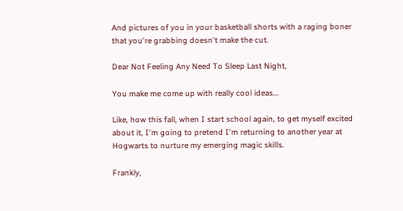And pictures of you in your basketball shorts with a raging boner that you're grabbing doesn't make the cut.

Dear Not Feeling Any Need To Sleep Last Night,

You make me come up with really cool ideas...

Like, how this fall, when I start school again, to get myself excited about it, I'm going to pretend I'm returning to another year at Hogwarts to nurture my emerging magic skills.

Frankly,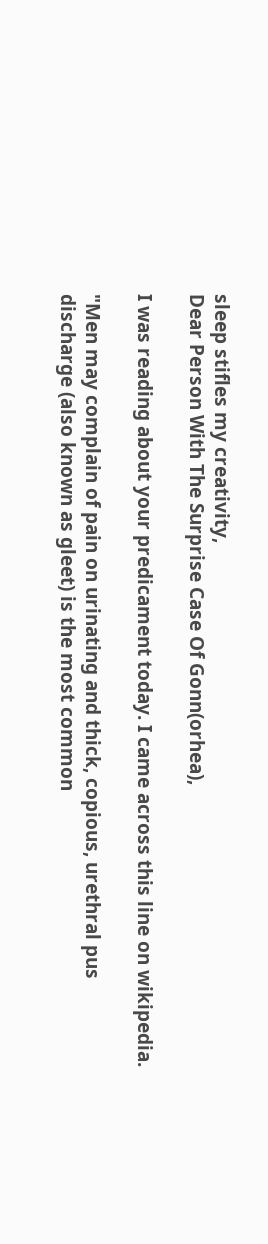sleep stifles my creativity,
Dear Person With The Surprise Case Of Gonn(orhea),

I was reading about your predicament today. I came across this line on wikipedia.

"Men may complain of pain on urinating and thick, copious, urethral pus discharge (also known as gleet) is the most common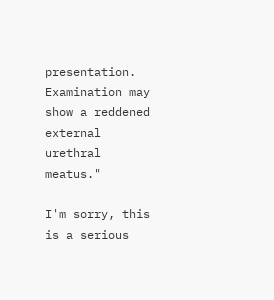presentation. Examination may show a reddened external urethral meatus."

I'm sorry, this is a serious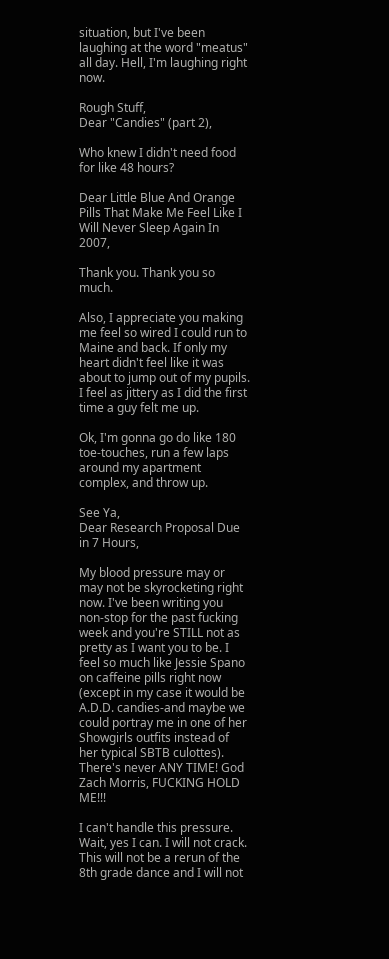situation, but I've been laughing at the word "meatus" all day. Hell, I'm laughing right now.

Rough Stuff,
Dear "Candies" (part 2),

Who knew I didn't need food for like 48 hours?

Dear Little Blue And Orange Pills That Make Me Feel Like I Will Never Sleep Again In 2007,

Thank you. Thank you so much.

Also, I appreciate you making me feel so wired I could run to Maine and back. If only my heart didn't feel like it was about to jump out of my pupils. I feel as jittery as I did the first time a guy felt me up.

Ok, I'm gonna go do like 180 toe-touches, run a few laps around my apartment complex, and throw up.

See Ya,
Dear Research Proposal Due in 7 Hours,

My blood pressure may or may not be skyrocketing right now. I've been writing you non-stop for the past fucking week and you're STILL not as pretty as I want you to be. I feel so much like Jessie Spano on caffeine pills right now (except in my case it would be A.D.D. candies-and maybe we could portray me in one of her Showgirls outfits instead of her typical SBTB culottes). There's never ANY TIME! God Zach Morris, FUCKING HOLD ME!!!

I can't handle this pressure. Wait, yes I can. I will not crack. This will not be a rerun of the 8th grade dance and I will not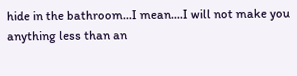hide in the bathroom...I mean....I will not make you anything less than an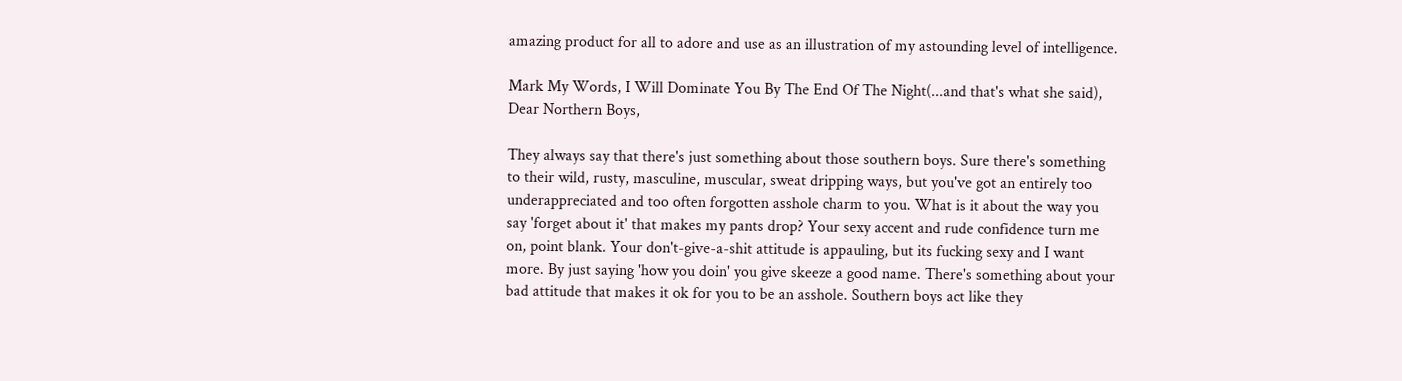amazing product for all to adore and use as an illustration of my astounding level of intelligence.

Mark My Words, I Will Dominate You By The End Of The Night(...and that's what she said),
Dear Northern Boys,

They always say that there's just something about those southern boys. Sure there's something to their wild, rusty, masculine, muscular, sweat dripping ways, but you've got an entirely too underappreciated and too often forgotten asshole charm to you. What is it about the way you say 'forget about it' that makes my pants drop? Your sexy accent and rude confidence turn me on, point blank. Your don't-give-a-shit attitude is appauling, but its fucking sexy and I want more. By just saying 'how you doin' you give skeeze a good name. There's something about your bad attitude that makes it ok for you to be an asshole. Southern boys act like they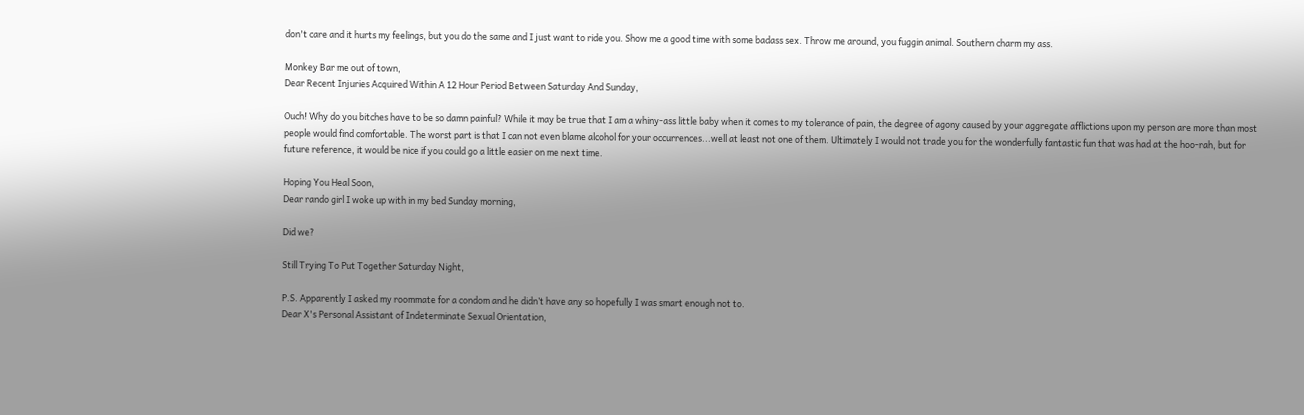don't care and it hurts my feelings, but you do the same and I just want to ride you. Show me a good time with some badass sex. Throw me around, you fuggin animal. Southern charm my ass.

Monkey Bar me out of town,
Dear Recent Injuries Acquired Within A 12 Hour Period Between Saturday And Sunday,

Ouch! Why do you bitches have to be so damn painful? While it may be true that I am a whiny-ass little baby when it comes to my tolerance of pain, the degree of agony caused by your aggregate afflictions upon my person are more than most people would find comfortable. The worst part is that I can not even blame alcohol for your occurrences...well at least not one of them. Ultimately I would not trade you for the wonderfully fantastic fun that was had at the hoo-rah, but for future reference, it would be nice if you could go a little easier on me next time.

Hoping You Heal Soon,
Dear rando girl I woke up with in my bed Sunday morning,

Did we?

Still Trying To Put Together Saturday Night,

P.S. Apparently I asked my roommate for a condom and he didn’t have any so hopefully I was smart enough not to.
Dear X's Personal Assistant of Indeterminate Sexual Orientation,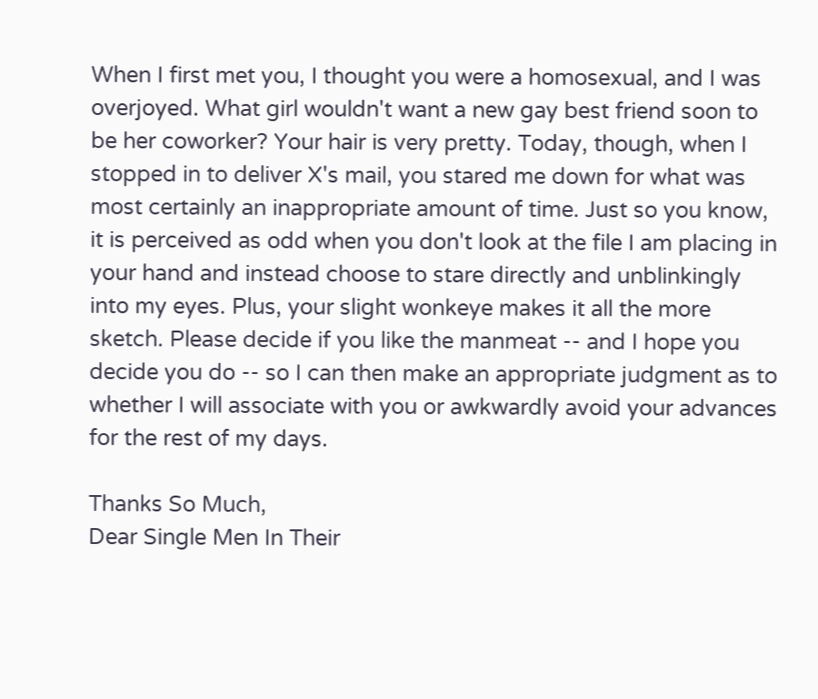When I first met you, I thought you were a homosexual, and I was overjoyed. What girl wouldn't want a new gay best friend soon to be her coworker? Your hair is very pretty. Today, though, when I stopped in to deliver X's mail, you stared me down for what was most certainly an inappropriate amount of time. Just so you know, it is perceived as odd when you don't look at the file I am placing in your hand and instead choose to stare directly and unblinkingly into my eyes. Plus, your slight wonkeye makes it all the more sketch. Please decide if you like the manmeat -- and I hope you decide you do -- so I can then make an appropriate judgment as to whether I will associate with you or awkwardly avoid your advances for the rest of my days.

Thanks So Much,
Dear Single Men In Their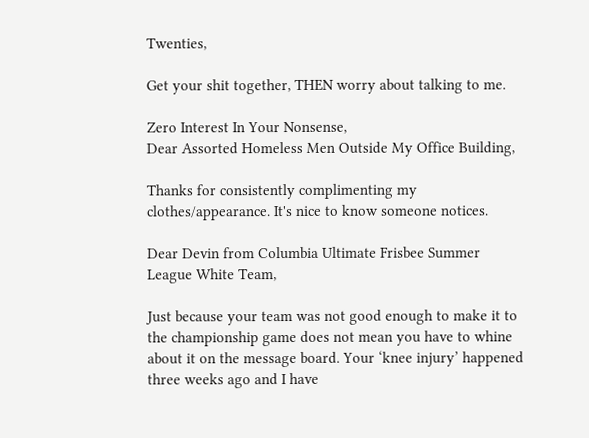Twenties,

Get your shit together, THEN worry about talking to me.

Zero Interest In Your Nonsense,
Dear Assorted Homeless Men Outside My Office Building,

Thanks for consistently complimenting my clothes/appearance. It's nice to know someone notices.

Dear Devin from Columbia Ultimate Frisbee Summer League White Team,

Just because your team was not good enough to make it to the championship game does not mean you have to whine about it on the message board. Your ‘knee injury’ happened three weeks ago and I have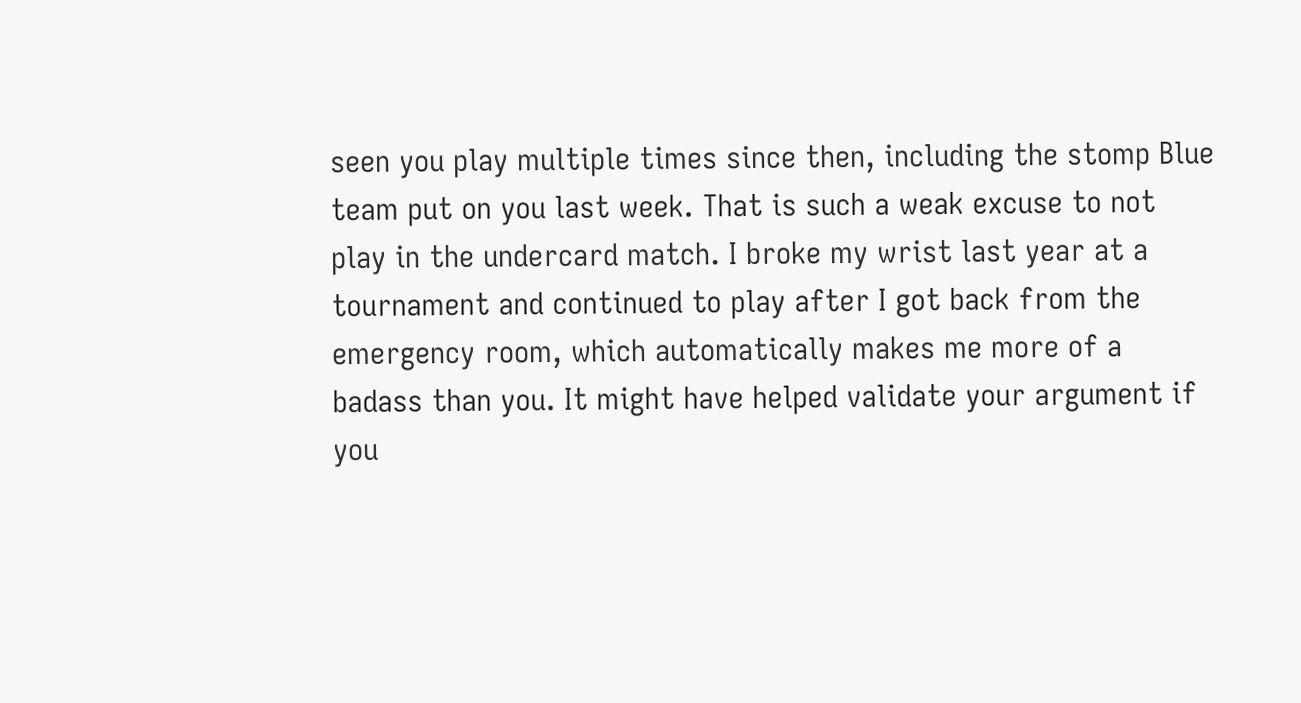seen you play multiple times since then, including the stomp Blue team put on you last week. That is such a weak excuse to not play in the undercard match. I broke my wrist last year at a tournament and continued to play after I got back from the emergency room, which automatically makes me more of a badass than you. It might have helped validate your argument if you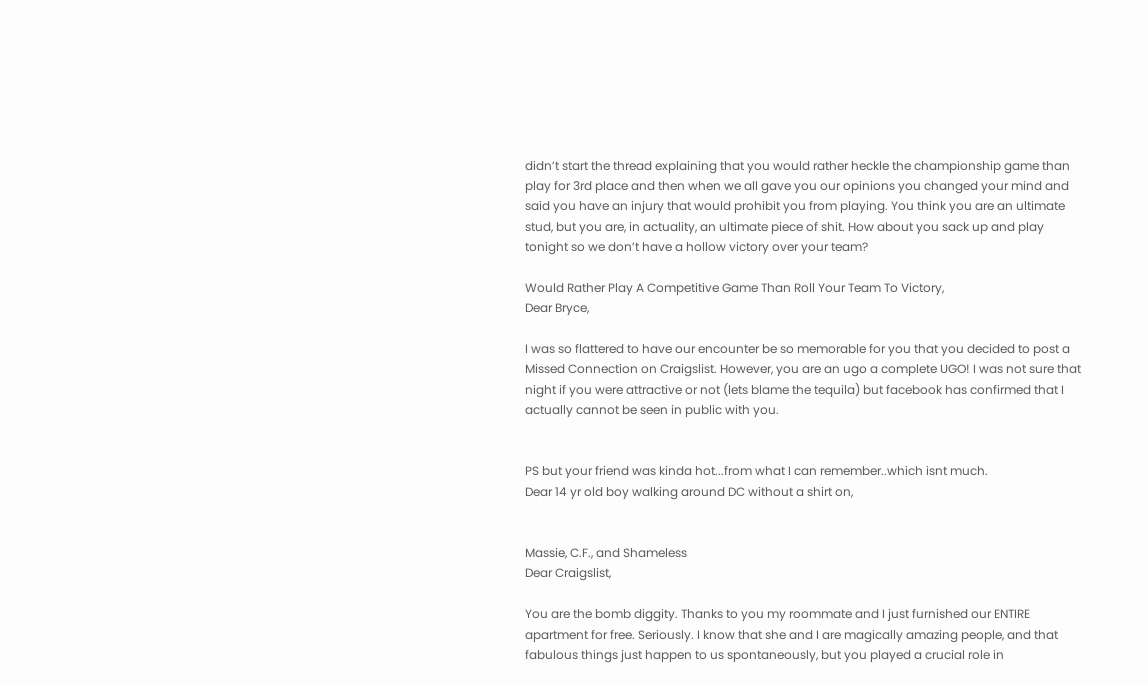didn’t start the thread explaining that you would rather heckle the championship game than play for 3rd place and then when we all gave you our opinions you changed your mind and said you have an injury that would prohibit you from playing. You think you are an ultimate stud, but you are, in actuality, an ultimate piece of shit. How about you sack up and play tonight so we don’t have a hollow victory over your team?

Would Rather Play A Competitive Game Than Roll Your Team To Victory,
Dear Bryce,

I was so flattered to have our encounter be so memorable for you that you decided to post a Missed Connection on Craigslist. However, you are an ugo a complete UGO! I was not sure that night if you were attractive or not (lets blame the tequila) but facebook has confirmed that I actually cannot be seen in public with you.


PS but your friend was kinda hot...from what I can remember..which isnt much.
Dear 14 yr old boy walking around DC without a shirt on,


Massie, C.F., and Shameless
Dear Craigslist,

You are the bomb diggity. Thanks to you my roommate and I just furnished our ENTIRE apartment for free. Seriously. I know that she and I are magically amazing people, and that fabulous things just happen to us spontaneously, but you played a crucial role in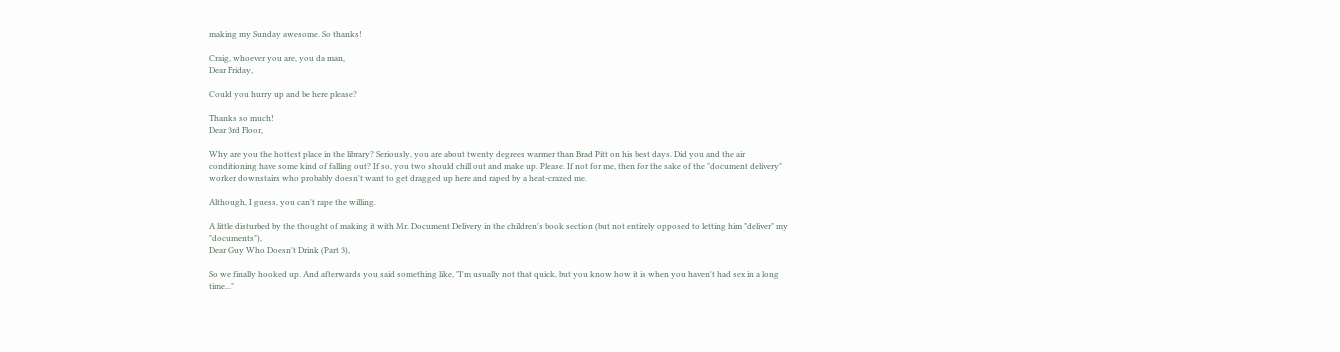making my Sunday awesome. So thanks!

Craig, whoever you are, you da man,
Dear Friday,

Could you hurry up and be here please?

Thanks so much!
Dear 3rd Floor,

Why are you the hottest place in the library? Seriously, you are about twenty degrees warmer than Brad Pitt on his best days. Did you and the air conditioning have some kind of falling out? If so, you two should chill out and make up. Please. If not for me, then for the sake of the "document delivery" worker downstairs who probably doesn't want to get dragged up here and raped by a heat-crazed me.

Although, I guess, you can't rape the willing.

A little disturbed by the thought of making it with Mr. Document Delivery in the children's book section (but not entirely opposed to letting him "deliver" my "documents"),
Dear Guy Who Doesn't Drink (Part 3),

So we finally hooked up. And afterwards you said something like, "I'm usually not that quick, but you know how it is when you haven't had sex in a long time..."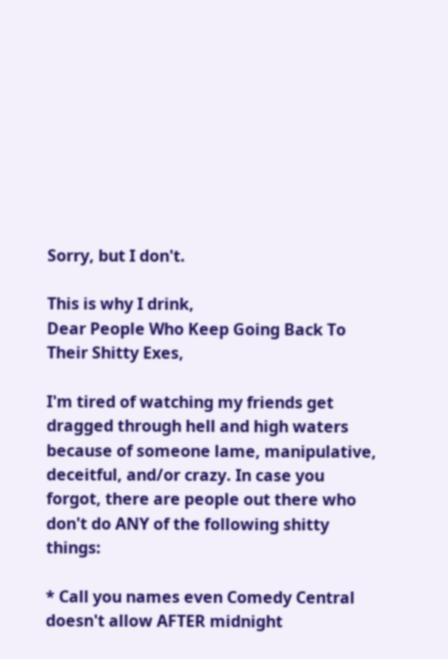Sorry, but I don't.

This is why I drink,
Dear People Who Keep Going Back To Their Shitty Exes,

I'm tired of watching my friends get dragged through hell and high waters because of someone lame, manipulative, deceitful, and/or crazy. In case you forgot, there are people out there who don't do ANY of the following shitty things:

* Call you names even Comedy Central doesn't allow AFTER midnight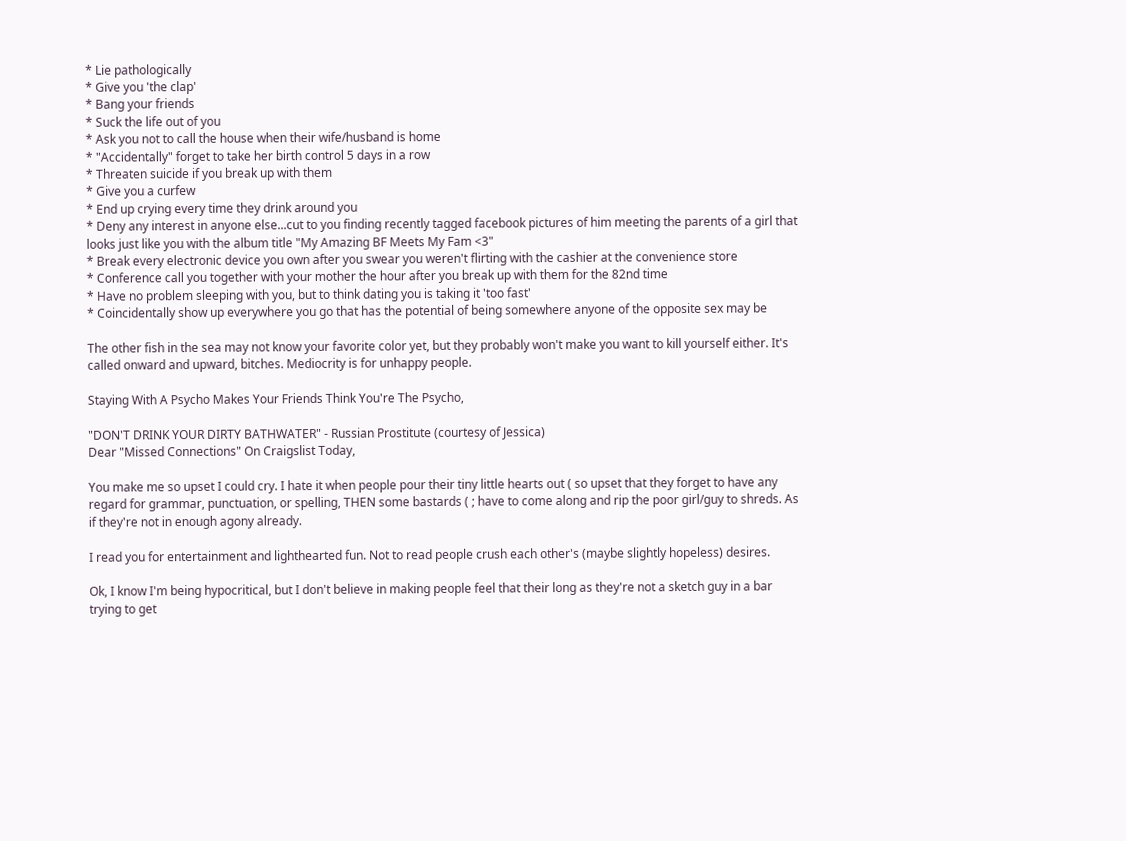* Lie pathologically
* Give you 'the clap'
* Bang your friends
* Suck the life out of you
* Ask you not to call the house when their wife/husband is home
* "Accidentally" forget to take her birth control 5 days in a row
* Threaten suicide if you break up with them
* Give you a curfew
* End up crying every time they drink around you
* Deny any interest in anyone else...cut to you finding recently tagged facebook pictures of him meeting the parents of a girl that looks just like you with the album title "My Amazing BF Meets My Fam <3"
* Break every electronic device you own after you swear you weren't flirting with the cashier at the convenience store
* Conference call you together with your mother the hour after you break up with them for the 82nd time
* Have no problem sleeping with you, but to think dating you is taking it 'too fast'
* Coincidentally show up everywhere you go that has the potential of being somewhere anyone of the opposite sex may be

The other fish in the sea may not know your favorite color yet, but they probably won't make you want to kill yourself either. It's called onward and upward, bitches. Mediocrity is for unhappy people.

Staying With A Psycho Makes Your Friends Think You're The Psycho,

"DON'T DRINK YOUR DIRTY BATHWATER" - Russian Prostitute (courtesy of Jessica)
Dear "Missed Connections" On Craigslist Today,

You make me so upset I could cry. I hate it when people pour their tiny little hearts out ( so upset that they forget to have any regard for grammar, punctuation, or spelling, THEN some bastards ( ; have to come along and rip the poor girl/guy to shreds. As if they're not in enough agony already.

I read you for entertainment and lighthearted fun. Not to read people crush each other's (maybe slightly hopeless) desires.

Ok, I know I'm being hypocritical, but I don't believe in making people feel that their long as they're not a sketch guy in a bar trying to get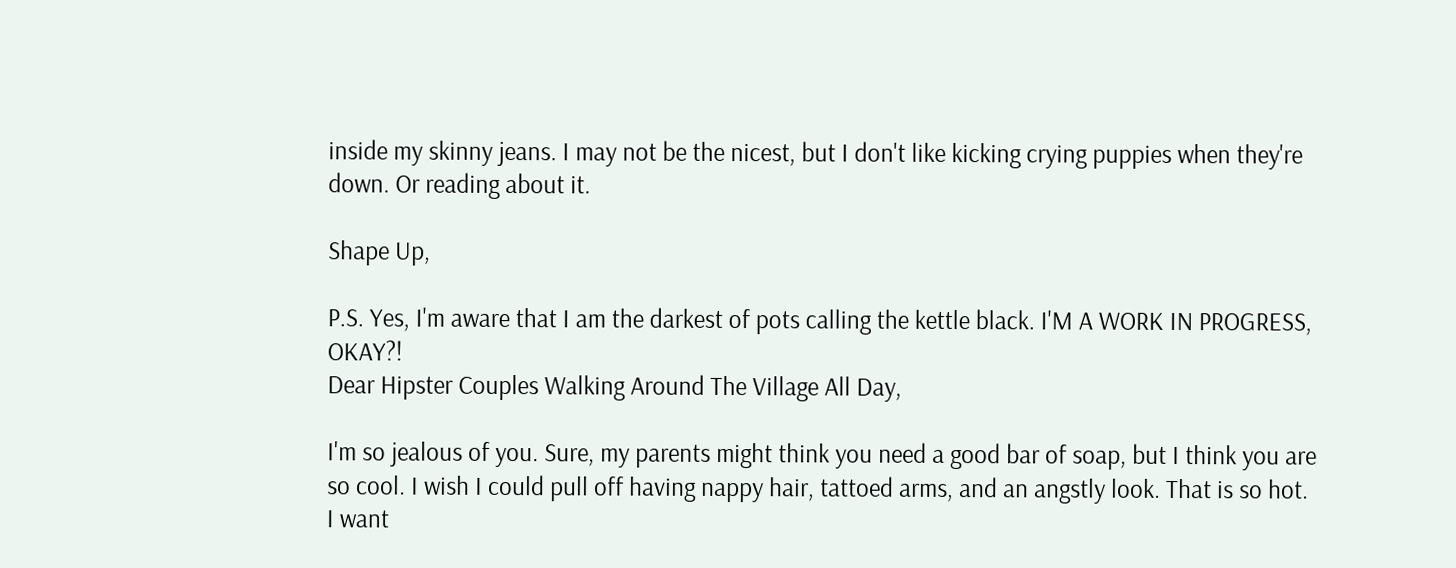inside my skinny jeans. I may not be the nicest, but I don't like kicking crying puppies when they're down. Or reading about it.

Shape Up,

P.S. Yes, I'm aware that I am the darkest of pots calling the kettle black. I'M A WORK IN PROGRESS, OKAY?!
Dear Hipster Couples Walking Around The Village All Day,

I'm so jealous of you. Sure, my parents might think you need a good bar of soap, but I think you are so cool. I wish I could pull off having nappy hair, tattoed arms, and an angstly look. That is so hot. I want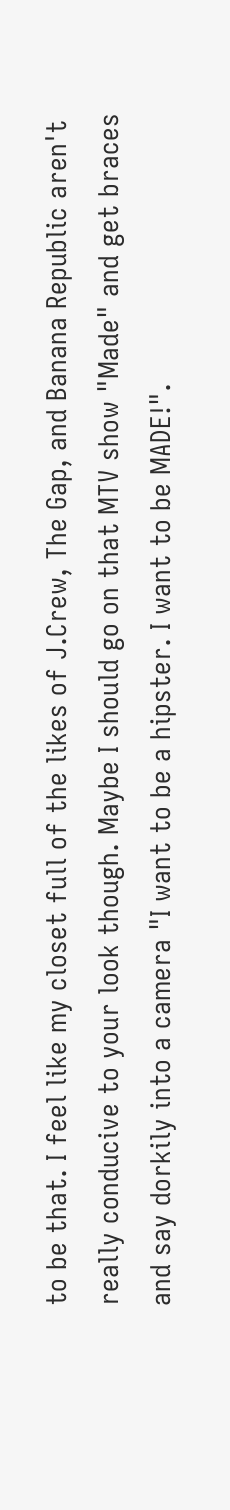to be that. I feel like my closet full of the likes of J.Crew, The Gap, and Banana Republic aren't really conducive to your look though. Maybe I should go on that MTV show "Made" and get braces and say dorkily into a camera "I want to be a hipster. I want to be MADE!".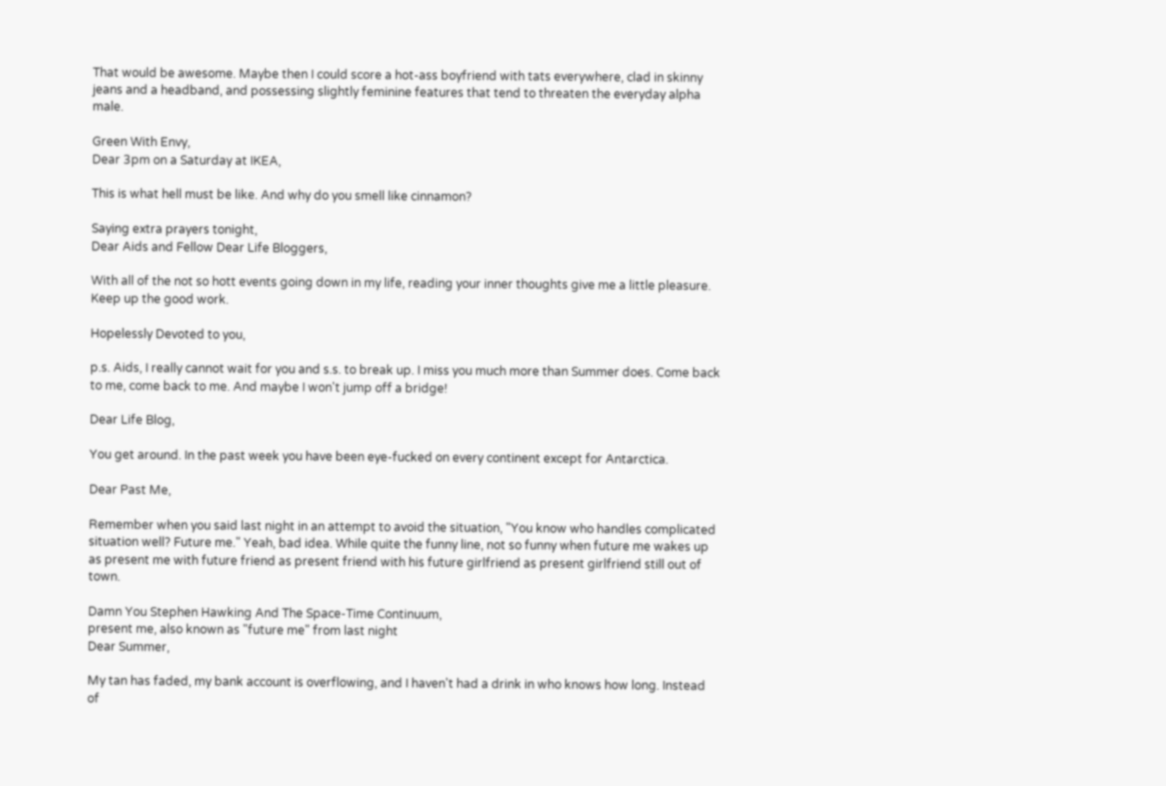That would be awesome. Maybe then I could score a hot-ass boyfriend with tats everywhere, clad in skinny jeans and a headband, and possessing slightly feminine features that tend to threaten the everyday alpha male.

Green With Envy,
Dear 3pm on a Saturday at IKEA,

This is what hell must be like. And why do you smell like cinnamon?

Saying extra prayers tonight,
Dear Aids and Fellow Dear Life Bloggers,

With all of the not so hott events going down in my life, reading your inner thoughts give me a little pleasure. Keep up the good work.

Hopelessly Devoted to you,

p.s. Aids, I really cannot wait for you and s.s. to break up. I miss you much more than Summer does. Come back to me, come back to me. And maybe I won't jump off a bridge!

Dear Life Blog,

You get around. In the past week you have been eye-fucked on every continent except for Antarctica.

Dear Past Me,

Remember when you said last night in an attempt to avoid the situation, "You know who handles complicated situation well? Future me." Yeah, bad idea. While quite the funny line, not so funny when future me wakes up as present me with future friend as present friend with his future girlfriend as present girlfriend still out of town.

Damn You Stephen Hawking And The Space-Time Continuum,
present me, also known as "future me" from last night
Dear Summer,

My tan has faded, my bank account is overflowing, and I haven't had a drink in who knows how long. Instead of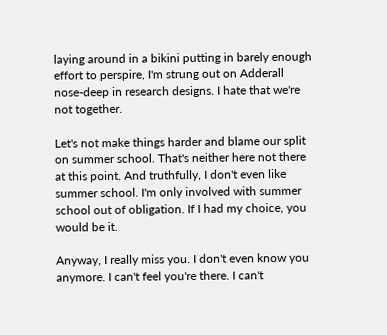laying around in a bikini putting in barely enough effort to perspire, I'm strung out on Adderall nose-deep in research designs. I hate that we're not together.

Let's not make things harder and blame our split on summer school. That's neither here not there at this point. And truthfully, I don't even like summer school. I'm only involved with summer school out of obligation. If I had my choice, you would be it.

Anyway, I really miss you. I don't even know you anymore. I can't feel you're there. I can't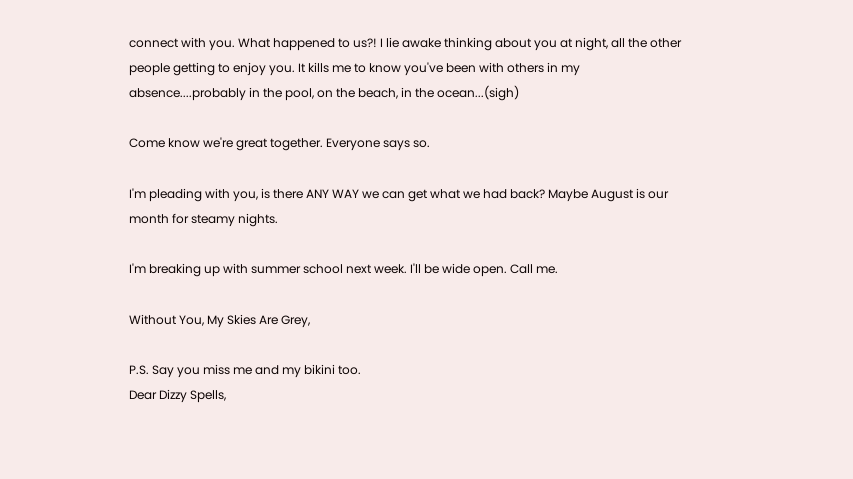connect with you. What happened to us?! I lie awake thinking about you at night, all the other people getting to enjoy you. It kills me to know you've been with others in my absence....probably in the pool, on the beach, in the ocean...(sigh)

Come know we're great together. Everyone says so.

I'm pleading with you, is there ANY WAY we can get what we had back? Maybe August is our month for steamy nights.

I'm breaking up with summer school next week. I'll be wide open. Call me.

Without You, My Skies Are Grey,

P.S. Say you miss me and my bikini too.
Dear Dizzy Spells,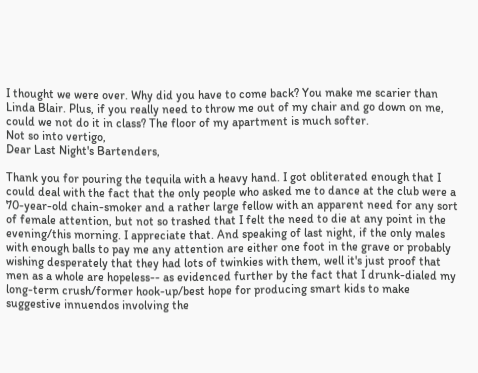I thought we were over. Why did you have to come back? You make me scarier than Linda Blair. Plus, if you really need to throw me out of my chair and go down on me, could we not do it in class? The floor of my apartment is much softer.
Not so into vertigo,
Dear Last Night's Bartenders,

Thank you for pouring the tequila with a heavy hand. I got obliterated enough that I could deal with the fact that the only people who asked me to dance at the club were a 70-year-old chain-smoker and a rather large fellow with an apparent need for any sort of female attention, but not so trashed that I felt the need to die at any point in the evening/this morning. I appreciate that. And speaking of last night, if the only males with enough balls to pay me any attention are either one foot in the grave or probably wishing desperately that they had lots of twinkies with them, well it's just proof that men as a whole are hopeless-- as evidenced further by the fact that I drunk-dialed my long-term crush/former hook-up/best hope for producing smart kids to make suggestive innuendos involving the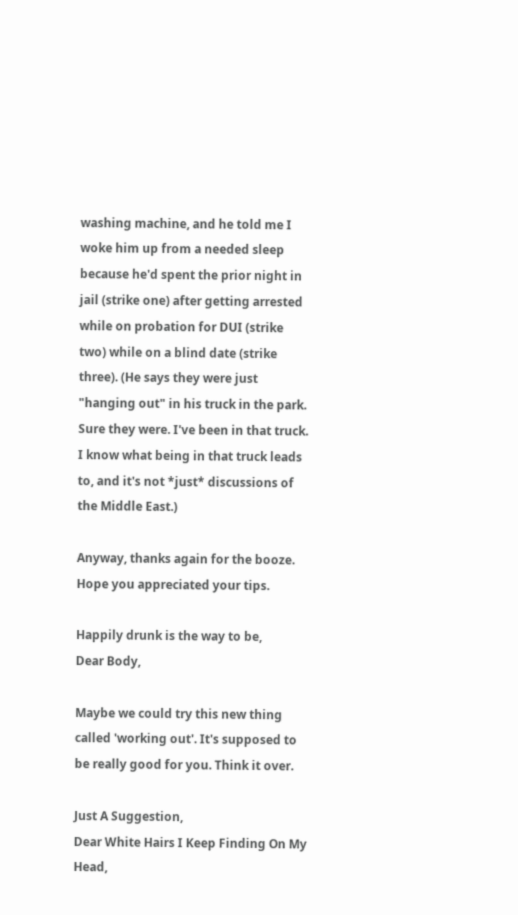washing machine, and he told me I woke him up from a needed sleep because he'd spent the prior night in jail (strike one) after getting arrested while on probation for DUI (strike two) while on a blind date (strike three). (He says they were just "hanging out" in his truck in the park. Sure they were. I've been in that truck. I know what being in that truck leads to, and it's not *just* discussions of the Middle East.)

Anyway, thanks again for the booze. Hope you appreciated your tips.

Happily drunk is the way to be,
Dear Body,

Maybe we could try this new thing called 'working out'. It's supposed to be really good for you. Think it over.

Just A Suggestion,
Dear White Hairs I Keep Finding On My Head,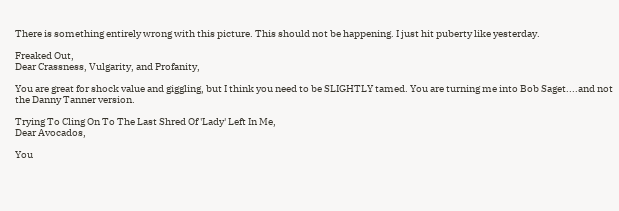There is something entirely wrong with this picture. This should not be happening. I just hit puberty like yesterday.

Freaked Out,
Dear Crassness, Vulgarity, and Profanity,

You are great for shock value and giggling, but I think you need to be SLIGHTLY tamed. You are turning me into Bob Saget....and not the Danny Tanner version.

Trying To Cling On To The Last Shred Of 'Lady' Left In Me,
Dear Avocados,

You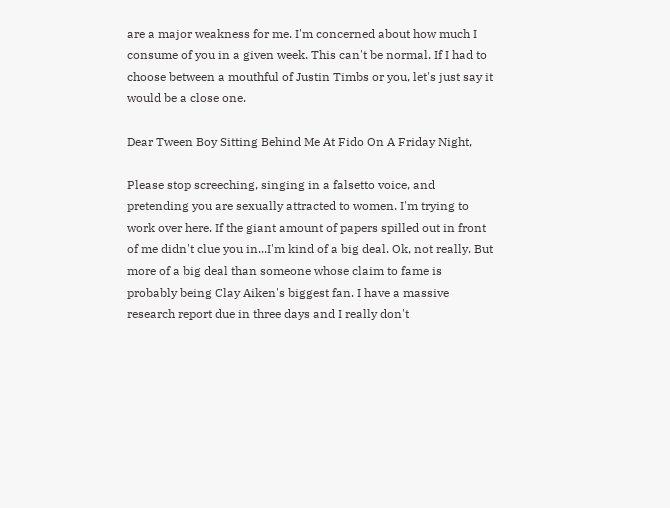are a major weakness for me. I'm concerned about how much I consume of you in a given week. This can't be normal. If I had to choose between a mouthful of Justin Timbs or you, let's just say it would be a close one.

Dear Tween Boy Sitting Behind Me At Fido On A Friday Night,

Please stop screeching, singing in a falsetto voice, and pretending you are sexually attracted to women. I'm trying to work over here. If the giant amount of papers spilled out in front of me didn't clue you in...I'm kind of a big deal. Ok, not really. But more of a big deal than someone whose claim to fame is probably being Clay Aiken's biggest fan. I have a massive research report due in three days and I really don't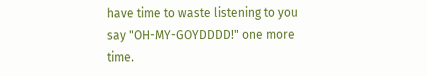have time to waste listening to you say "OH-MY-GOYDDDD!" one more time.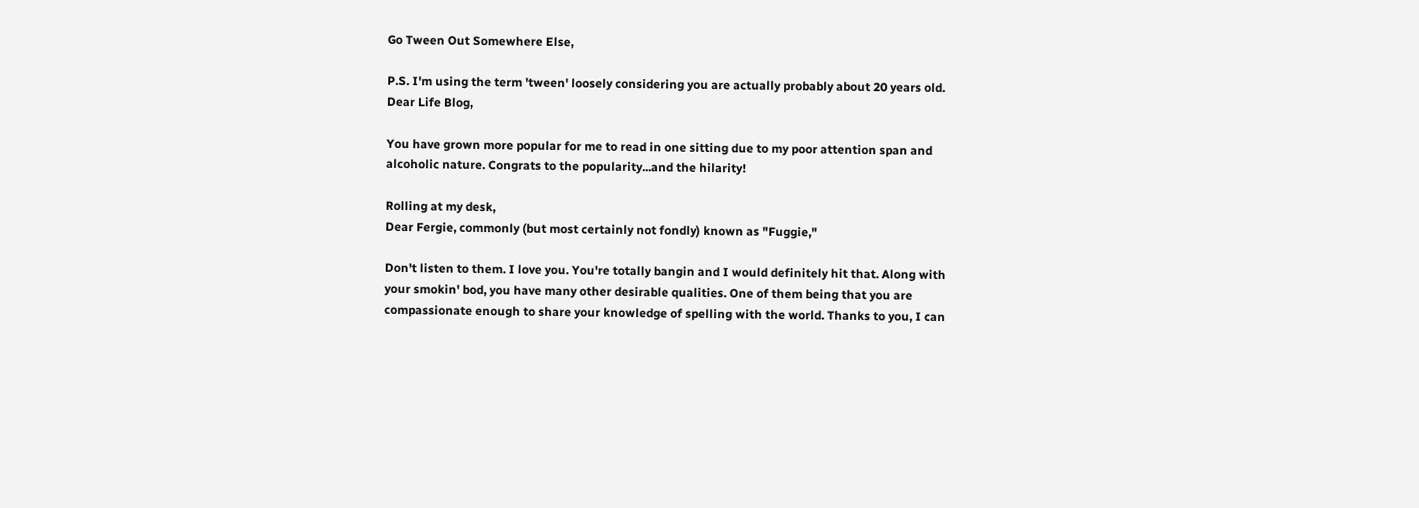Go Tween Out Somewhere Else,

P.S. I'm using the term 'tween' loosely considering you are actually probably about 20 years old.
Dear Life Blog,

You have grown more popular for me to read in one sitting due to my poor attention span and alcoholic nature. Congrats to the popularity...and the hilarity!

Rolling at my desk,
Dear Fergie, commonly (but most certainly not fondly) known as "Fuggie,"

Don't listen to them. I love you. You're totally bangin and I would definitely hit that. Along with your smokin' bod, you have many other desirable qualities. One of them being that you are compassionate enough to share your knowledge of spelling with the world. Thanks to you, I can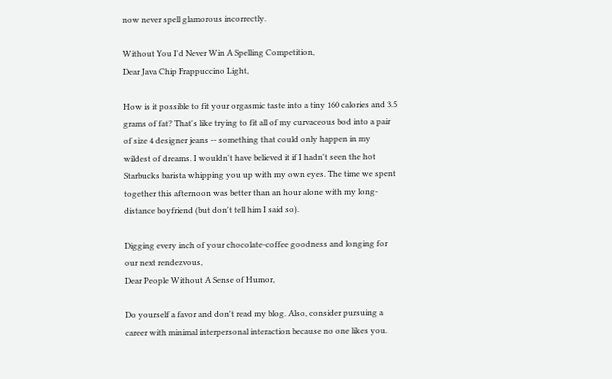now never spell glamorous incorrectly.

Without You I'd Never Win A Spelling Competition,
Dear Java Chip Frappuccino Light,

How is it possible to fit your orgasmic taste into a tiny 160 calories and 3.5 grams of fat? That's like trying to fit all of my curvaceous bod into a pair of size 4 designer jeans -- something that could only happen in my wildest of dreams. I wouldn't have believed it if I hadn't seen the hot Starbucks barista whipping you up with my own eyes. The time we spent together this afternoon was better than an hour alone with my long-distance boyfriend (but don't tell him I said so).

Digging every inch of your chocolate-coffee goodness and longing for our next rendezvous,
Dear People Without A Sense of Humor,

Do yourself a favor and don't read my blog. Also, consider pursuing a career with minimal interpersonal interaction because no one likes you.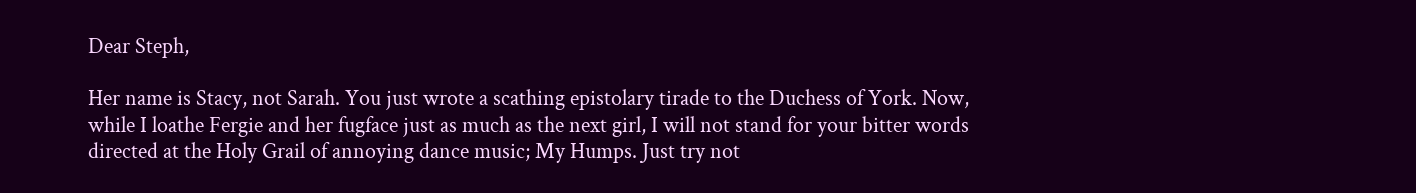Dear Steph,

Her name is Stacy, not Sarah. You just wrote a scathing epistolary tirade to the Duchess of York. Now, while I loathe Fergie and her fugface just as much as the next girl, I will not stand for your bitter words directed at the Holy Grail of annoying dance music; My Humps. Just try not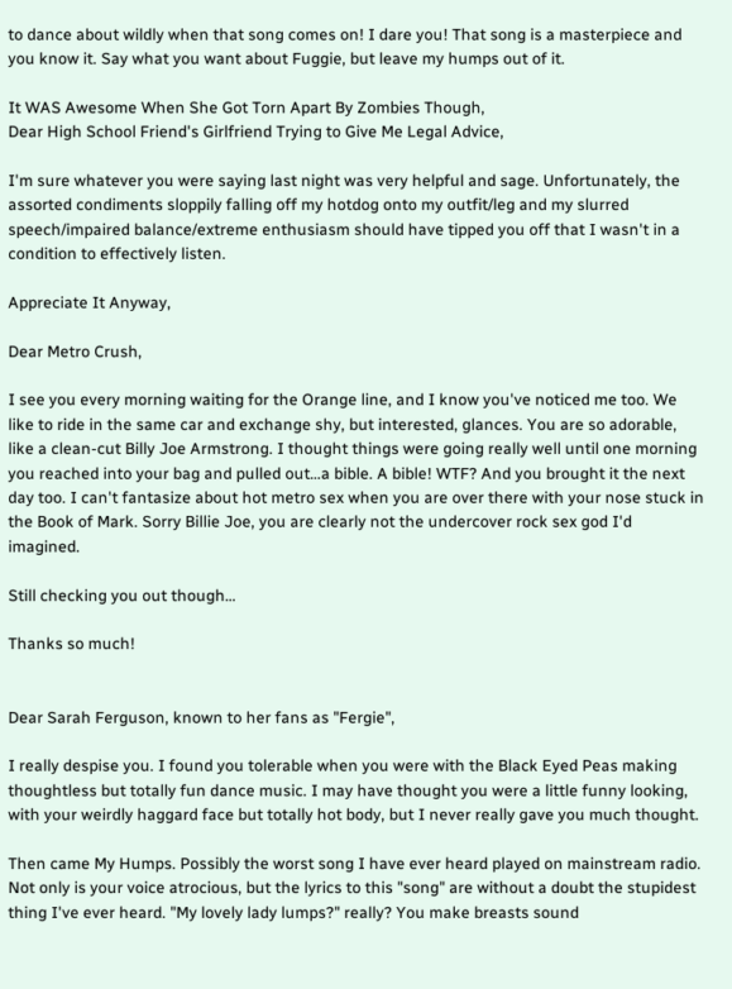to dance about wildly when that song comes on! I dare you! That song is a masterpiece and you know it. Say what you want about Fuggie, but leave my humps out of it.

It WAS Awesome When She Got Torn Apart By Zombies Though,
Dear High School Friend's Girlfriend Trying to Give Me Legal Advice,

I'm sure whatever you were saying last night was very helpful and sage. Unfortunately, the assorted condiments sloppily falling off my hotdog onto my outfit/leg and my slurred speech/impaired balance/extreme enthusiasm should have tipped you off that I wasn't in a condition to effectively listen.

Appreciate It Anyway,

Dear Metro Crush,

I see you every morning waiting for the Orange line, and I know you've noticed me too. We like to ride in the same car and exchange shy, but interested, glances. You are so adorable, like a clean-cut Billy Joe Armstrong. I thought things were going really well until one morning you reached into your bag and pulled out…a bible. A bible! WTF? And you brought it the next day too. I can't fantasize about hot metro sex when you are over there with your nose stuck in the Book of Mark. Sorry Billie Joe, you are clearly not the undercover rock sex god I'd imagined.

Still checking you out though…

Thanks so much!


Dear Sarah Ferguson, known to her fans as "Fergie",

I really despise you. I found you tolerable when you were with the Black Eyed Peas making thoughtless but totally fun dance music. I may have thought you were a little funny looking, with your weirdly haggard face but totally hot body, but I never really gave you much thought.

Then came My Humps. Possibly the worst song I have ever heard played on mainstream radio. Not only is your voice atrocious, but the lyrics to this "song" are without a doubt the stupidest thing I've ever heard. "My lovely lady lumps?" really? You make breasts sound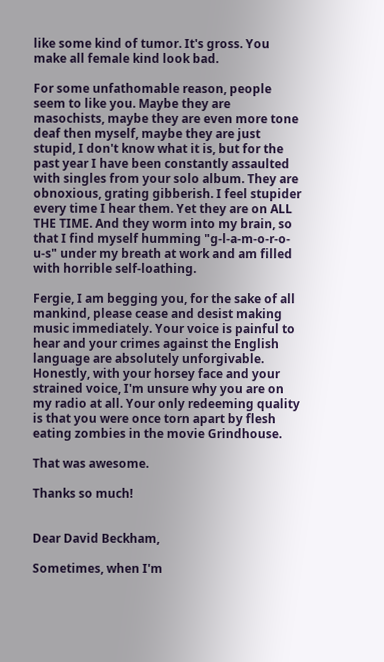like some kind of tumor. It's gross. You make all female kind look bad.

For some unfathomable reason, people seem to like you. Maybe they are masochists, maybe they are even more tone deaf then myself, maybe they are just stupid, I don't know what it is, but for the past year I have been constantly assaulted with singles from your solo album. They are obnoxious, grating gibberish. I feel stupider every time I hear them. Yet they are on ALL THE TIME. And they worm into my brain, so that I find myself humming "g-l-a-m-o-r-o-u-s" under my breath at work and am filled with horrible self-loathing.

Fergie, I am begging you, for the sake of all mankind, please cease and desist making music immediately. Your voice is painful to hear and your crimes against the English language are absolutely unforgivable. Honestly, with your horsey face and your strained voice, I'm unsure why you are on my radio at all. Your only redeeming quality is that you were once torn apart by flesh eating zombies in the movie Grindhouse.

That was awesome.

Thanks so much!


Dear David Beckham,

Sometimes, when I'm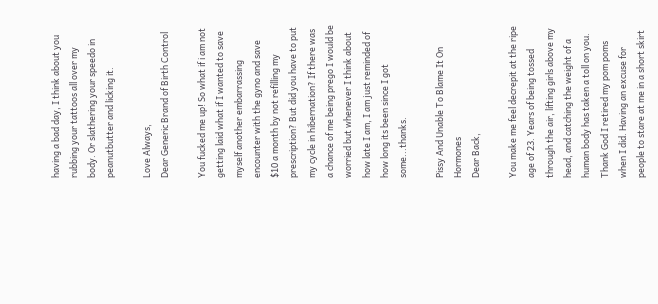having a bad day, I think about you rubbing your tattoos all over my body. Or slathering your speedo in peanutbutter and licking it.

Love Always,
Dear Generic Brand of Birth Control

You fucked me up! So what if i am not getting laid what if I wanted to save myself another embarrassing encounter with the gyno and save $10 a month by not refilling my prescription? But did you have to put my cycle in hibernation? If there was a chance of me being prego I would be worried but whenever I think about how late I am, I am just reminded of how long its been since I got some...thanks.

Pissy And Unable To Blame It On Hormones
Dear Back,

You make me feel decrepit at the ripe age of 23. Years of being tossed through the air, lifting girls above my head, and catching the weight of a human body has taken a toll on you. Thank God I retired my pom poms when I did. Having an excuse for people to stare at me in a short skirt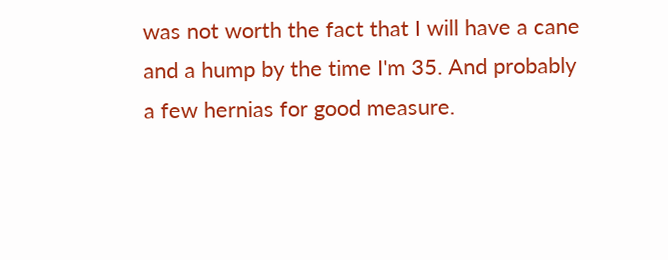was not worth the fact that I will have a cane and a hump by the time I'm 35. And probably a few hernias for good measure.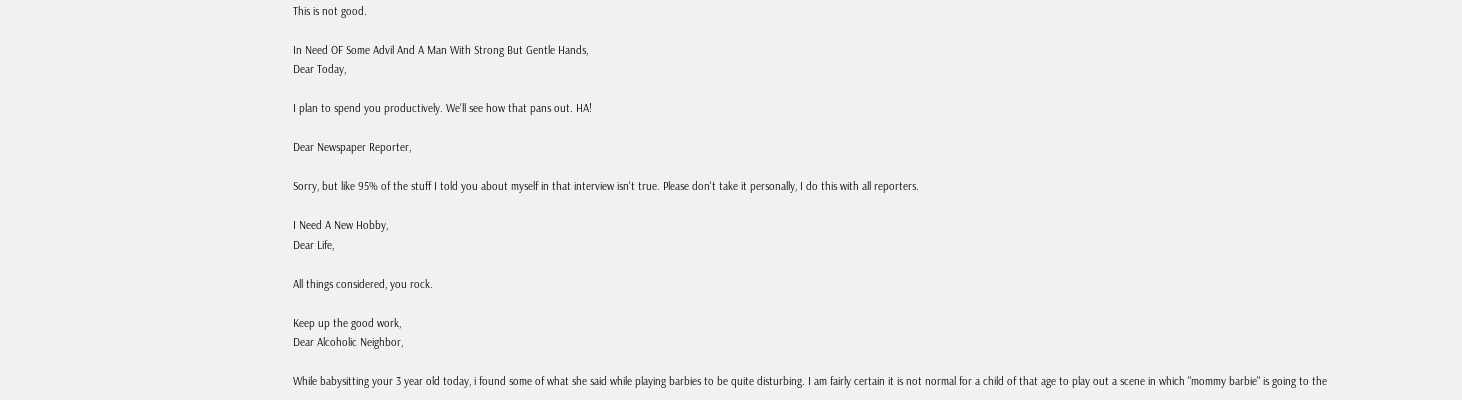This is not good.

In Need OF Some Advil And A Man With Strong But Gentle Hands,
Dear Today,

I plan to spend you productively. We'll see how that pans out. HA!

Dear Newspaper Reporter,

Sorry, but like 95% of the stuff I told you about myself in that interview isn't true. Please don't take it personally, I do this with all reporters.

I Need A New Hobby,
Dear Life,

All things considered, you rock.

Keep up the good work,
Dear Alcoholic Neighbor,

While babysitting your 3 year old today, i found some of what she said while playing barbies to be quite disturbing. I am fairly certain it is not normal for a child of that age to play out a scene in which "mommy barbie" is going to the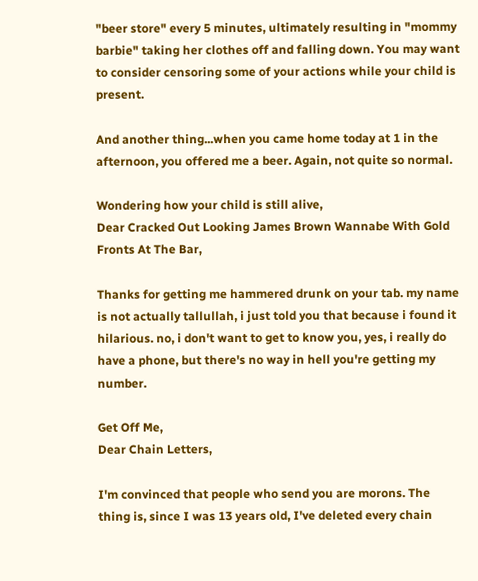"beer store" every 5 minutes, ultimately resulting in "mommy barbie" taking her clothes off and falling down. You may want to consider censoring some of your actions while your child is present.

And another thing...when you came home today at 1 in the afternoon, you offered me a beer. Again, not quite so normal.

Wondering how your child is still alive,
Dear Cracked Out Looking James Brown Wannabe With Gold Fronts At The Bar,

Thanks for getting me hammered drunk on your tab. my name is not actually tallullah, i just told you that because i found it hilarious. no, i don't want to get to know you, yes, i really do have a phone, but there's no way in hell you're getting my number.

Get Off Me,
Dear Chain Letters,

I'm convinced that people who send you are morons. The thing is, since I was 13 years old, I've deleted every chain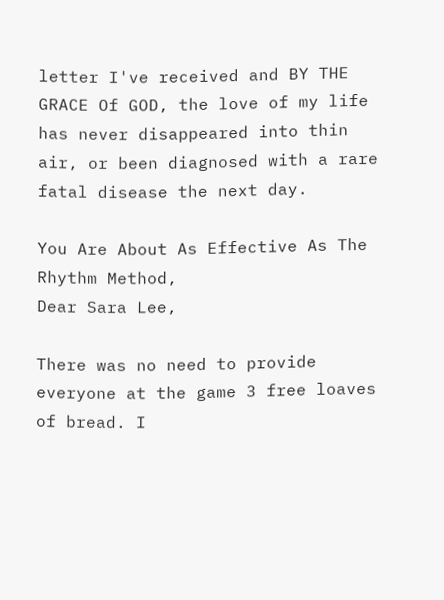letter I've received and BY THE GRACE Of GOD, the love of my life has never disappeared into thin air, or been diagnosed with a rare fatal disease the next day.

You Are About As Effective As The Rhythm Method,
Dear Sara Lee,

There was no need to provide everyone at the game 3 free loaves of bread. I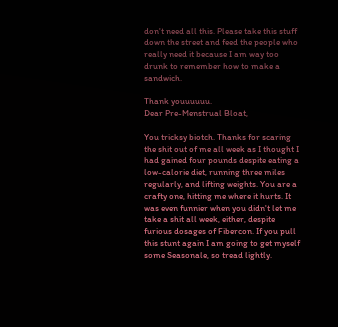don't need all this. Please take this stuff down the street and feed the people who really need it because I am way too drunk to remember how to make a sandwich.

Thank youuuuuu.
Dear Pre-Menstrual Bloat,

You tricksy biotch. Thanks for scaring the shit out of me all week as I thought I had gained four pounds despite eating a low-calorie diet, running three miles regularly, and lifting weights. You are a crafty one, hitting me where it hurts. It was even funnier when you didn't let me take a shit all week, either, despite furious dosages of Fibercon. If you pull this stunt again I am going to get myself some Seasonale, so tread lightly.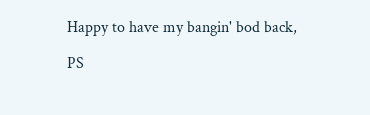Happy to have my bangin' bod back,

PS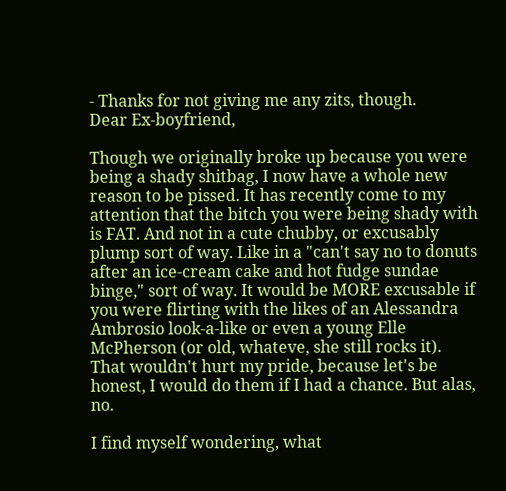- Thanks for not giving me any zits, though.
Dear Ex-boyfriend,

Though we originally broke up because you were being a shady shitbag, I now have a whole new reason to be pissed. It has recently come to my attention that the bitch you were being shady with is FAT. And not in a cute chubby, or excusably plump sort of way. Like in a "can't say no to donuts after an ice-cream cake and hot fudge sundae binge," sort of way. It would be MORE excusable if you were flirting with the likes of an Alessandra Ambrosio look-a-like or even a young Elle McPherson (or old, whateve, she still rocks it). That wouldn't hurt my pride, because let's be honest, I would do them if I had a chance. But alas, no.

I find myself wondering, what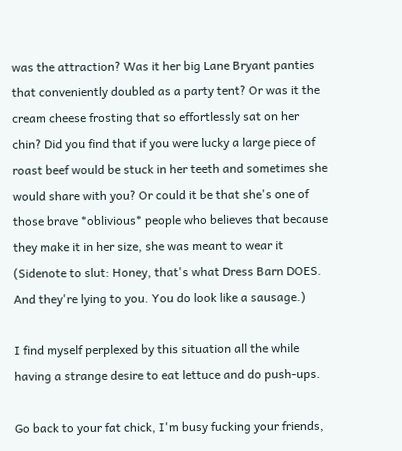was the attraction? Was it her big Lane Bryant panties that conveniently doubled as a party tent? Or was it the cream cheese frosting that so effortlessly sat on her chin? Did you find that if you were lucky a large piece of roast beef would be stuck in her teeth and sometimes she would share with you? Or could it be that she's one of those brave *oblivious* people who believes that because they make it in her size, she was meant to wear it (Sidenote to slut: Honey, that's what Dress Barn DOES. And they're lying to you. You do look like a sausage.)

I find myself perplexed by this situation all the while having a strange desire to eat lettuce and do push-ups.

Go back to your fat chick, I'm busy fucking your friends,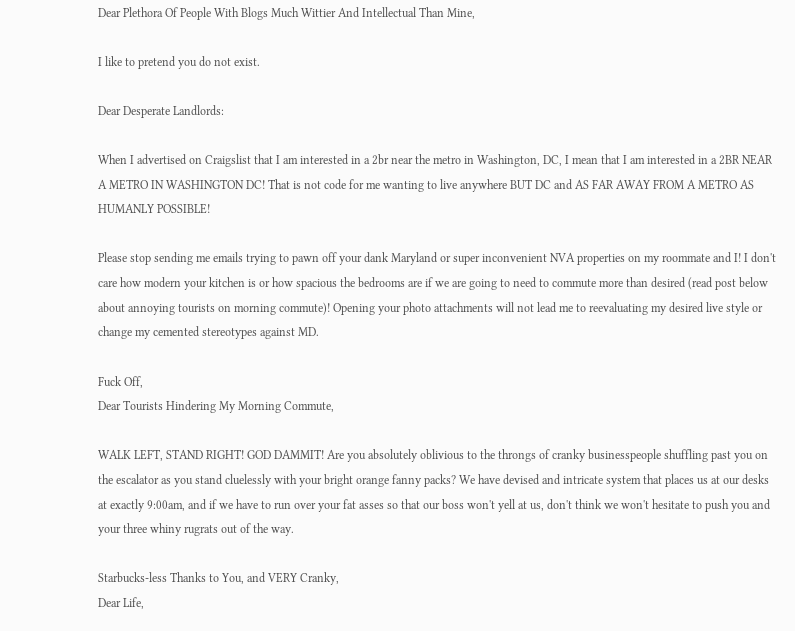Dear Plethora Of People With Blogs Much Wittier And Intellectual Than Mine,

I like to pretend you do not exist.

Dear Desperate Landlords:

When I advertised on Craigslist that I am interested in a 2br near the metro in Washington, DC, I mean that I am interested in a 2BR NEAR A METRO IN WASHINGTON DC! That is not code for me wanting to live anywhere BUT DC and AS FAR AWAY FROM A METRO AS HUMANLY POSSIBLE!

Please stop sending me emails trying to pawn off your dank Maryland or super inconvenient NVA properties on my roommate and I! I don't care how modern your kitchen is or how spacious the bedrooms are if we are going to need to commute more than desired (read post below about annoying tourists on morning commute)! Opening your photo attachments will not lead me to reevaluating my desired live style or change my cemented stereotypes against MD.

Fuck Off,
Dear Tourists Hindering My Morning Commute,

WALK LEFT, STAND RIGHT! GOD DAMMIT! Are you absolutely oblivious to the throngs of cranky businesspeople shuffling past you on the escalator as you stand cluelessly with your bright orange fanny packs? We have devised and intricate system that places us at our desks at exactly 9:00am, and if we have to run over your fat asses so that our boss won't yell at us, don't think we won't hesitate to push you and your three whiny rugrats out of the way.

Starbucks-less Thanks to You, and VERY Cranky,
Dear Life,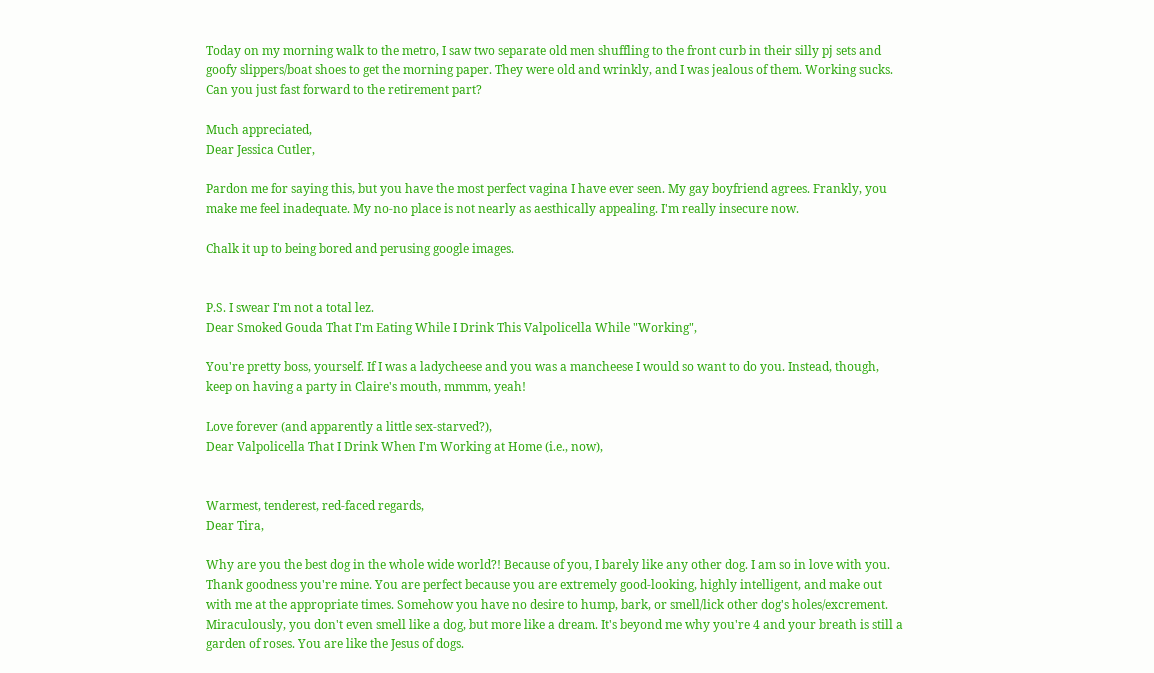Today on my morning walk to the metro, I saw two separate old men shuffling to the front curb in their silly pj sets and goofy slippers/boat shoes to get the morning paper. They were old and wrinkly, and I was jealous of them. Working sucks. Can you just fast forward to the retirement part?

Much appreciated,
Dear Jessica Cutler,

Pardon me for saying this, but you have the most perfect vagina I have ever seen. My gay boyfriend agrees. Frankly, you make me feel inadequate. My no-no place is not nearly as aesthically appealing. I'm really insecure now.

Chalk it up to being bored and perusing google images.


P.S. I swear I'm not a total lez.
Dear Smoked Gouda That I'm Eating While I Drink This Valpolicella While "Working",

You're pretty boss, yourself. If I was a ladycheese and you was a mancheese I would so want to do you. Instead, though, keep on having a party in Claire's mouth, mmmm, yeah!

Love forever (and apparently a little sex-starved?),
Dear Valpolicella That I Drink When I'm Working at Home (i.e., now),


Warmest, tenderest, red-faced regards,
Dear Tira,

Why are you the best dog in the whole wide world?! Because of you, I barely like any other dog. I am so in love with you. Thank goodness you're mine. You are perfect because you are extremely good-looking, highly intelligent, and make out with me at the appropriate times. Somehow you have no desire to hump, bark, or smell/lick other dog's holes/excrement. Miraculously, you don't even smell like a dog, but more like a dream. It's beyond me why you're 4 and your breath is still a garden of roses. You are like the Jesus of dogs.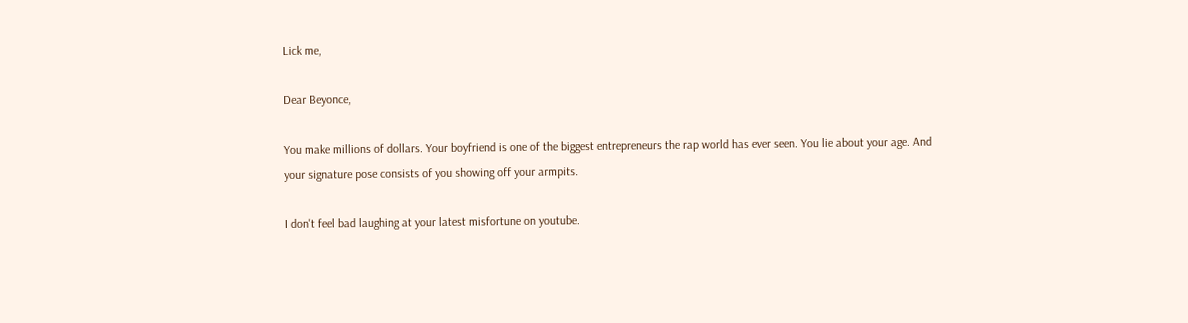Lick me,

Dear Beyonce,

You make millions of dollars. Your boyfriend is one of the biggest entrepreneurs the rap world has ever seen. You lie about your age. And your signature pose consists of you showing off your armpits.

I don't feel bad laughing at your latest misfortune on youtube.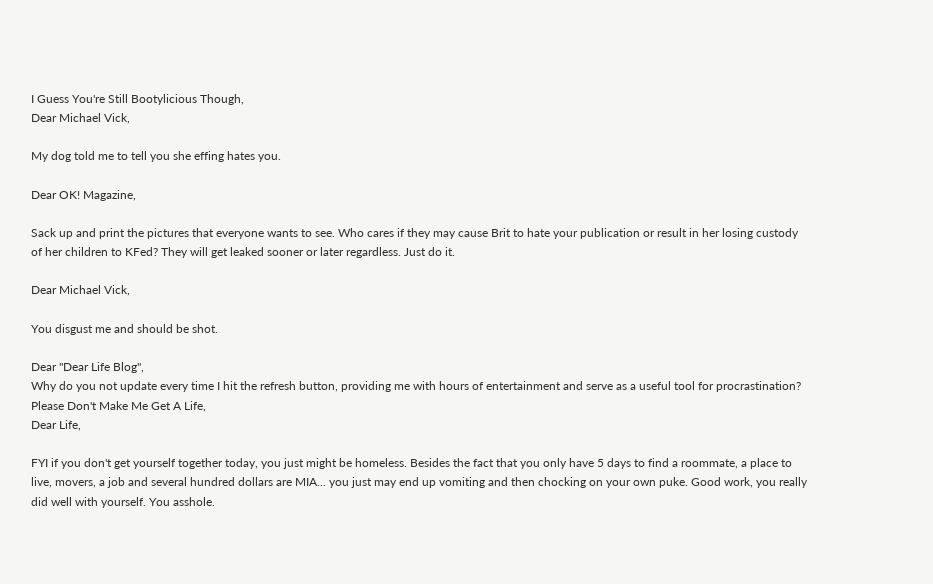I Guess You're Still Bootylicious Though,
Dear Michael Vick,

My dog told me to tell you she effing hates you.

Dear OK! Magazine,

Sack up and print the pictures that everyone wants to see. Who cares if they may cause Brit to hate your publication or result in her losing custody of her children to KFed? They will get leaked sooner or later regardless. Just do it.

Dear Michael Vick,

You disgust me and should be shot.

Dear "Dear Life Blog",
Why do you not update every time I hit the refresh button, providing me with hours of entertainment and serve as a useful tool for procrastination?
Please Don't Make Me Get A Life,
Dear Life,

FYI if you don't get yourself together today, you just might be homeless. Besides the fact that you only have 5 days to find a roommate, a place to live, movers, a job and several hundred dollars are MIA... you just may end up vomiting and then chocking on your own puke. Good work, you really did well with yourself. You asshole.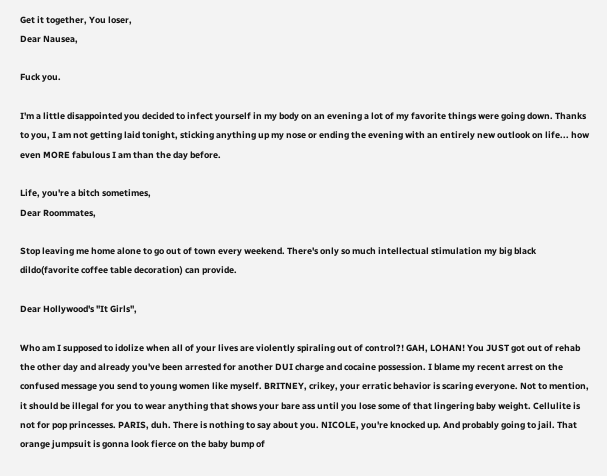Get it together, You loser,
Dear Nausea,

Fuck you.

I'm a little disappointed you decided to infect yourself in my body on an evening a lot of my favorite things were going down. Thanks to you, I am not getting laid tonight, sticking anything up my nose or ending the evening with an entirely new outlook on life... how even MORE fabulous I am than the day before.

Life, you're a bitch sometimes,
Dear Roommates,

Stop leaving me home alone to go out of town every weekend. There's only so much intellectual stimulation my big black dildo(favorite coffee table decoration) can provide.

Dear Hollywood's "It Girls",

Who am I supposed to idolize when all of your lives are violently spiraling out of control?! GAH, LOHAN! You JUST got out of rehab the other day and already you've been arrested for another DUI charge and cocaine possession. I blame my recent arrest on the confused message you send to young women like myself. BRITNEY, crikey, your erratic behavior is scaring everyone. Not to mention, it should be illegal for you to wear anything that shows your bare ass until you lose some of that lingering baby weight. Cellulite is not for pop princesses. PARIS, duh. There is nothing to say about you. NICOLE, you're knocked up. And probably going to jail. That orange jumpsuit is gonna look fierce on the baby bump of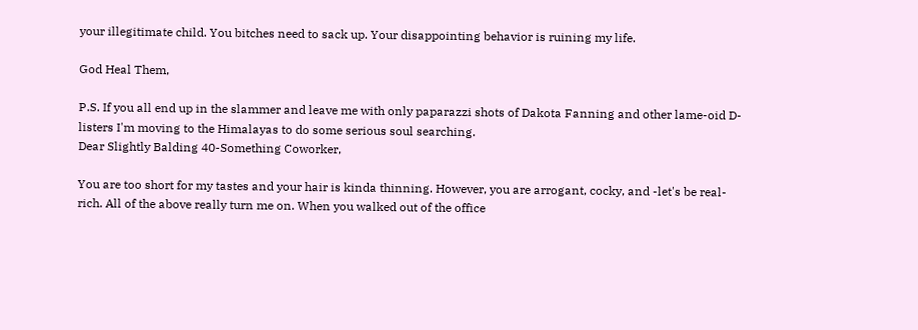your illegitimate child. You bitches need to sack up. Your disappointing behavior is ruining my life.

God Heal Them,

P.S. If you all end up in the slammer and leave me with only paparazzi shots of Dakota Fanning and other lame-oid D-listers I'm moving to the Himalayas to do some serious soul searching.
Dear Slightly Balding 40-Something Coworker,

You are too short for my tastes and your hair is kinda thinning. However, you are arrogant, cocky, and -let's be real- rich. All of the above really turn me on. When you walked out of the office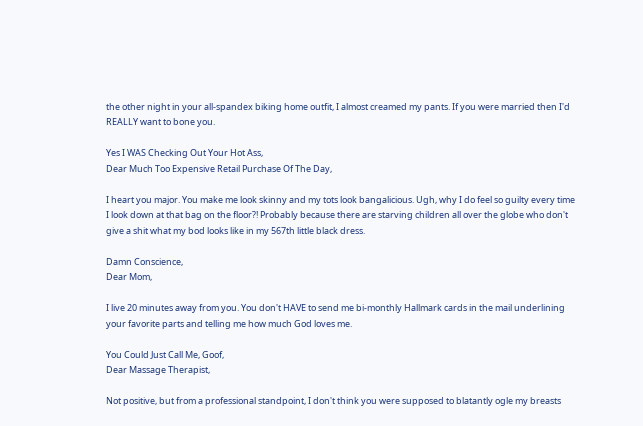the other night in your all-spandex biking home outfit, I almost creamed my pants. If you were married then I'd REALLY want to bone you.

Yes I WAS Checking Out Your Hot Ass,
Dear Much Too Expensive Retail Purchase Of The Day,

I heart you major. You make me look skinny and my tots look bangalicious. Ugh, why I do feel so guilty every time I look down at that bag on the floor?! Probably because there are starving children all over the globe who don't give a shit what my bod looks like in my 567th little black dress.

Damn Conscience,
Dear Mom,

I live 20 minutes away from you. You don't HAVE to send me bi-monthly Hallmark cards in the mail underlining your favorite parts and telling me how much God loves me.

You Could Just Call Me, Goof,
Dear Massage Therapist,

Not positive, but from a professional standpoint, I don't think you were supposed to blatantly ogle my breasts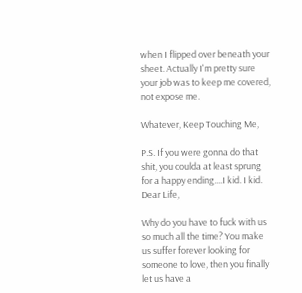when I flipped over beneath your sheet. Actually I'm pretty sure your job was to keep me covered, not expose me.

Whatever, Keep Touching Me,

P.S. If you were gonna do that shit, you coulda at least sprung for a happy ending....I kid. I kid.
Dear Life,

Why do you have to fuck with us so much all the time? You make us suffer forever looking for someone to love, then you finally let us have a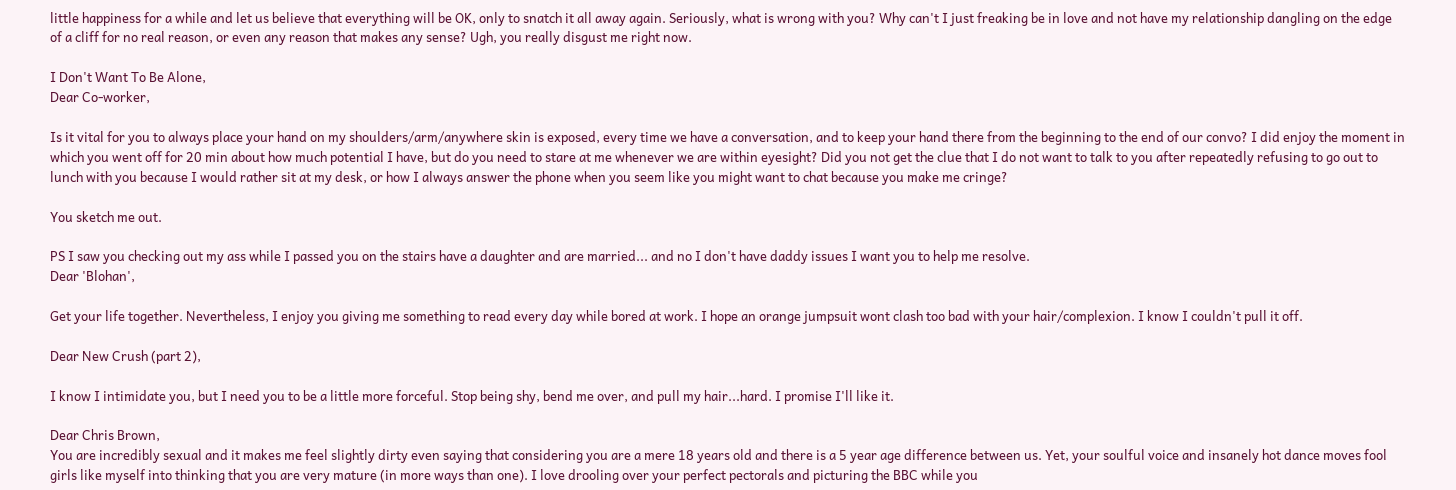little happiness for a while and let us believe that everything will be OK, only to snatch it all away again. Seriously, what is wrong with you? Why can't I just freaking be in love and not have my relationship dangling on the edge of a cliff for no real reason, or even any reason that makes any sense? Ugh, you really disgust me right now.

I Don't Want To Be Alone,
Dear Co-worker,

Is it vital for you to always place your hand on my shoulders/arm/anywhere skin is exposed, every time we have a conversation, and to keep your hand there from the beginning to the end of our convo? I did enjoy the moment in which you went off for 20 min about how much potential I have, but do you need to stare at me whenever we are within eyesight? Did you not get the clue that I do not want to talk to you after repeatedly refusing to go out to lunch with you because I would rather sit at my desk, or how I always answer the phone when you seem like you might want to chat because you make me cringe?

You sketch me out.

PS I saw you checking out my ass while I passed you on the stairs have a daughter and are married... and no I don't have daddy issues I want you to help me resolve.
Dear 'Blohan',

Get your life together. Nevertheless, I enjoy you giving me something to read every day while bored at work. I hope an orange jumpsuit wont clash too bad with your hair/complexion. I know I couldn't pull it off.

Dear New Crush (part 2),

I know I intimidate you, but I need you to be a little more forceful. Stop being shy, bend me over, and pull my hair...hard. I promise I'll like it.

Dear Chris Brown,
You are incredibly sexual and it makes me feel slightly dirty even saying that considering you are a mere 18 years old and there is a 5 year age difference between us. Yet, your soulful voice and insanely hot dance moves fool girls like myself into thinking that you are very mature (in more ways than one). I love drooling over your perfect pectorals and picturing the BBC while you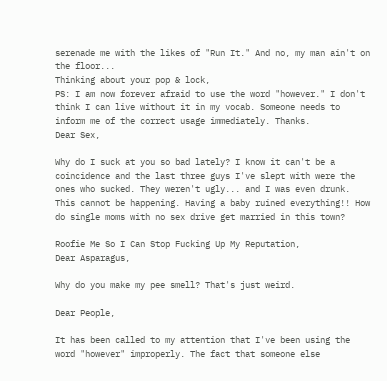serenade me with the likes of "Run It." And no, my man ain't on the floor...
Thinking about your pop & lock,
PS: I am now forever afraid to use the word "however." I don't think I can live without it in my vocab. Someone needs to inform me of the correct usage immediately. Thanks.
Dear Sex,

Why do I suck at you so bad lately? I know it can't be a coincidence and the last three guys I've slept with were the ones who sucked. They weren't ugly... and I was even drunk. This cannot be happening. Having a baby ruined everything!! How do single moms with no sex drive get married in this town?

Roofie Me So I Can Stop Fucking Up My Reputation,
Dear Asparagus,

Why do you make my pee smell? That's just weird.

Dear People,

It has been called to my attention that I've been using the word "however" improperly. The fact that someone else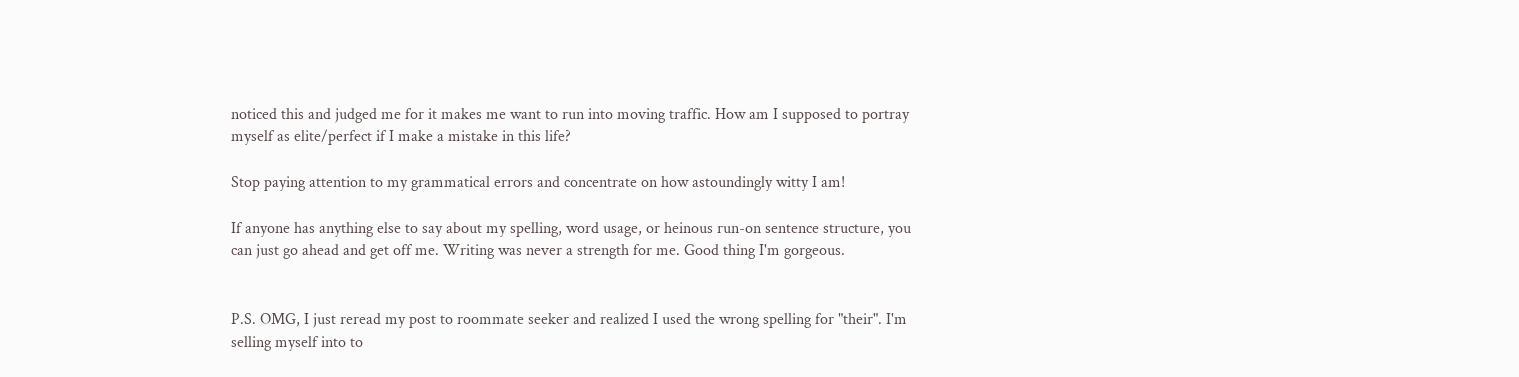noticed this and judged me for it makes me want to run into moving traffic. How am I supposed to portray myself as elite/perfect if I make a mistake in this life?

Stop paying attention to my grammatical errors and concentrate on how astoundingly witty I am!

If anyone has anything else to say about my spelling, word usage, or heinous run-on sentence structure, you can just go ahead and get off me. Writing was never a strength for me. Good thing I'm gorgeous.


P.S. OMG, I just reread my post to roommate seeker and realized I used the wrong spelling for "their". I'm selling myself into to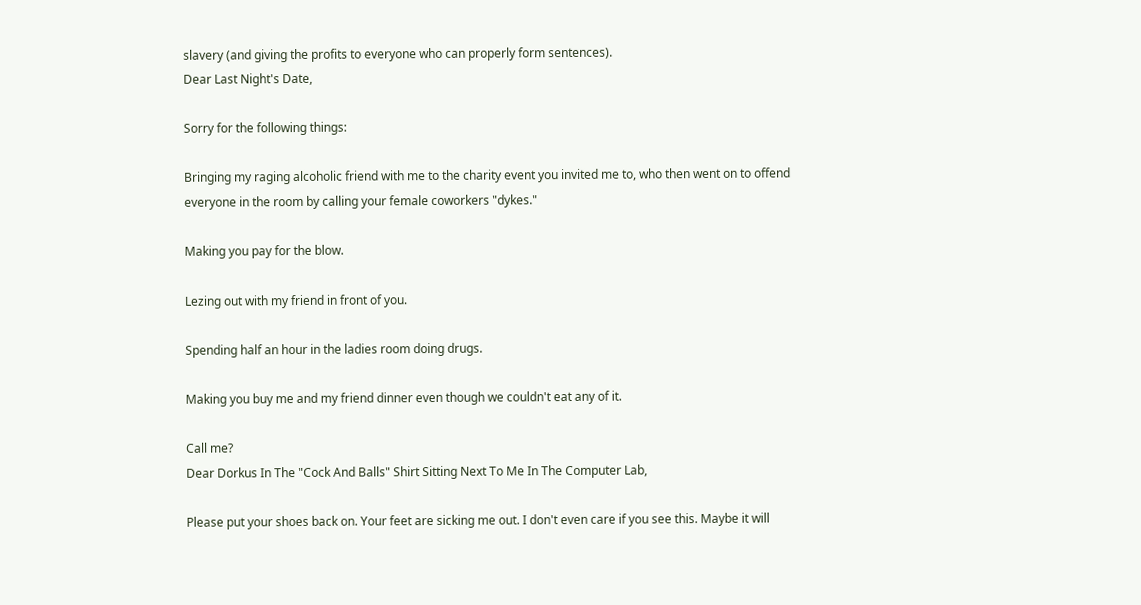slavery (and giving the profits to everyone who can properly form sentences).
Dear Last Night's Date,

Sorry for the following things:

Bringing my raging alcoholic friend with me to the charity event you invited me to, who then went on to offend everyone in the room by calling your female coworkers "dykes."

Making you pay for the blow.

Lezing out with my friend in front of you.

Spending half an hour in the ladies room doing drugs.

Making you buy me and my friend dinner even though we couldn't eat any of it.

Call me?
Dear Dorkus In The "Cock And Balls" Shirt Sitting Next To Me In The Computer Lab,

Please put your shoes back on. Your feet are sicking me out. I don't even care if you see this. Maybe it will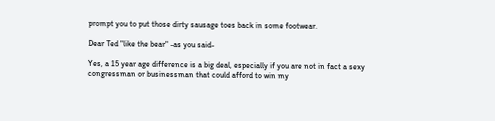prompt you to put those dirty sausage toes back in some footwear.

Dear Ted "like the bear" -as you said-

Yes, a 15 year age difference is a big deal, especially if you are not in fact a sexy congressman or businessman that could afford to win my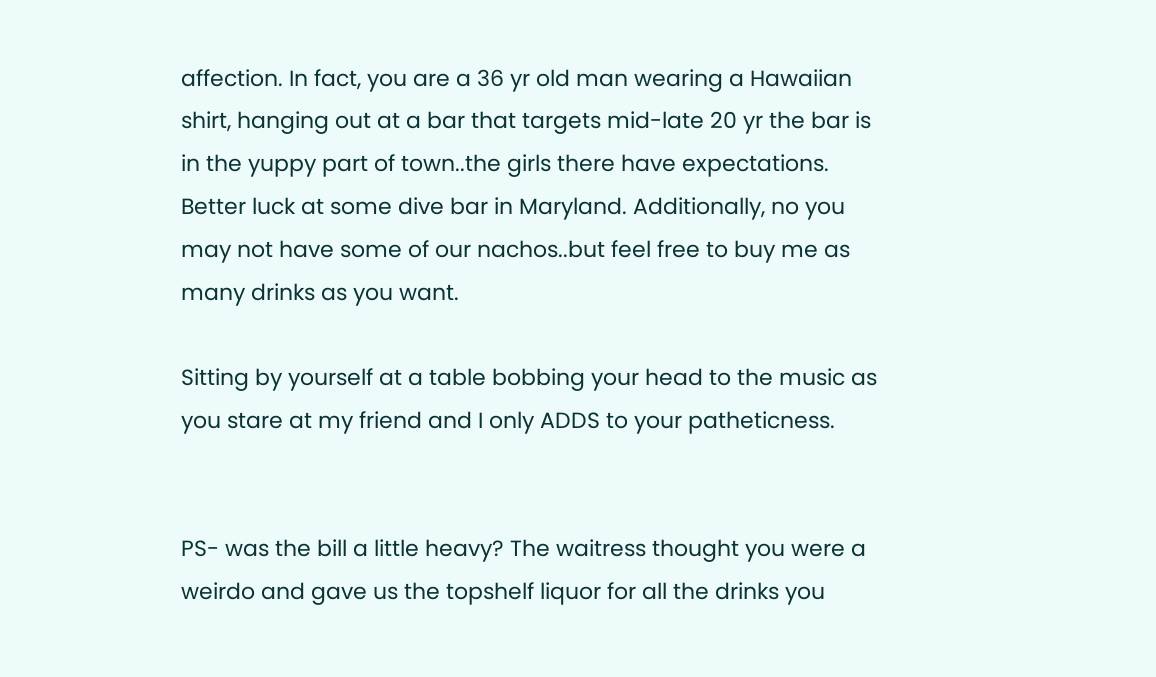affection. In fact, you are a 36 yr old man wearing a Hawaiian shirt, hanging out at a bar that targets mid-late 20 yr the bar is in the yuppy part of town..the girls there have expectations. Better luck at some dive bar in Maryland. Additionally, no you may not have some of our nachos..but feel free to buy me as many drinks as you want.

Sitting by yourself at a table bobbing your head to the music as you stare at my friend and I only ADDS to your patheticness.


PS- was the bill a little heavy? The waitress thought you were a weirdo and gave us the topshelf liquor for all the drinks you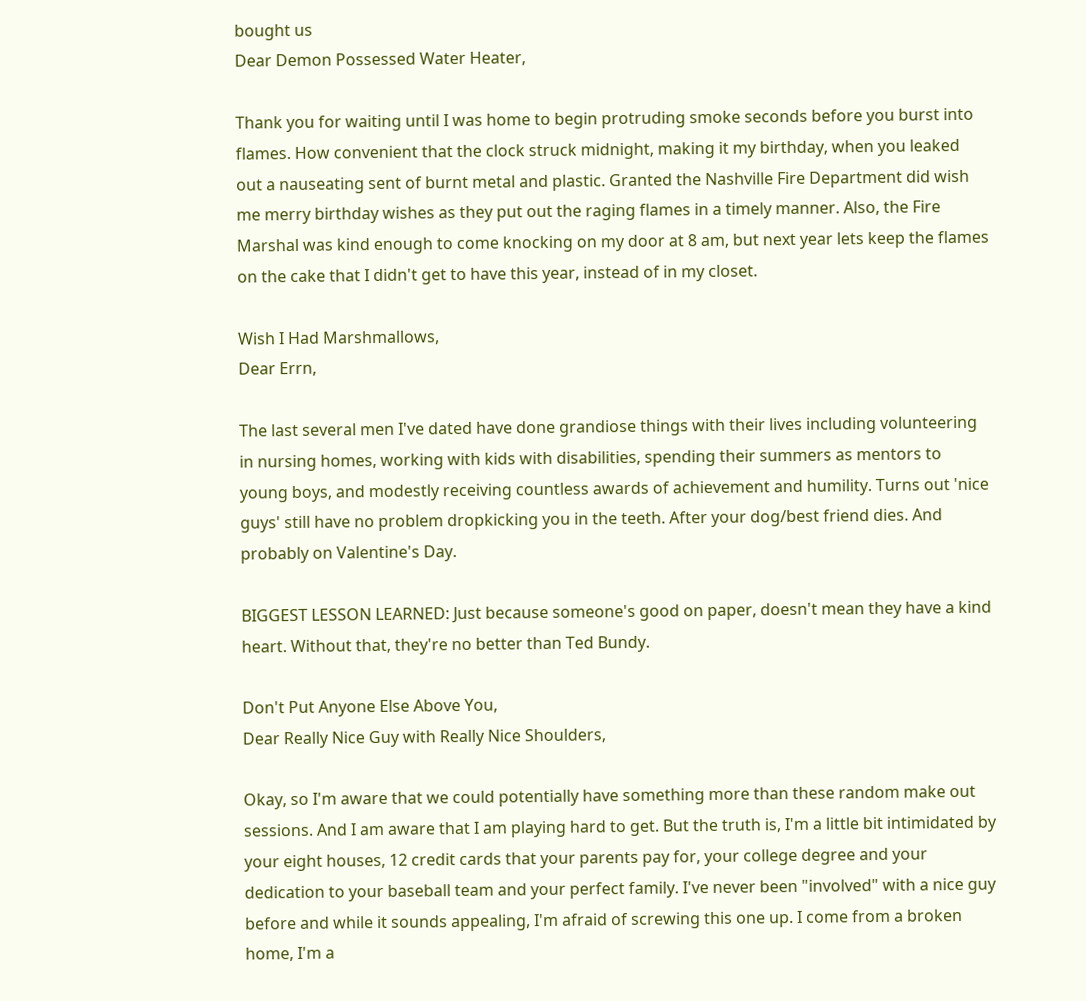bought us
Dear Demon Possessed Water Heater,

Thank you for waiting until I was home to begin protruding smoke seconds before you burst into flames. How convenient that the clock struck midnight, making it my birthday, when you leaked out a nauseating sent of burnt metal and plastic. Granted the Nashville Fire Department did wish me merry birthday wishes as they put out the raging flames in a timely manner. Also, the Fire Marshal was kind enough to come knocking on my door at 8 am, but next year lets keep the flames on the cake that I didn't get to have this year, instead of in my closet.

Wish I Had Marshmallows,
Dear Errn,

The last several men I've dated have done grandiose things with their lives including volunteering in nursing homes, working with kids with disabilities, spending their summers as mentors to young boys, and modestly receiving countless awards of achievement and humility. Turns out 'nice guys' still have no problem dropkicking you in the teeth. After your dog/best friend dies. And probably on Valentine's Day.

BIGGEST LESSON LEARNED: Just because someone's good on paper, doesn't mean they have a kind heart. Without that, they're no better than Ted Bundy.

Don't Put Anyone Else Above You,
Dear Really Nice Guy with Really Nice Shoulders,

Okay, so I'm aware that we could potentially have something more than these random make out sessions. And I am aware that I am playing hard to get. But the truth is, I'm a little bit intimidated by your eight houses, 12 credit cards that your parents pay for, your college degree and your dedication to your baseball team and your perfect family. I've never been "involved" with a nice guy before and while it sounds appealing, I'm afraid of screwing this one up. I come from a broken home, I'm a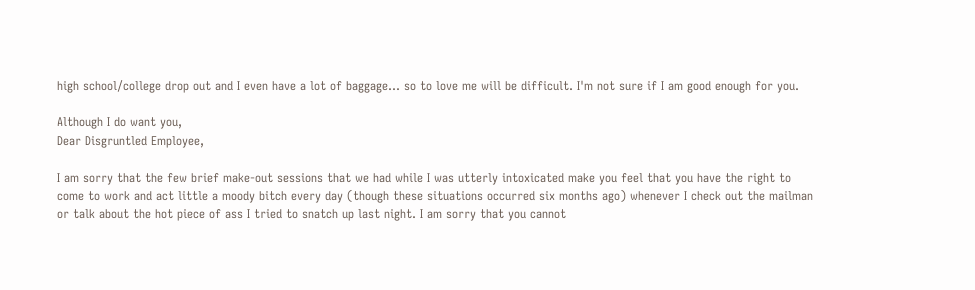high school/college drop out and I even have a lot of baggage... so to love me will be difficult. I'm not sure if I am good enough for you.

Although I do want you,
Dear Disgruntled Employee,

I am sorry that the few brief make-out sessions that we had while I was utterly intoxicated make you feel that you have the right to come to work and act little a moody bitch every day (though these situations occurred six months ago) whenever I check out the mailman or talk about the hot piece of ass I tried to snatch up last night. I am sorry that you cannot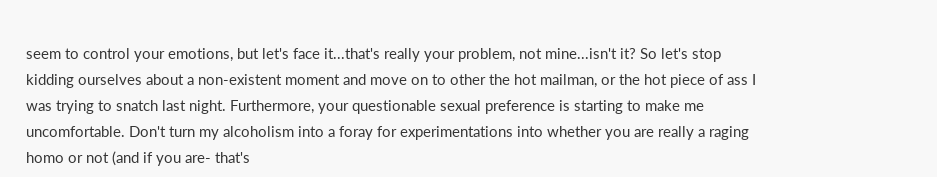seem to control your emotions, but let's face it...that's really your problem, not mine...isn't it? So let's stop kidding ourselves about a non-existent moment and move on to other the hot mailman, or the hot piece of ass I was trying to snatch last night. Furthermore, your questionable sexual preference is starting to make me uncomfortable. Don't turn my alcoholism into a foray for experimentations into whether you are really a raging homo or not (and if you are- that's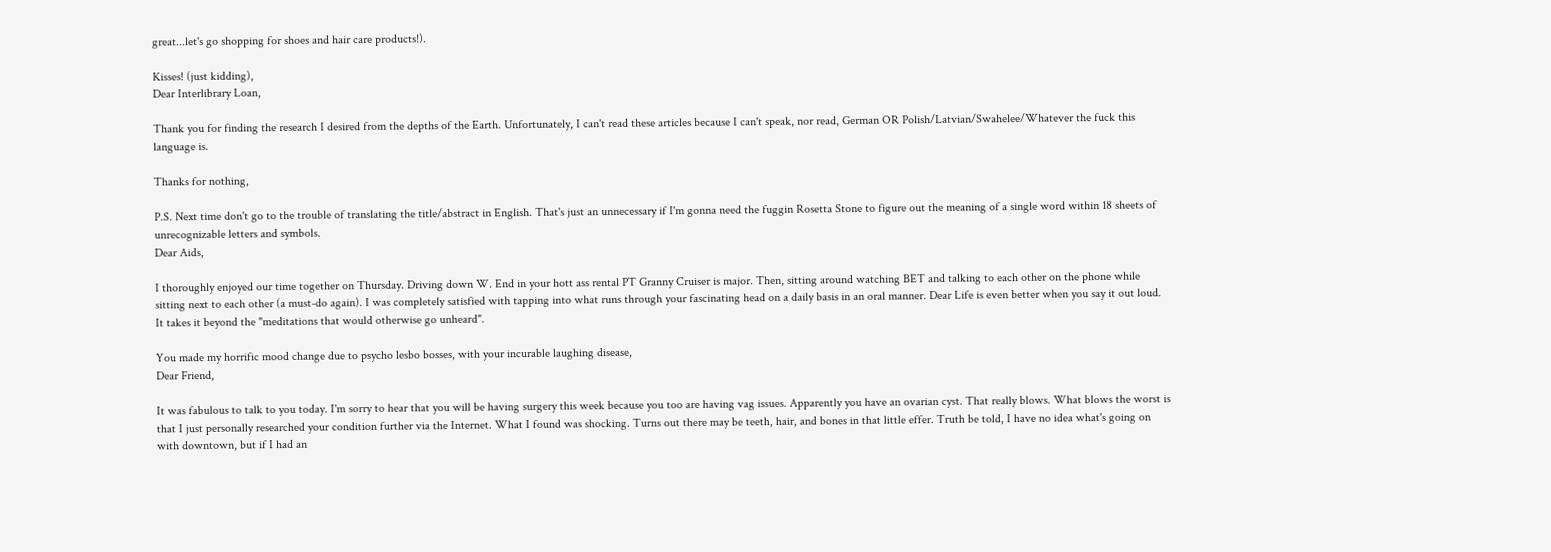great...let's go shopping for shoes and hair care products!).

Kisses! (just kidding),
Dear Interlibrary Loan,

Thank you for finding the research I desired from the depths of the Earth. Unfortunately, I can't read these articles because I can't speak, nor read, German OR Polish/Latvian/Swahelee/Whatever the fuck this language is.

Thanks for nothing,

P.S. Next time don't go to the trouble of translating the title/abstract in English. That's just an unnecessary if I'm gonna need the fuggin Rosetta Stone to figure out the meaning of a single word within 18 sheets of unrecognizable letters and symbols.
Dear Aids,

I thoroughly enjoyed our time together on Thursday. Driving down W. End in your hott ass rental PT Granny Cruiser is major. Then, sitting around watching BET and talking to each other on the phone while sitting next to each other (a must-do again). I was completely satisfied with tapping into what runs through your fascinating head on a daily basis in an oral manner. Dear Life is even better when you say it out loud. It takes it beyond the "meditations that would otherwise go unheard".

You made my horrific mood change due to psycho lesbo bosses, with your incurable laughing disease,
Dear Friend,

It was fabulous to talk to you today. I'm sorry to hear that you will be having surgery this week because you too are having vag issues. Apparently you have an ovarian cyst. That really blows. What blows the worst is that I just personally researched your condition further via the Internet. What I found was shocking. Turns out there may be teeth, hair, and bones in that little effer. Truth be told, I have no idea what's going on with downtown, but if I had an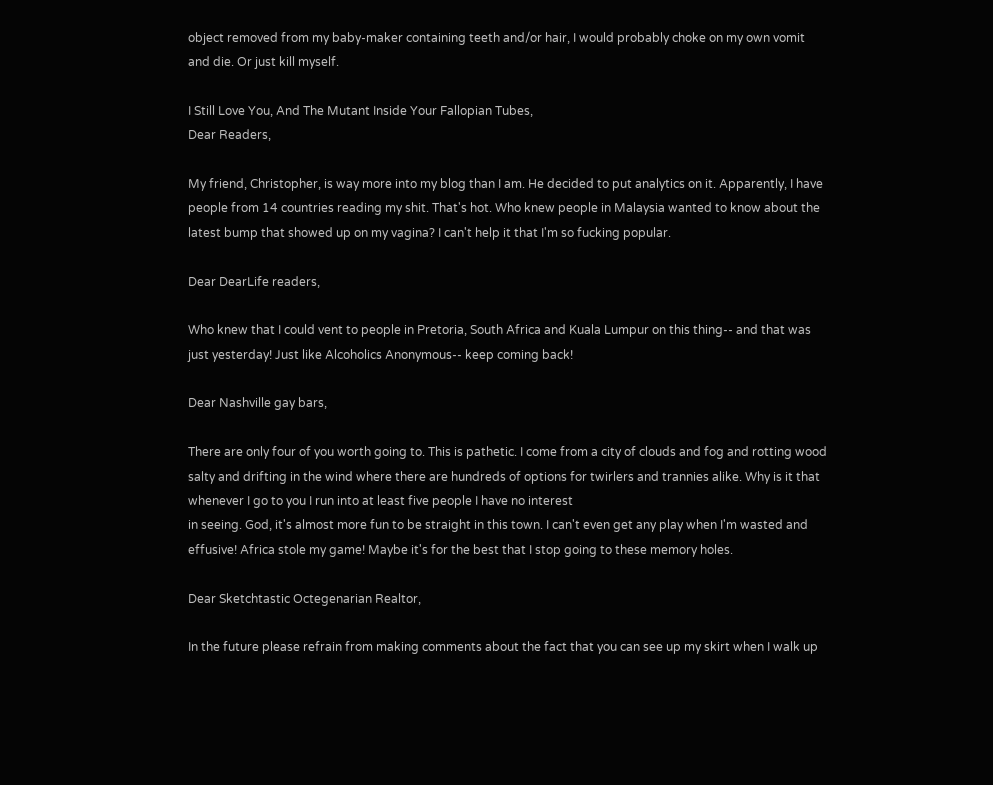object removed from my baby-maker containing teeth and/or hair, I would probably choke on my own vomit and die. Or just kill myself.

I Still Love You, And The Mutant Inside Your Fallopian Tubes,
Dear Readers,

My friend, Christopher, is way more into my blog than I am. He decided to put analytics on it. Apparently, I have people from 14 countries reading my shit. That's hot. Who knew people in Malaysia wanted to know about the latest bump that showed up on my vagina? I can't help it that I'm so fucking popular.

Dear DearLife readers,

Who knew that I could vent to people in Pretoria, South Africa and Kuala Lumpur on this thing-- and that was just yesterday! Just like Alcoholics Anonymous-- keep coming back!

Dear Nashville gay bars,

There are only four of you worth going to. This is pathetic. I come from a city of clouds and fog and rotting wood salty and drifting in the wind where there are hundreds of options for twirlers and trannies alike. Why is it that whenever I go to you I run into at least five people I have no interest
in seeing. God, it's almost more fun to be straight in this town. I can't even get any play when I'm wasted and effusive! Africa stole my game! Maybe it's for the best that I stop going to these memory holes.

Dear Sketchtastic Octegenarian Realtor,

In the future please refrain from making comments about the fact that you can see up my skirt when I walk up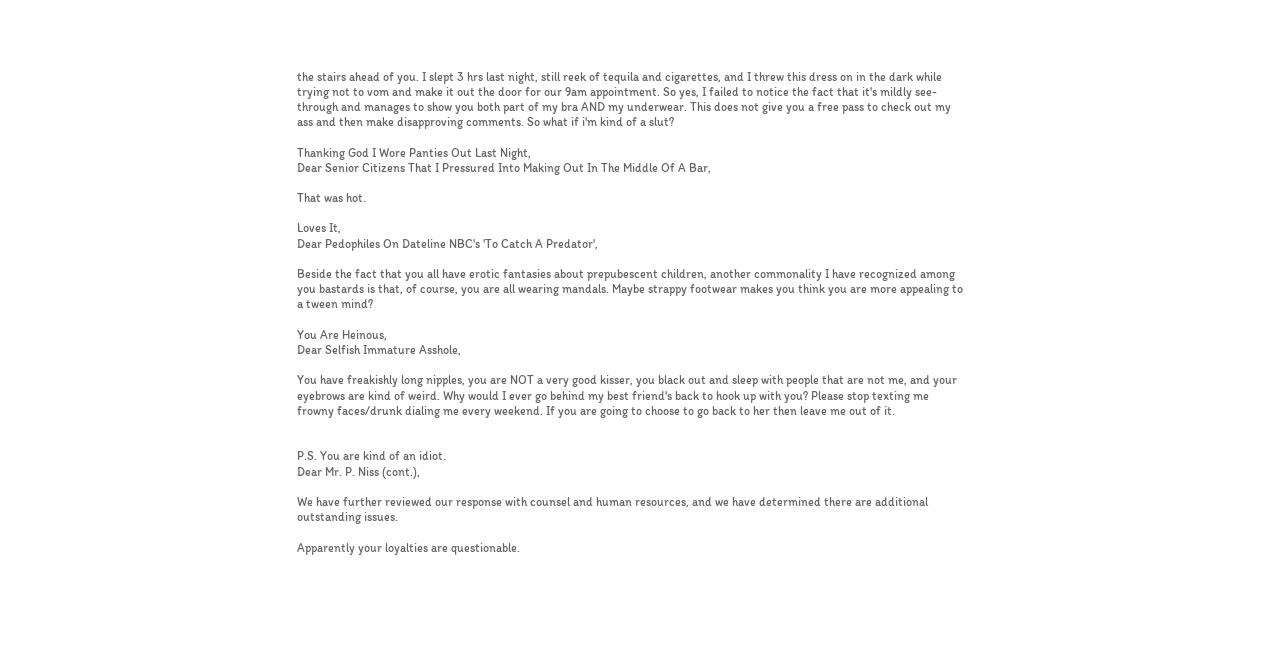the stairs ahead of you. I slept 3 hrs last night, still reek of tequila and cigarettes, and I threw this dress on in the dark while trying not to vom and make it out the door for our 9am appointment. So yes, I failed to notice the fact that it's mildly see-through and manages to show you both part of my bra AND my underwear. This does not give you a free pass to check out my ass and then make disapproving comments. So what if i'm kind of a slut?

Thanking God I Wore Panties Out Last Night,
Dear Senior Citizens That I Pressured Into Making Out In The Middle Of A Bar,

That was hot.

Loves It,
Dear Pedophiles On Dateline NBC's 'To Catch A Predator',

Beside the fact that you all have erotic fantasies about prepubescent children, another commonality I have recognized among you bastards is that, of course, you are all wearing mandals. Maybe strappy footwear makes you think you are more appealing to a tween mind?

You Are Heinous,
Dear Selfish Immature Asshole,

You have freakishly long nipples, you are NOT a very good kisser, you black out and sleep with people that are not me, and your eyebrows are kind of weird. Why would I ever go behind my best friend's back to hook up with you? Please stop texting me frowny faces/drunk dialing me every weekend. If you are going to choose to go back to her then leave me out of it.


P.S. You are kind of an idiot.
Dear Mr. P. Niss (cont.),

We have further reviewed our response with counsel and human resources, and we have determined there are additional outstanding issues.

Apparently your loyalties are questionable.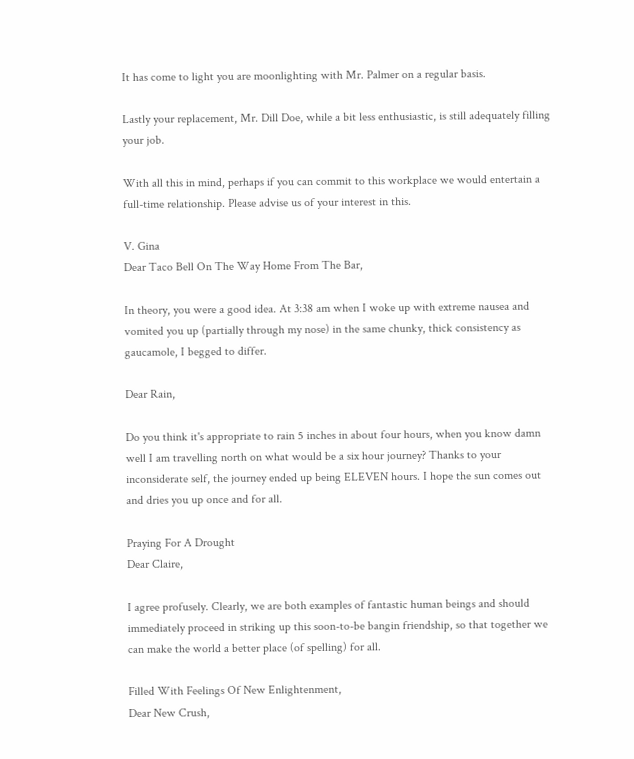It has come to light you are moonlighting with Mr. Palmer on a regular basis.

Lastly your replacement, Mr. Dill Doe, while a bit less enthusiastic, is still adequately filling your job.

With all this in mind, perhaps if you can commit to this workplace we would entertain a full-time relationship. Please advise us of your interest in this.

V. Gina
Dear Taco Bell On The Way Home From The Bar,

In theory, you were a good idea. At 3:38 am when I woke up with extreme nausea and vomited you up (partially through my nose) in the same chunky, thick consistency as gaucamole, I begged to differ.

Dear Rain,

Do you think it's appropriate to rain 5 inches in about four hours, when you know damn well I am travelling north on what would be a six hour journey? Thanks to your inconsiderate self, the journey ended up being ELEVEN hours. I hope the sun comes out and dries you up once and for all.

Praying For A Drought
Dear Claire,

I agree profusely. Clearly, we are both examples of fantastic human beings and should immediately proceed in striking up this soon-to-be bangin friendship, so that together we can make the world a better place (of spelling) for all.

Filled With Feelings Of New Enlightenment,
Dear New Crush,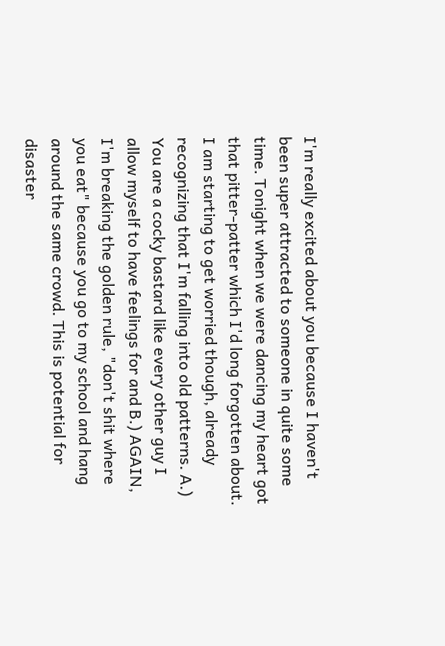I'm really excited about you because I haven't been super attracted to someone in quite some time. Tonight when we were dancing my heart got that pitter-patter which I'd long forgotten about. I am starting to get worried though, already recognizing that I'm falling into old patterns. A.) You are a cocky bastard like every other guy I allow myself to have feelings for and B.) AGAIN, I'm breaking the golden rule, "don't shit where you eat" because you go to my school and hang around the same crowd. This is potential for disaster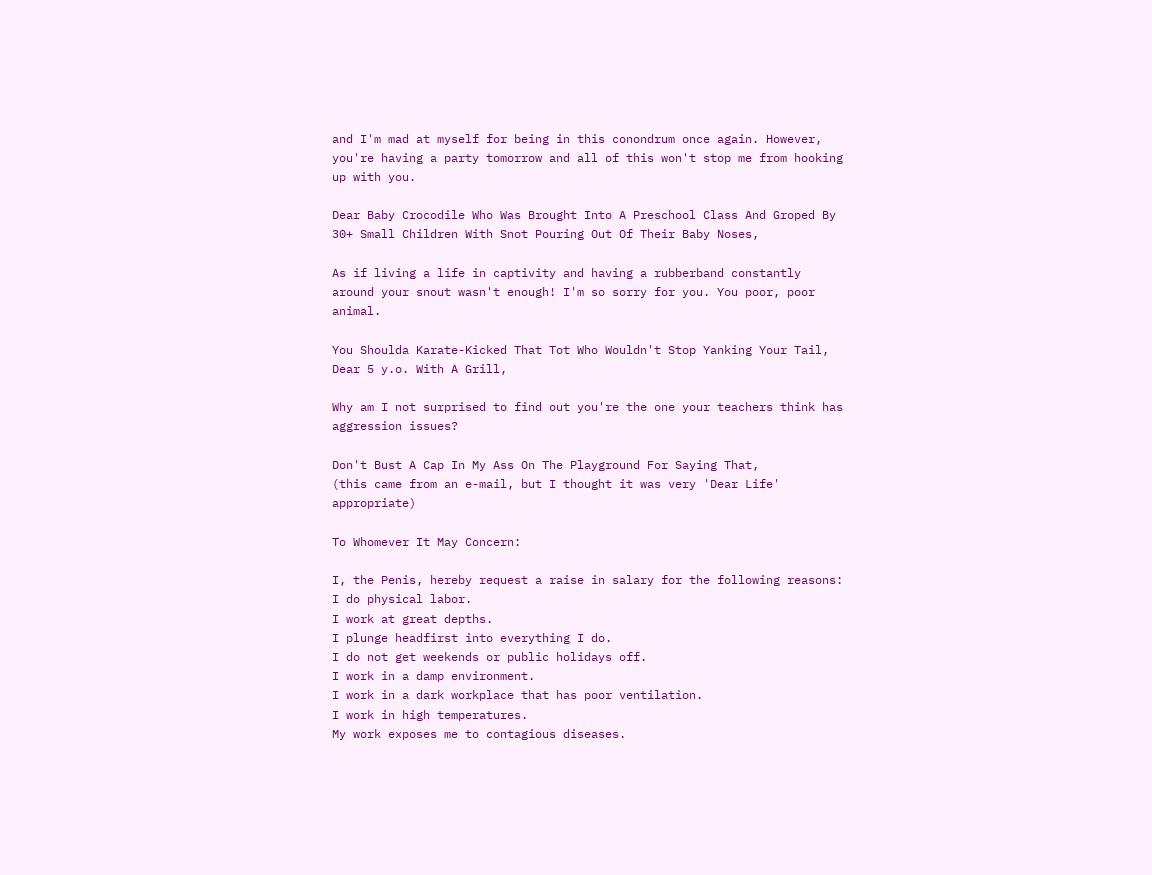and I'm mad at myself for being in this conondrum once again. However, you're having a party tomorrow and all of this won't stop me from hooking up with you.

Dear Baby Crocodile Who Was Brought Into A Preschool Class And Groped By 30+ Small Children With Snot Pouring Out Of Their Baby Noses,

As if living a life in captivity and having a rubberband constantly around your snout wasn't enough! I'm so sorry for you. You poor, poor animal.

You Shoulda Karate-Kicked That Tot Who Wouldn't Stop Yanking Your Tail,
Dear 5 y.o. With A Grill,

Why am I not surprised to find out you're the one your teachers think has aggression issues?

Don't Bust A Cap In My Ass On The Playground For Saying That,
(this came from an e-mail, but I thought it was very 'Dear Life' appropriate)

To Whomever It May Concern:

I, the Penis, hereby request a raise in salary for the following reasons:
I do physical labor.
I work at great depths.
I plunge headfirst into everything I do.
I do not get weekends or public holidays off.
I work in a damp environment.
I work in a dark workplace that has poor ventilation.
I work in high temperatures.
My work exposes me to contagious diseases.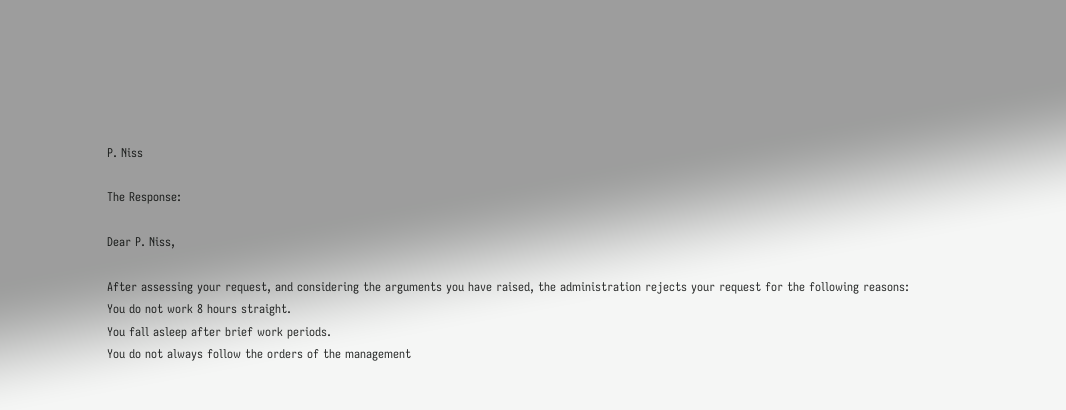P. Niss

The Response:

Dear P. Niss,

After assessing your request, and considering the arguments you have raised, the administration rejects your request for the following reasons:
You do not work 8 hours straight.
You fall asleep after brief work periods.
You do not always follow the orders of the management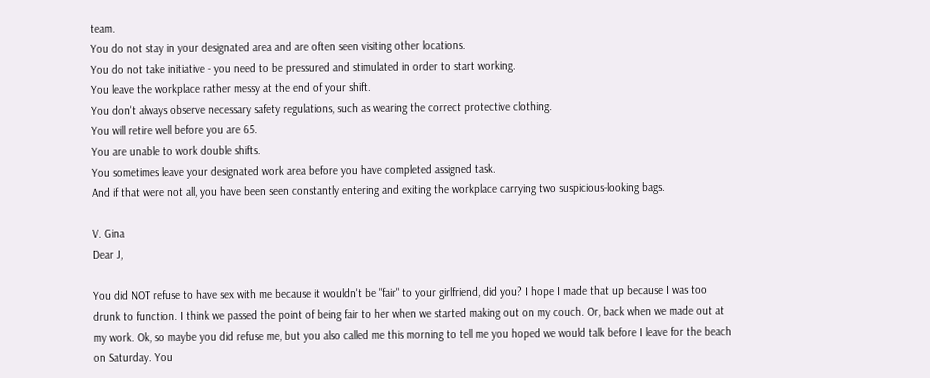team.
You do not stay in your designated area and are often seen visiting other locations.
You do not take initiative - you need to be pressured and stimulated in order to start working.
You leave the workplace rather messy at the end of your shift.
You don't always observe necessary safety regulations, such as wearing the correct protective clothing.
You will retire well before you are 65.
You are unable to work double shifts.
You sometimes leave your designated work area before you have completed assigned task.
And if that were not all, you have been seen constantly entering and exiting the workplace carrying two suspicious-looking bags.

V. Gina
Dear J,

You did NOT refuse to have sex with me because it wouldn't be "fair" to your girlfriend, did you? I hope I made that up because I was too drunk to function. I think we passed the point of being fair to her when we started making out on my couch. Or, back when we made out at my work. Ok, so maybe you did refuse me, but you also called me this morning to tell me you hoped we would talk before I leave for the beach on Saturday. You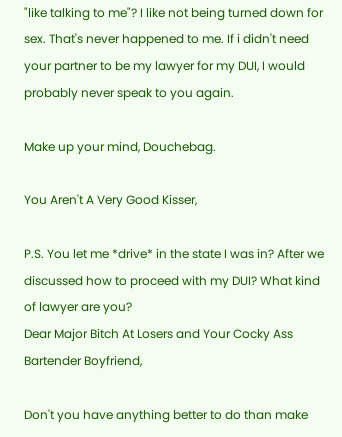"like talking to me"? I like not being turned down for sex. That's never happened to me. If i didn't need your partner to be my lawyer for my DUI, I would probably never speak to you again.

Make up your mind, Douchebag.

You Aren't A Very Good Kisser,

P.S. You let me *drive* in the state I was in? After we discussed how to proceed with my DUI? What kind of lawyer are you?
Dear Major Bitch At Losers and Your Cocky Ass Bartender Boyfriend,

Don't you have anything better to do than make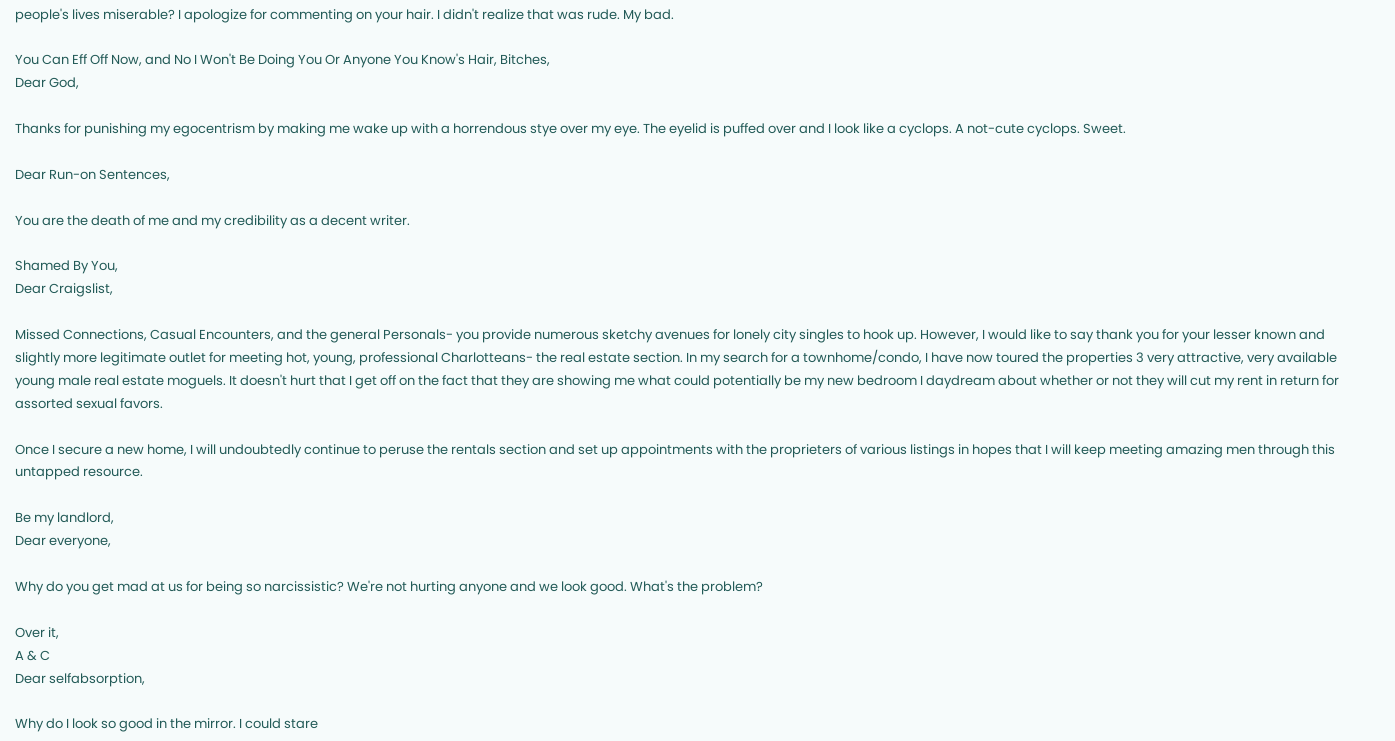people's lives miserable? I apologize for commenting on your hair. I didn't realize that was rude. My bad.

You Can Eff Off Now, and No I Won't Be Doing You Or Anyone You Know's Hair, Bitches,
Dear God,

Thanks for punishing my egocentrism by making me wake up with a horrendous stye over my eye. The eyelid is puffed over and I look like a cyclops. A not-cute cyclops. Sweet.

Dear Run-on Sentences,

You are the death of me and my credibility as a decent writer.

Shamed By You,
Dear Craigslist,

Missed Connections, Casual Encounters, and the general Personals- you provide numerous sketchy avenues for lonely city singles to hook up. However, I would like to say thank you for your lesser known and slightly more legitimate outlet for meeting hot, young, professional Charlotteans- the real estate section. In my search for a townhome/condo, I have now toured the properties 3 very attractive, very available young male real estate moguels. It doesn't hurt that I get off on the fact that they are showing me what could potentially be my new bedroom I daydream about whether or not they will cut my rent in return for assorted sexual favors.

Once I secure a new home, I will undoubtedly continue to peruse the rentals section and set up appointments with the proprieters of various listings in hopes that I will keep meeting amazing men through this untapped resource.

Be my landlord,
Dear everyone,

Why do you get mad at us for being so narcissistic? We're not hurting anyone and we look good. What's the problem?

Over it,
A & C
Dear selfabsorption,

Why do I look so good in the mirror. I could stare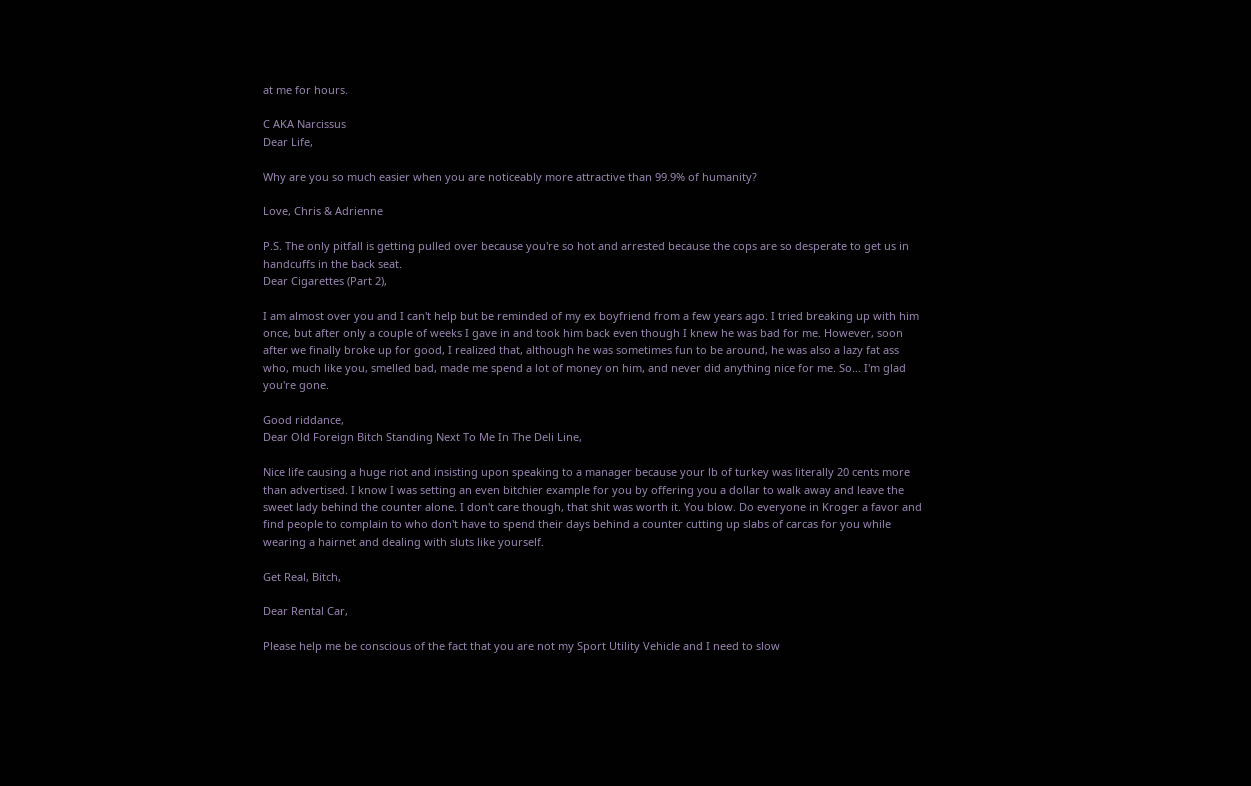at me for hours.

C AKA Narcissus
Dear Life,

Why are you so much easier when you are noticeably more attractive than 99.9% of humanity?

Love, Chris & Adrienne

P.S. The only pitfall is getting pulled over because you're so hot and arrested because the cops are so desperate to get us in handcuffs in the back seat.
Dear Cigarettes (Part 2),

I am almost over you and I can't help but be reminded of my ex boyfriend from a few years ago. I tried breaking up with him once, but after only a couple of weeks I gave in and took him back even though I knew he was bad for me. However, soon after we finally broke up for good, I realized that, although he was sometimes fun to be around, he was also a lazy fat ass who, much like you, smelled bad, made me spend a lot of money on him, and never did anything nice for me. So… I'm glad you're gone.

Good riddance,
Dear Old Foreign Bitch Standing Next To Me In The Deli Line,

Nice life causing a huge riot and insisting upon speaking to a manager because your lb of turkey was literally 20 cents more than advertised. I know I was setting an even bitchier example for you by offering you a dollar to walk away and leave the sweet lady behind the counter alone. I don't care though, that shit was worth it. You blow. Do everyone in Kroger a favor and find people to complain to who don't have to spend their days behind a counter cutting up slabs of carcas for you while wearing a hairnet and dealing with sluts like yourself.

Get Real, Bitch,

Dear Rental Car,

Please help me be conscious of the fact that you are not my Sport Utility Vehicle and I need to slow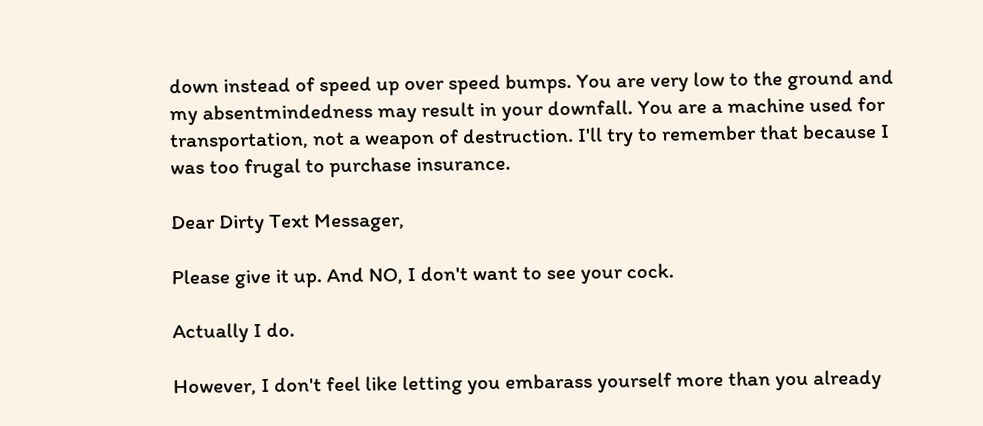down instead of speed up over speed bumps. You are very low to the ground and my absentmindedness may result in your downfall. You are a machine used for transportation, not a weapon of destruction. I'll try to remember that because I was too frugal to purchase insurance.

Dear Dirty Text Messager,

Please give it up. And NO, I don't want to see your cock.

Actually I do.

However, I don't feel like letting you embarass yourself more than you already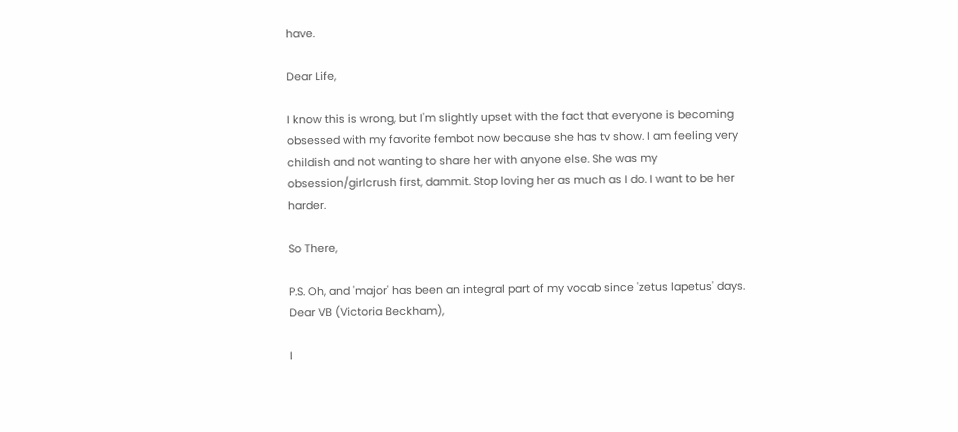have.

Dear Life,

I know this is wrong, but I'm slightly upset with the fact that everyone is becoming obsessed with my favorite fembot now because she has tv show. I am feeling very childish and not wanting to share her with anyone else. She was my obsession/girlcrush first, dammit. Stop loving her as much as I do. I want to be her harder.

So There,

P.S. Oh, and 'major' has been an integral part of my vocab since 'zetus lapetus' days.
Dear VB (Victoria Beckham),

I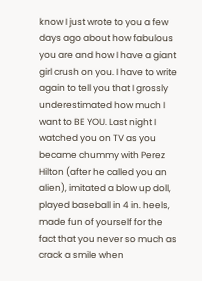know I just wrote to you a few days ago about how fabulous you are and how I have a giant girl crush on you. I have to write again to tell you that I grossly underestimated how much I want to BE YOU. Last night I watched you on TV as you became chummy with Perez Hilton (after he called you an alien), imitated a blow up doll, played baseball in 4 in. heels, made fun of yourself for the fact that you never so much as crack a smile when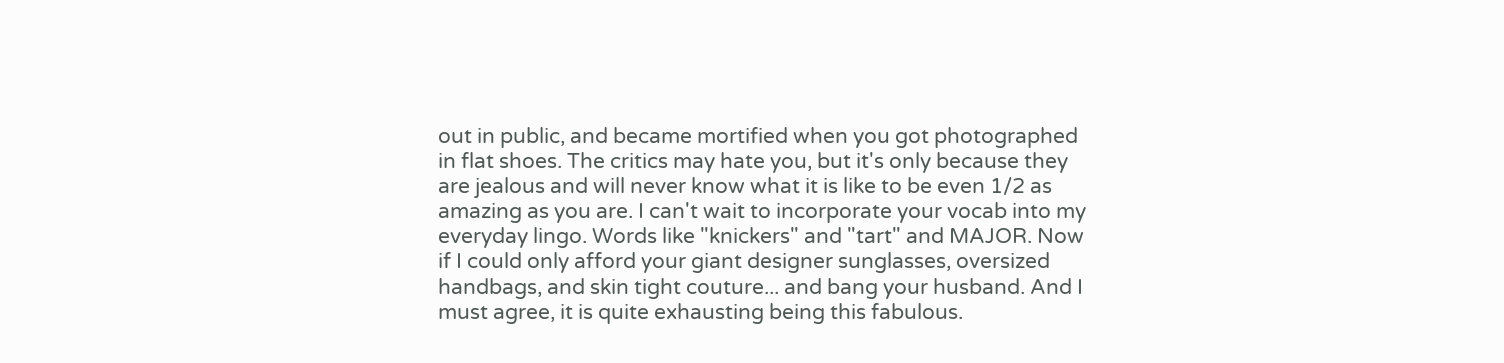out in public, and became mortified when you got photographed in flat shoes. The critics may hate you, but it's only because they are jealous and will never know what it is like to be even 1/2 as amazing as you are. I can't wait to incorporate your vocab into my everyday lingo. Words like "knickers" and "tart" and MAJOR. Now if I could only afford your giant designer sunglasses, oversized handbags, and skin tight couture... and bang your husband. And I must agree, it is quite exhausting being this fabulous.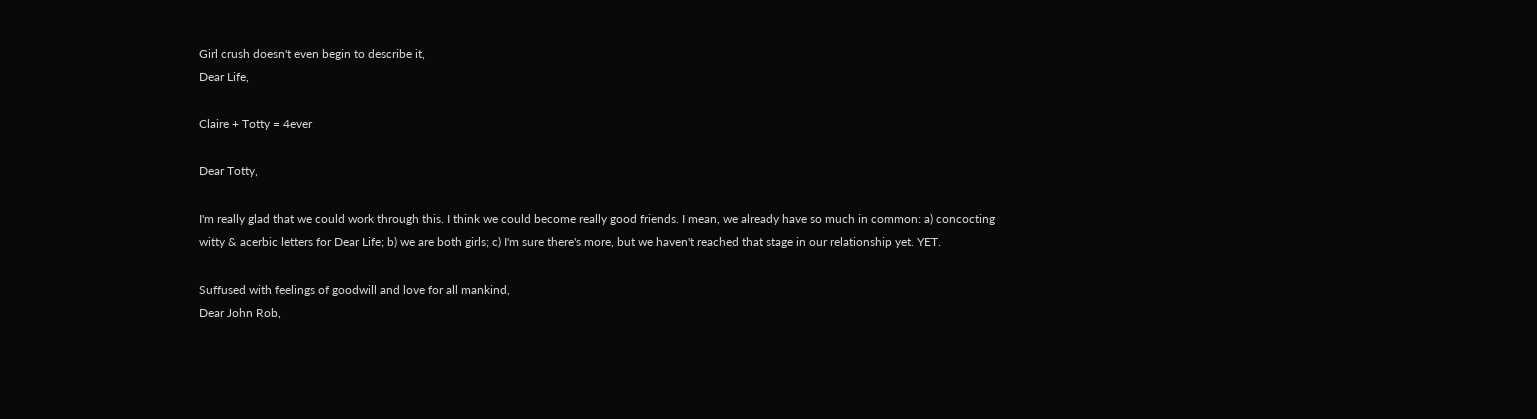Girl crush doesn't even begin to describe it,
Dear Life,

Claire + Totty = 4ever

Dear Totty,

I'm really glad that we could work through this. I think we could become really good friends. I mean, we already have so much in common: a) concocting witty & acerbic letters for Dear Life; b) we are both girls; c) I'm sure there's more, but we haven't reached that stage in our relationship yet. YET.

Suffused with feelings of goodwill and love for all mankind,
Dear John Rob,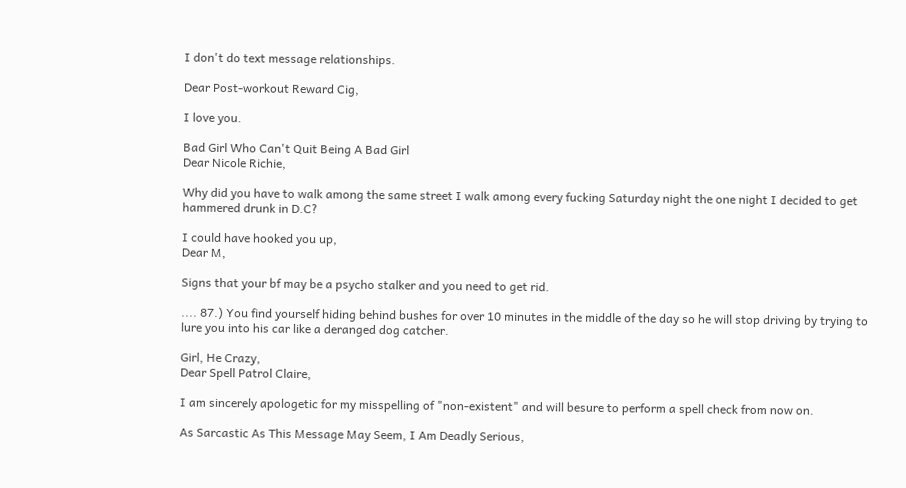I don't do text message relationships.

Dear Post-workout Reward Cig,

I love you.

Bad Girl Who Can't Quit Being A Bad Girl
Dear Nicole Richie,

Why did you have to walk among the same street I walk among every fucking Saturday night the one night I decided to get hammered drunk in D.C?

I could have hooked you up,
Dear M,

Signs that your bf may be a psycho stalker and you need to get rid.

.... 87.) You find yourself hiding behind bushes for over 10 minutes in the middle of the day so he will stop driving by trying to lure you into his car like a deranged dog catcher.

Girl, He Crazy,
Dear Spell Patrol Claire,

I am sincerely apologetic for my misspelling of "non-existent" and will besure to perform a spell check from now on.

As Sarcastic As This Message May Seem, I Am Deadly Serious,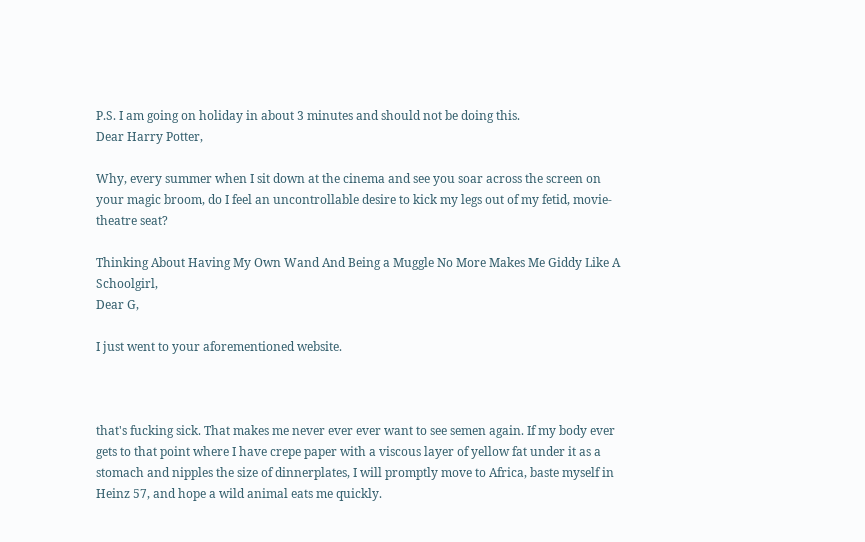P.S. I am going on holiday in about 3 minutes and should not be doing this.
Dear Harry Potter,

Why, every summer when I sit down at the cinema and see you soar across the screen on your magic broom, do I feel an uncontrollable desire to kick my legs out of my fetid, movie-theatre seat?

Thinking About Having My Own Wand And Being a Muggle No More Makes Me Giddy Like A Schoolgirl,
Dear G,

I just went to your aforementioned website.



that's fucking sick. That makes me never ever ever want to see semen again. If my body ever gets to that point where I have crepe paper with a viscous layer of yellow fat under it as a stomach and nipples the size of dinnerplates, I will promptly move to Africa, baste myself in Heinz 57, and hope a wild animal eats me quickly.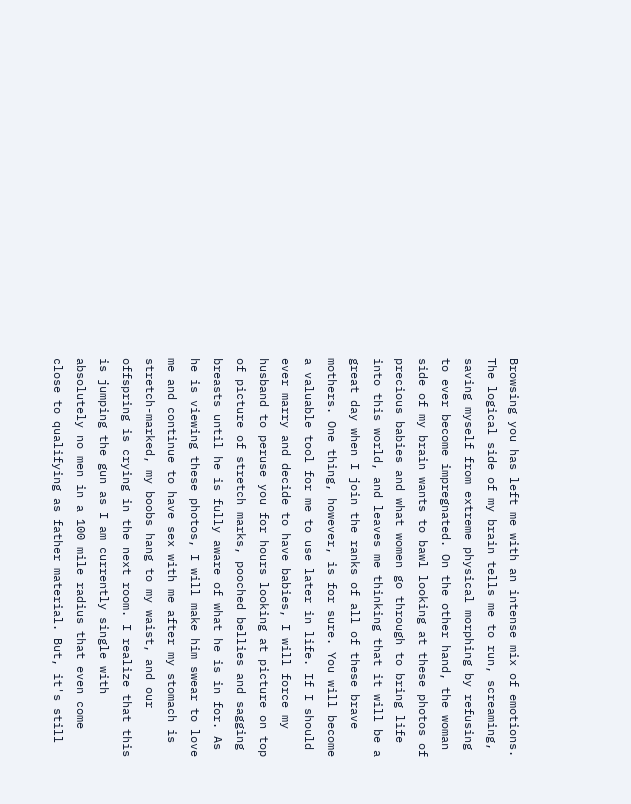Browsing you has left me with an intense mix of emotions. The logical side of my brain tells me to run, screaming, saving myself from extreme physical morphing by refusing to ever become impregnated. On the other hand, the woman side of my brain wants to bawl looking at these photos of precious babies and what women go through to bring life into this world, and leaves me thinking that it will be a great day when I join the ranks of all of these brave mothers. One thing, however, is for sure. You will become a valuable tool for me to use later in life. If I should ever marry and decide to have babies, I will force my husband to peruse you for hours looking at picture on top of picture of stretch marks, pooched bellies and sagging breasts until he is fully aware of what he is in for. As he is viewing these photos, I will make him swear to love me and continue to have sex with me after my stomach is stretch-marked, my boobs hang to my waist, and our offspring is crying in the next room. I realize that this is jumping the gun as I am currently single with absolutely no men in a 100 mile radius that even come close to qualifying as father material. But, it's still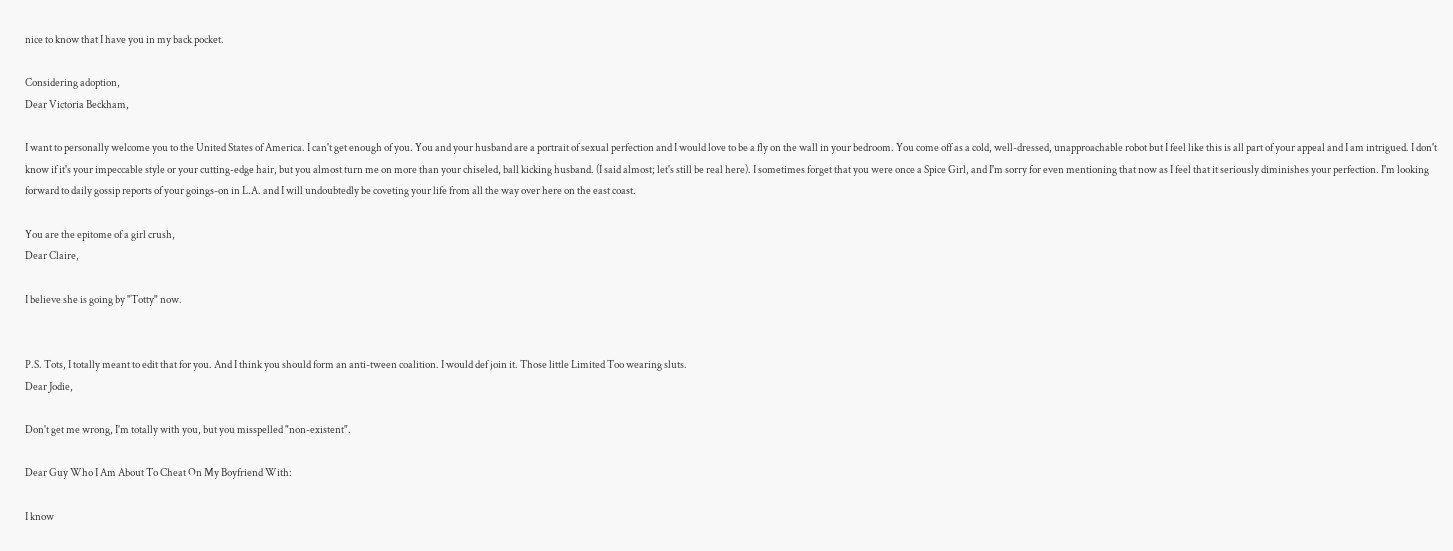nice to know that I have you in my back pocket.

Considering adoption,
Dear Victoria Beckham,

I want to personally welcome you to the United States of America. I can't get enough of you. You and your husband are a portrait of sexual perfection and I would love to be a fly on the wall in your bedroom. You come off as a cold, well-dressed, unapproachable robot but I feel like this is all part of your appeal and I am intrigued. I don't know if it's your impeccable style or your cutting-edge hair, but you almost turn me on more than your chiseled, ball kicking husband. (I said almost; let's still be real here). I sometimes forget that you were once a Spice Girl, and I'm sorry for even mentioning that now as I feel that it seriously diminishes your perfection. I'm looking forward to daily gossip reports of your goings-on in L.A. and I will undoubtedly be coveting your life from all the way over here on the east coast.

You are the epitome of a girl crush,
Dear Claire,

I believe she is going by "Totty" now.


P.S. Tots, I totally meant to edit that for you. And I think you should form an anti-tween coalition. I would def join it. Those little Limited Too wearing sluts.
Dear Jodie,

Don't get me wrong, I'm totally with you, but you misspelled "non-existent".

Dear Guy Who I Am About To Cheat On My Boyfriend With:

I know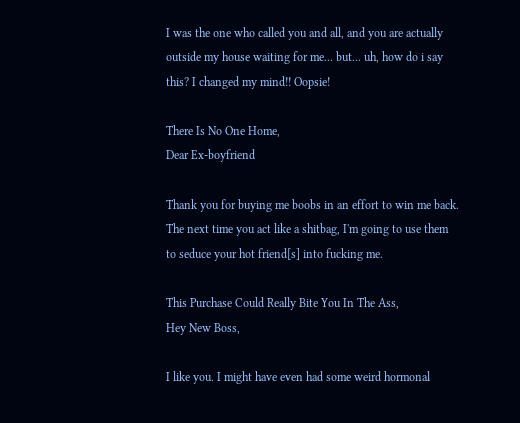I was the one who called you and all, and you are actually outside my house waiting for me... but... uh, how do i say this? I changed my mind!! Oopsie!

There Is No One Home,
Dear Ex-boyfriend

Thank you for buying me boobs in an effort to win me back. The next time you act like a shitbag, I'm going to use them to seduce your hot friend[s] into fucking me.

This Purchase Could Really Bite You In The Ass,
Hey New Boss,

I like you. I might have even had some weird hormonal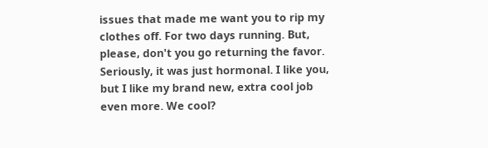issues that made me want you to rip my clothes off. For two days running. But, please, don't you go returning the favor. Seriously, it was just hormonal. I like you, but I like my brand new, extra cool job even more. We cool?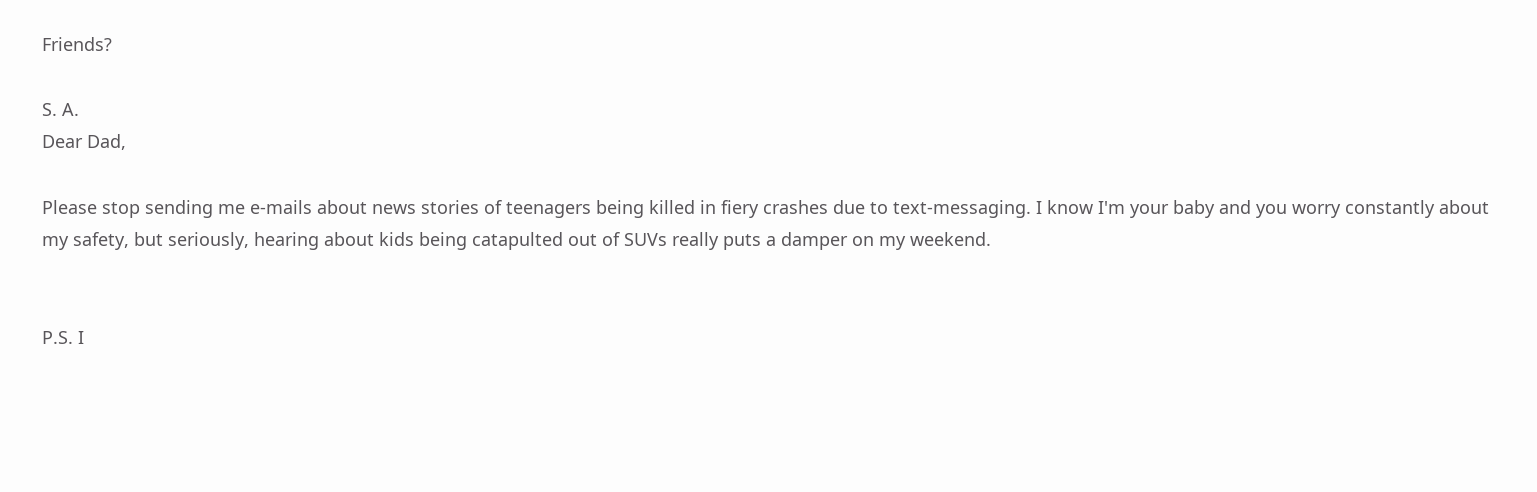Friends?

S. A.
Dear Dad,

Please stop sending me e-mails about news stories of teenagers being killed in fiery crashes due to text-messaging. I know I'm your baby and you worry constantly about my safety, but seriously, hearing about kids being catapulted out of SUVs really puts a damper on my weekend.


P.S. I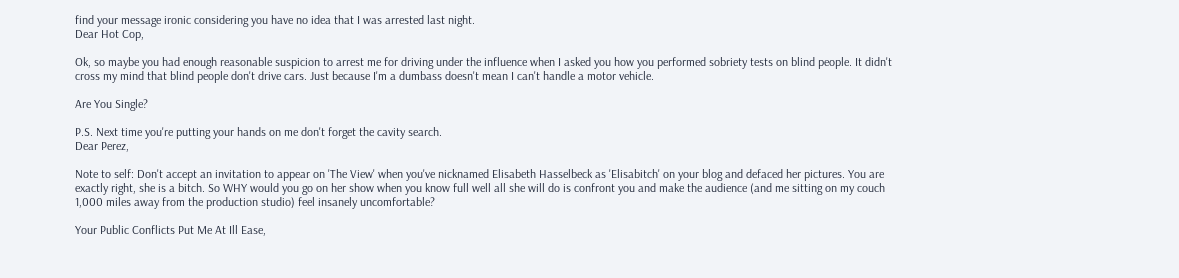find your message ironic considering you have no idea that I was arrested last night.
Dear Hot Cop,

Ok, so maybe you had enough reasonable suspicion to arrest me for driving under the influence when I asked you how you performed sobriety tests on blind people. It didn't cross my mind that blind people don't drive cars. Just because I'm a dumbass doesn't mean I can't handle a motor vehicle.

Are You Single?

P.S. Next time you're putting your hands on me don't forget the cavity search.
Dear Perez,

Note to self: Don't accept an invitation to appear on 'The View' when you've nicknamed Elisabeth Hasselbeck as 'Elisabitch' on your blog and defaced her pictures. You are exactly right, she is a bitch. So WHY would you go on her show when you know full well all she will do is confront you and make the audience (and me sitting on my couch 1,000 miles away from the production studio) feel insanely uncomfortable?

Your Public Conflicts Put Me At Ill Ease,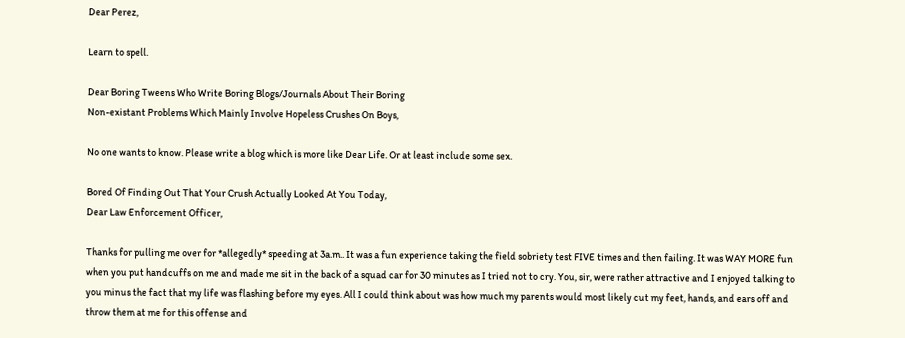Dear Perez,

Learn to spell.

Dear Boring Tweens Who Write Boring Blogs/Journals About Their Boring
Non-existant Problems Which Mainly Involve Hopeless Crushes On Boys,

No one wants to know. Please write a blog which is more like Dear Life. Or at least include some sex.

Bored Of Finding Out That Your Crush Actually Looked At You Today,
Dear Law Enforcement Officer,

Thanks for pulling me over for *allegedly* speeding at 3a.m.. It was a fun experience taking the field sobriety test FIVE times and then failing. It was WAY MORE fun when you put handcuffs on me and made me sit in the back of a squad car for 30 minutes as I tried not to cry. You, sir, were rather attractive and I enjoyed talking to you minus the fact that my life was flashing before my eyes. All I could think about was how much my parents would most likely cut my feet, hands, and ears off and throw them at me for this offense and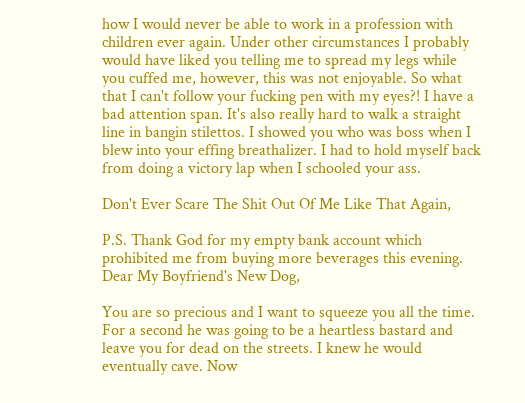how I would never be able to work in a profession with children ever again. Under other circumstances I probably would have liked you telling me to spread my legs while you cuffed me, however, this was not enjoyable. So what that I can't follow your fucking pen with my eyes?! I have a bad attention span. It's also really hard to walk a straight line in bangin stilettos. I showed you who was boss when I blew into your effing breathalizer. I had to hold myself back from doing a victory lap when I schooled your ass.

Don't Ever Scare The Shit Out Of Me Like That Again,

P.S. Thank God for my empty bank account which prohibited me from buying more beverages this evening.
Dear My Boyfriend's New Dog,

You are so precious and I want to squeeze you all the time. For a second he was going to be a heartless bastard and leave you for dead on the streets. I knew he would eventually cave. Now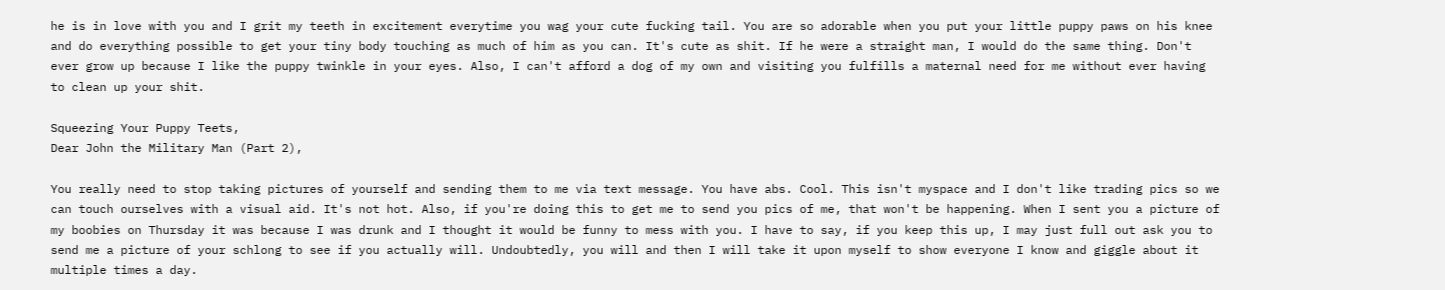he is in love with you and I grit my teeth in excitement everytime you wag your cute fucking tail. You are so adorable when you put your little puppy paws on his knee and do everything possible to get your tiny body touching as much of him as you can. It's cute as shit. If he were a straight man, I would do the same thing. Don't ever grow up because I like the puppy twinkle in your eyes. Also, I can't afford a dog of my own and visiting you fulfills a maternal need for me without ever having to clean up your shit.

Squeezing Your Puppy Teets,
Dear John the Military Man (Part 2),

You really need to stop taking pictures of yourself and sending them to me via text message. You have abs. Cool. This isn't myspace and I don't like trading pics so we can touch ourselves with a visual aid. It's not hot. Also, if you're doing this to get me to send you pics of me, that won't be happening. When I sent you a picture of my boobies on Thursday it was because I was drunk and I thought it would be funny to mess with you. I have to say, if you keep this up, I may just full out ask you to send me a picture of your schlong to see if you actually will. Undoubtedly, you will and then I will take it upon myself to show everyone I know and giggle about it multiple times a day.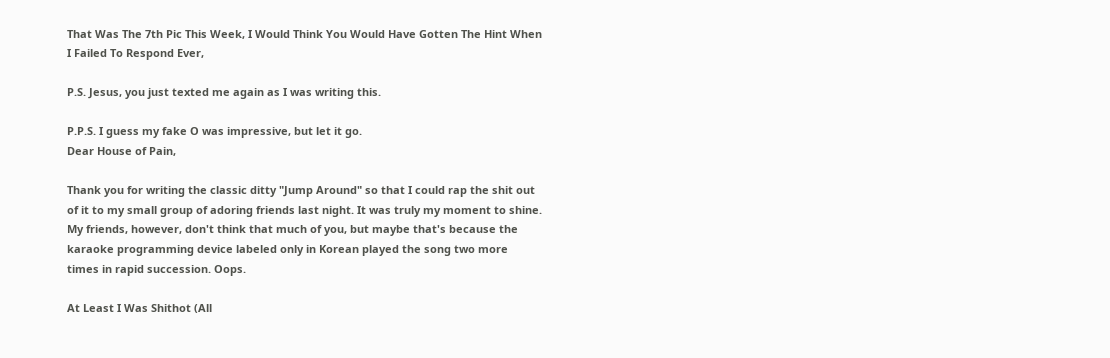That Was The 7th Pic This Week, I Would Think You Would Have Gotten The Hint When I Failed To Respond Ever,

P.S. Jesus, you just texted me again as I was writing this.

P.P.S. I guess my fake O was impressive, but let it go.
Dear House of Pain,

Thank you for writing the classic ditty "Jump Around" so that I could rap the shit out of it to my small group of adoring friends last night. It was truly my moment to shine. My friends, however, don't think that much of you, but maybe that's because the karaoke programming device labeled only in Korean played the song two more times in rapid succession. Oops.

At Least I Was Shithot (All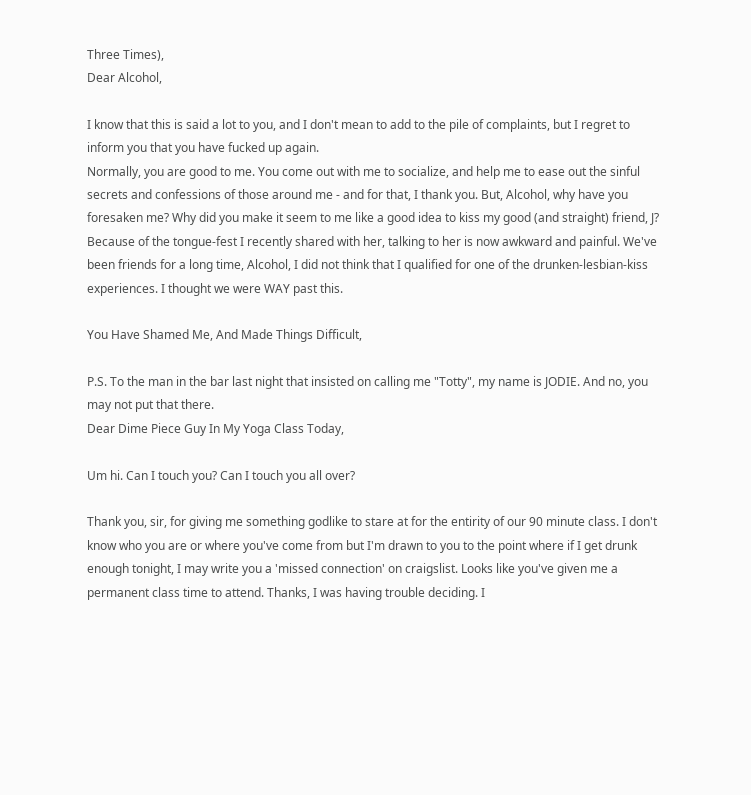Three Times),
Dear Alcohol,

I know that this is said a lot to you, and I don't mean to add to the pile of complaints, but I regret to inform you that you have fucked up again.
Normally, you are good to me. You come out with me to socialize, and help me to ease out the sinful secrets and confessions of those around me - and for that, I thank you. But, Alcohol, why have you foresaken me? Why did you make it seem to me like a good idea to kiss my good (and straight) friend, J? Because of the tongue-fest I recently shared with her, talking to her is now awkward and painful. We've been friends for a long time, Alcohol, I did not think that I qualified for one of the drunken-lesbian-kiss experiences. I thought we were WAY past this.

You Have Shamed Me, And Made Things Difficult,

P.S. To the man in the bar last night that insisted on calling me "Totty", my name is JODIE. And no, you may not put that there.
Dear Dime Piece Guy In My Yoga Class Today,

Um hi. Can I touch you? Can I touch you all over?

Thank you, sir, for giving me something godlike to stare at for the entirity of our 90 minute class. I don't know who you are or where you've come from but I'm drawn to you to the point where if I get drunk enough tonight, I may write you a 'missed connection' on craigslist. Looks like you've given me a permanent class time to attend. Thanks, I was having trouble deciding. I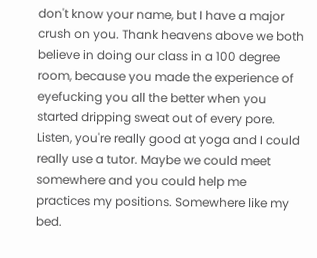don't know your name, but I have a major crush on you. Thank heavens above we both believe in doing our class in a 100 degree room, because you made the experience of eyefucking you all the better when you started dripping sweat out of every pore. Listen, you're really good at yoga and I could really use a tutor. Maybe we could meet somewhere and you could help me practices my positions. Somewhere like my bed.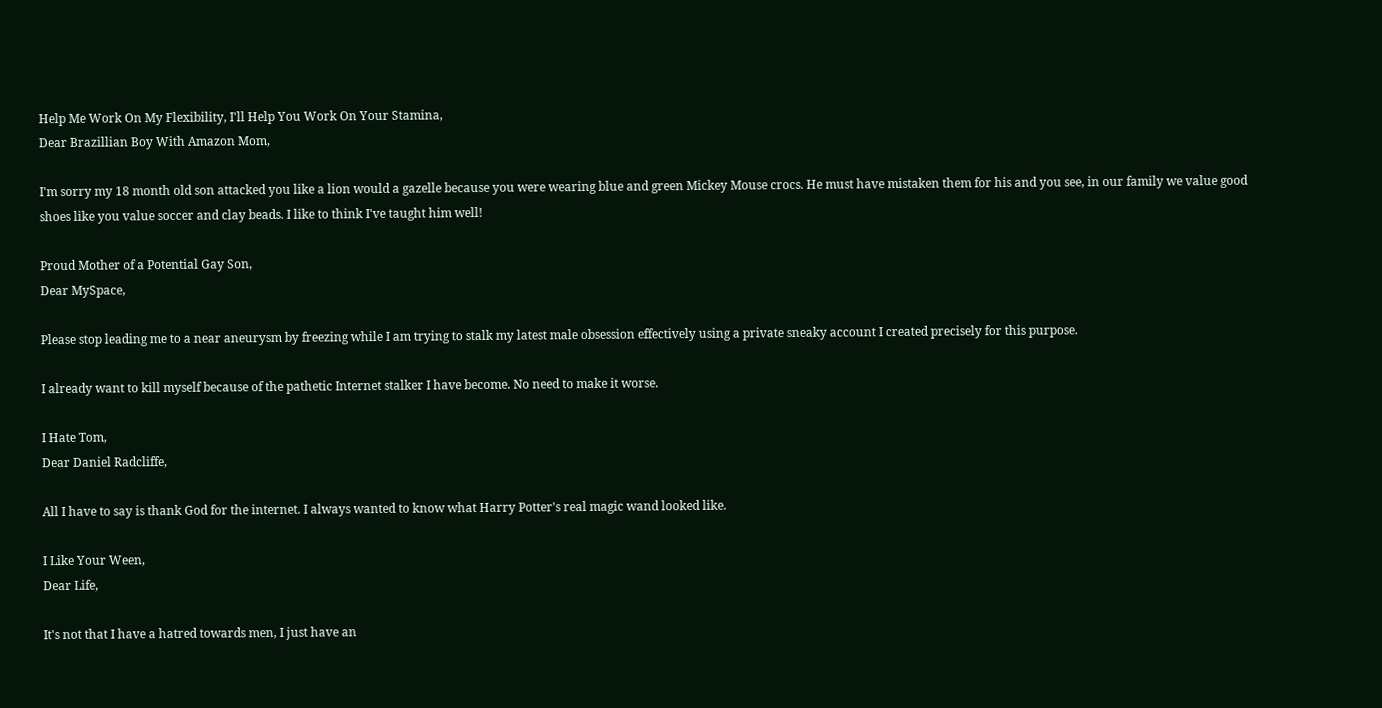Help Me Work On My Flexibility, I'll Help You Work On Your Stamina,
Dear Brazillian Boy With Amazon Mom,

I'm sorry my 18 month old son attacked you like a lion would a gazelle because you were wearing blue and green Mickey Mouse crocs. He must have mistaken them for his and you see, in our family we value good shoes like you value soccer and clay beads. I like to think I've taught him well!

Proud Mother of a Potential Gay Son,
Dear MySpace,

Please stop leading me to a near aneurysm by freezing while I am trying to stalk my latest male obsession effectively using a private sneaky account I created precisely for this purpose.

I already want to kill myself because of the pathetic Internet stalker I have become. No need to make it worse.

I Hate Tom,
Dear Daniel Radcliffe,

All I have to say is thank God for the internet. I always wanted to know what Harry Potter's real magic wand looked like.

I Like Your Ween,
Dear Life,

It's not that I have a hatred towards men, I just have an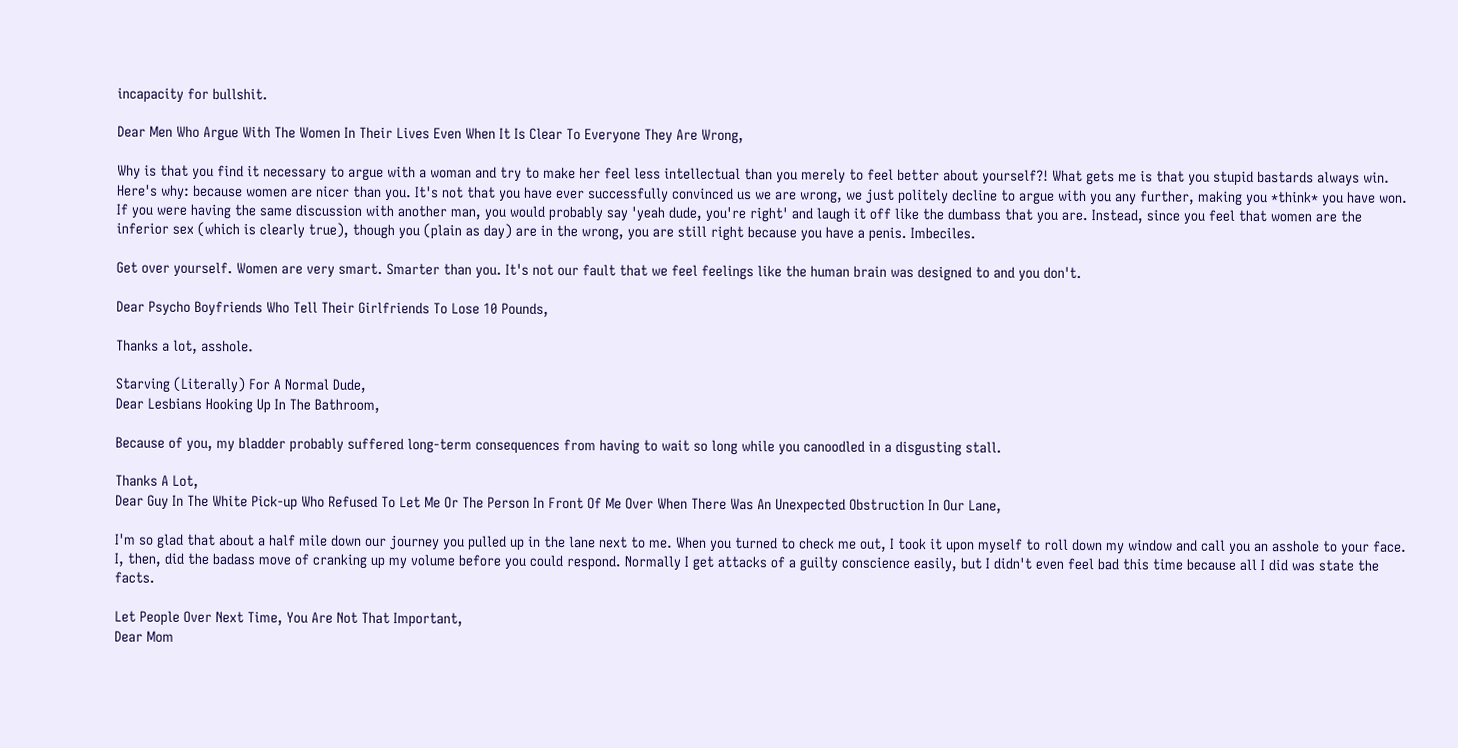incapacity for bullshit.

Dear Men Who Argue With The Women In Their Lives Even When It Is Clear To Everyone They Are Wrong,

Why is that you find it necessary to argue with a woman and try to make her feel less intellectual than you merely to feel better about yourself?! What gets me is that you stupid bastards always win. Here's why: because women are nicer than you. It's not that you have ever successfully convinced us we are wrong, we just politely decline to argue with you any further, making you *think* you have won. If you were having the same discussion with another man, you would probably say 'yeah dude, you're right' and laugh it off like the dumbass that you are. Instead, since you feel that women are the inferior sex (which is clearly true), though you (plain as day) are in the wrong, you are still right because you have a penis. Imbeciles.

Get over yourself. Women are very smart. Smarter than you. It's not our fault that we feel feelings like the human brain was designed to and you don't.

Dear Psycho Boyfriends Who Tell Their Girlfriends To Lose 10 Pounds,

Thanks a lot, asshole.

Starving (Literally) For A Normal Dude,
Dear Lesbians Hooking Up In The Bathroom,

Because of you, my bladder probably suffered long-term consequences from having to wait so long while you canoodled in a disgusting stall.

Thanks A Lot,
Dear Guy In The White Pick-up Who Refused To Let Me Or The Person In Front Of Me Over When There Was An Unexpected Obstruction In Our Lane,

I'm so glad that about a half mile down our journey you pulled up in the lane next to me. When you turned to check me out, I took it upon myself to roll down my window and call you an asshole to your face. I, then, did the badass move of cranking up my volume before you could respond. Normally I get attacks of a guilty conscience easily, but I didn't even feel bad this time because all I did was state the facts.

Let People Over Next Time, You Are Not That Important,
Dear Mom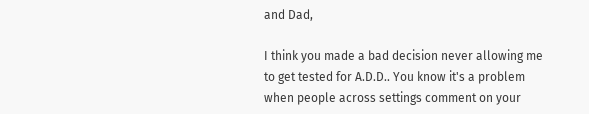and Dad,

I think you made a bad decision never allowing me to get tested for A.D.D.. You know it's a problem when people across settings comment on your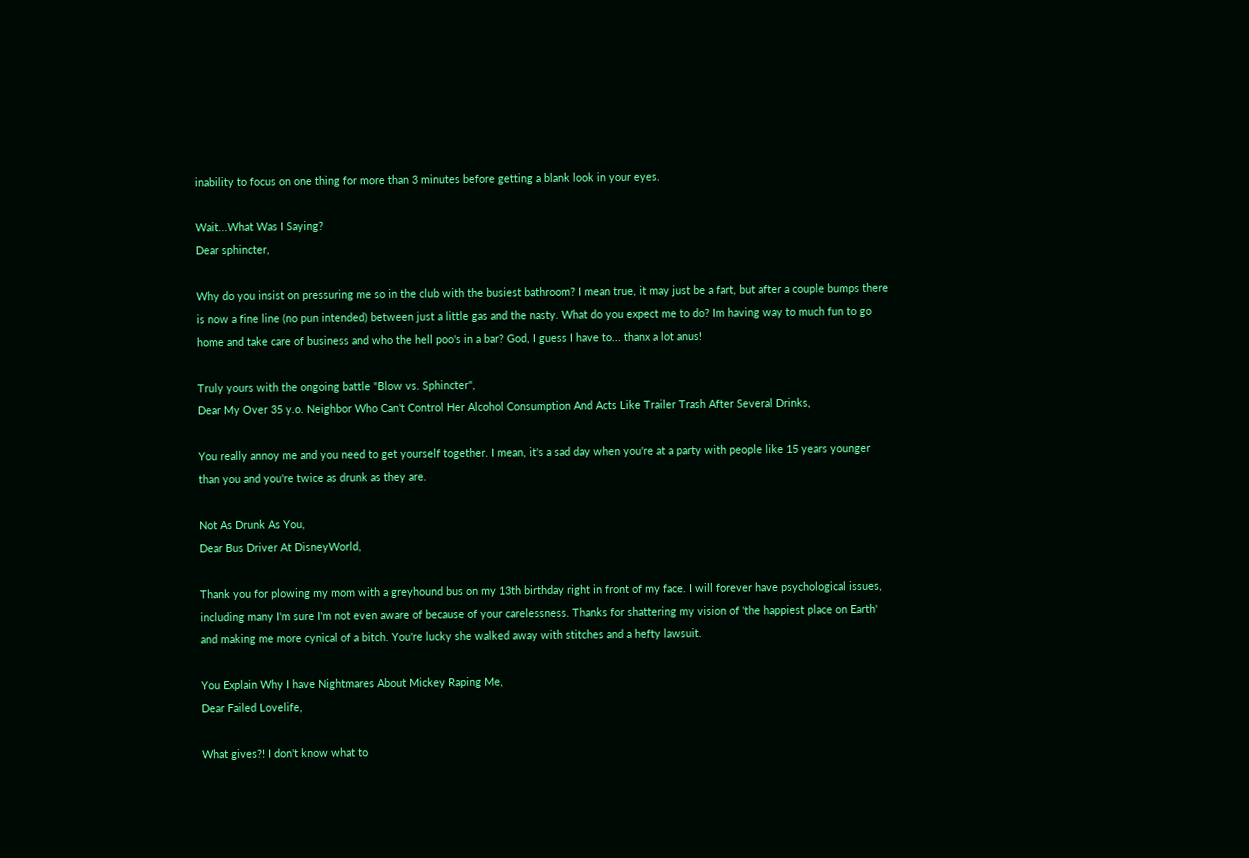inability to focus on one thing for more than 3 minutes before getting a blank look in your eyes.

Wait...What Was I Saying?
Dear sphincter,

Why do you insist on pressuring me so in the club with the busiest bathroom? I mean true, it may just be a fart, but after a couple bumps there is now a fine line (no pun intended) between just a little gas and the nasty. What do you expect me to do? Im having way to much fun to go home and take care of business and who the hell poo's in a bar? God, I guess I have to... thanx a lot anus!

Truly yours with the ongoing battle "Blow vs. Sphincter",
Dear My Over 35 y.o. Neighbor Who Can't Control Her Alcohol Consumption And Acts Like Trailer Trash After Several Drinks,

You really annoy me and you need to get yourself together. I mean, it's a sad day when you're at a party with people like 15 years younger than you and you're twice as drunk as they are.

Not As Drunk As You,
Dear Bus Driver At DisneyWorld,

Thank you for plowing my mom with a greyhound bus on my 13th birthday right in front of my face. I will forever have psychological issues, including many I'm sure I'm not even aware of because of your carelessness. Thanks for shattering my vision of 'the happiest place on Earth' and making me more cynical of a bitch. You're lucky she walked away with stitches and a hefty lawsuit.

You Explain Why I have Nightmares About Mickey Raping Me,
Dear Failed Lovelife,

What gives?! I don't know what to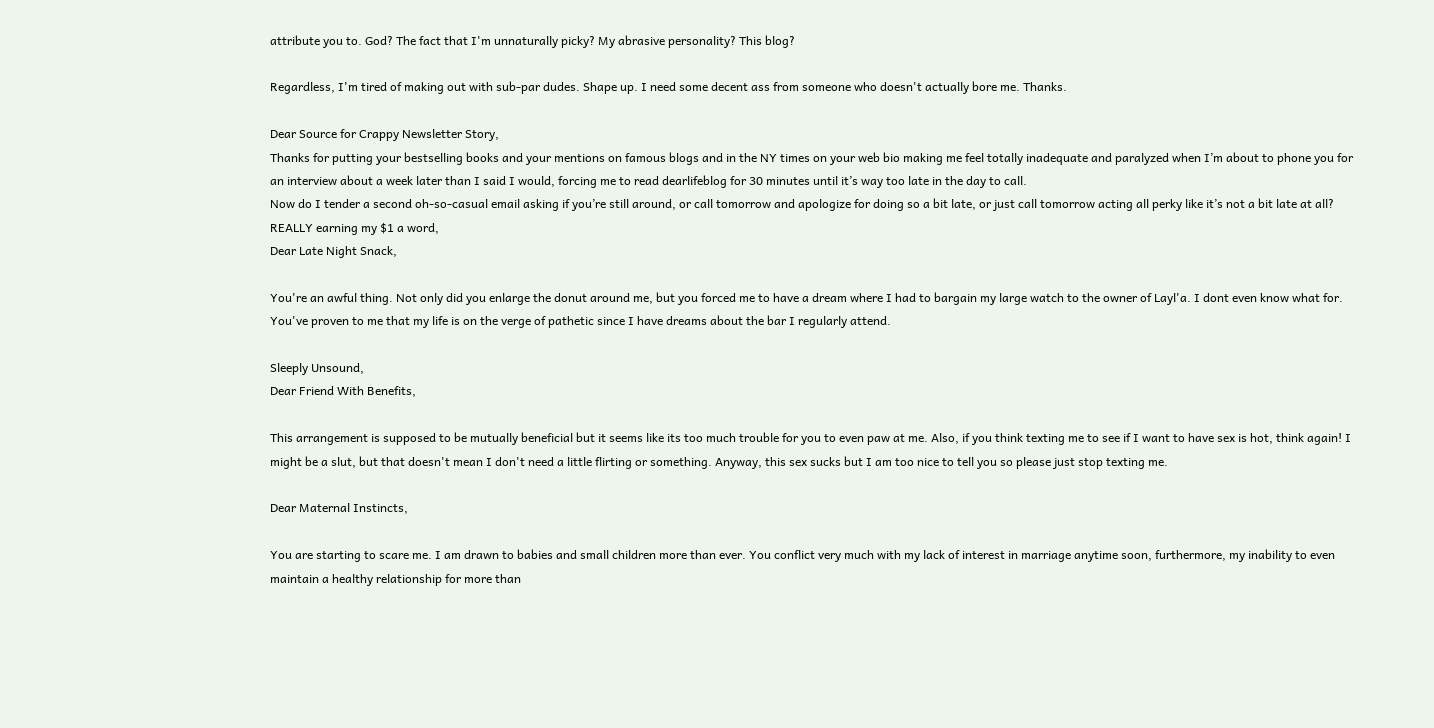attribute you to. God? The fact that I'm unnaturally picky? My abrasive personality? This blog?

Regardless, I'm tired of making out with sub-par dudes. Shape up. I need some decent ass from someone who doesn't actually bore me. Thanks.

Dear Source for Crappy Newsletter Story,
Thanks for putting your bestselling books and your mentions on famous blogs and in the NY times on your web bio making me feel totally inadequate and paralyzed when I’m about to phone you for an interview about a week later than I said I would, forcing me to read dearlifeblog for 30 minutes until it’s way too late in the day to call.
Now do I tender a second oh-so-casual email asking if you’re still around, or call tomorrow and apologize for doing so a bit late, or just call tomorrow acting all perky like it’s not a bit late at all?
REALLY earning my $1 a word,
Dear Late Night Snack,

You're an awful thing. Not only did you enlarge the donut around me, but you forced me to have a dream where I had to bargain my large watch to the owner of Layl'a. I dont even know what for.
You've proven to me that my life is on the verge of pathetic since I have dreams about the bar I regularly attend.

Sleeply Unsound,
Dear Friend With Benefits,

This arrangement is supposed to be mutually beneficial but it seems like its too much trouble for you to even paw at me. Also, if you think texting me to see if I want to have sex is hot, think again! I might be a slut, but that doesn't mean I don't need a little flirting or something. Anyway, this sex sucks but I am too nice to tell you so please just stop texting me.

Dear Maternal Instincts,

You are starting to scare me. I am drawn to babies and small children more than ever. You conflict very much with my lack of interest in marriage anytime soon, furthermore, my inability to even maintain a healthy relationship for more than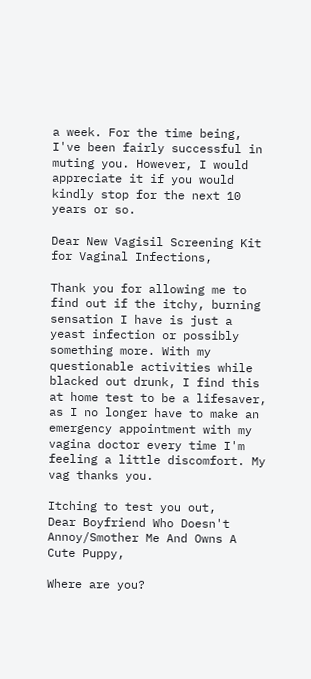a week. For the time being, I've been fairly successful in muting you. However, I would appreciate it if you would kindly stop for the next 10 years or so.

Dear New Vagisil Screening Kit for Vaginal Infections,

Thank you for allowing me to find out if the itchy, burning sensation I have is just a yeast infection or possibly something more. With my questionable activities while blacked out drunk, I find this at home test to be a lifesaver, as I no longer have to make an emergency appointment with my vagina doctor every time I'm feeling a little discomfort. My vag thanks you.

Itching to test you out,
Dear Boyfriend Who Doesn't Annoy/Smother Me And Owns A Cute Puppy,

Where are you?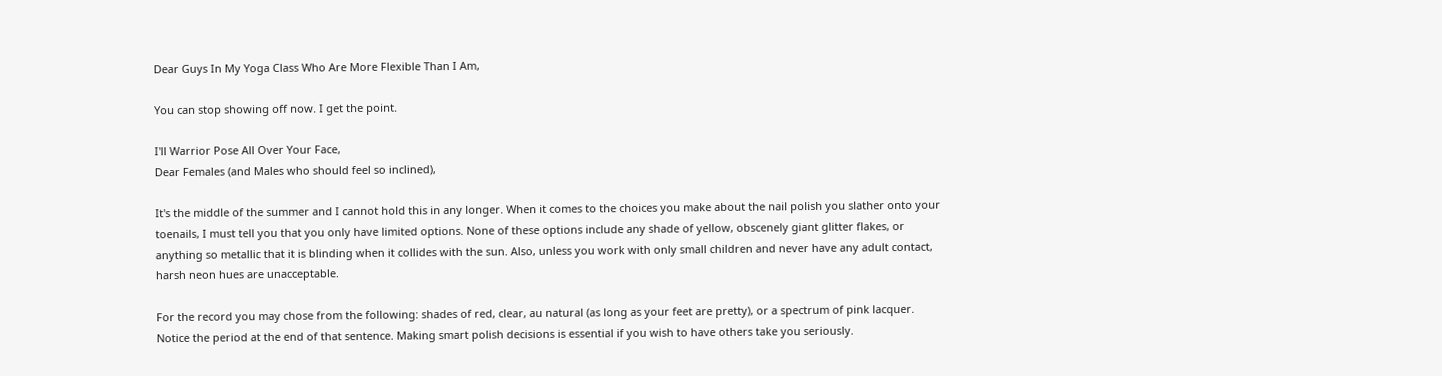Dear Guys In My Yoga Class Who Are More Flexible Than I Am,

You can stop showing off now. I get the point.

I'll Warrior Pose All Over Your Face,
Dear Females (and Males who should feel so inclined),

It's the middle of the summer and I cannot hold this in any longer. When it comes to the choices you make about the nail polish you slather onto your toenails, I must tell you that you only have limited options. None of these options include any shade of yellow, obscenely giant glitter flakes, or anything so metallic that it is blinding when it collides with the sun. Also, unless you work with only small children and never have any adult contact, harsh neon hues are unacceptable.

For the record you may chose from the following: shades of red, clear, au natural (as long as your feet are pretty), or a spectrum of pink lacquer. Notice the period at the end of that sentence. Making smart polish decisions is essential if you wish to have others take you seriously.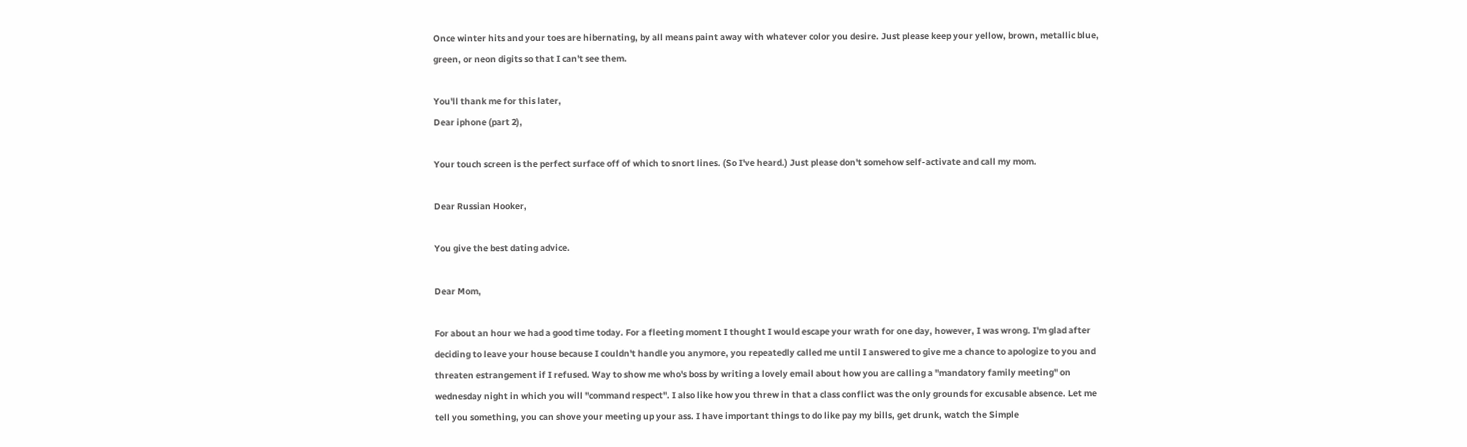Once winter hits and your toes are hibernating, by all means paint away with whatever color you desire. Just please keep your yellow, brown, metallic blue, green, or neon digits so that I can't see them.

You'll thank me for this later,
Dear iphone (part 2),

Your touch screen is the perfect surface off of which to snort lines. (So I've heard.) Just please don't somehow self-activate and call my mom.

Dear Russian Hooker,

You give the best dating advice.

Dear Mom,

For about an hour we had a good time today. For a fleeting moment I thought I would escape your wrath for one day, however, I was wrong. I'm glad after deciding to leave your house because I couldn't handle you anymore, you repeatedly called me until I answered to give me a chance to apologize to you and threaten estrangement if I refused. Way to show me who's boss by writing a lovely email about how you are calling a "mandatory family meeting" on wednesday night in which you will "command respect". I also like how you threw in that a class conflict was the only grounds for excusable absence. Let me tell you something, you can shove your meeting up your ass. I have important things to do like pay my bills, get drunk, watch the Simple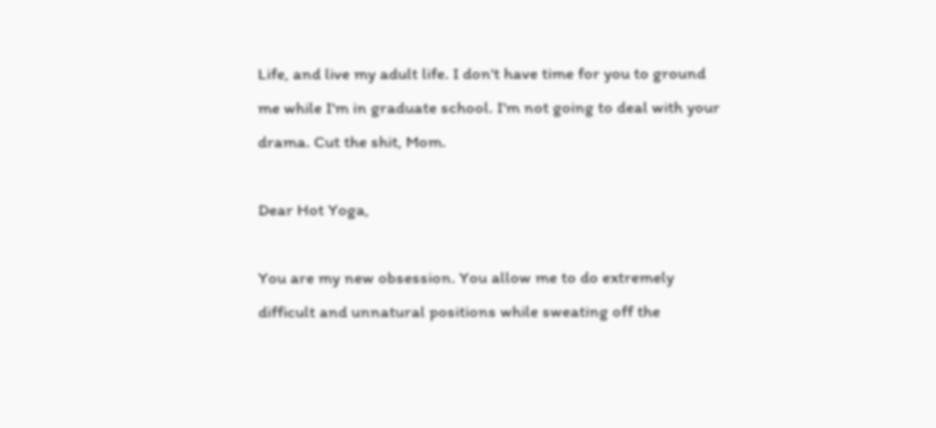Life, and live my adult life. I don't have time for you to ground me while I'm in graduate school. I'm not going to deal with your drama. Cut the shit, Mom.

Dear Hot Yoga,

You are my new obsession. You allow me to do extremely difficult and unnatural positions while sweating off the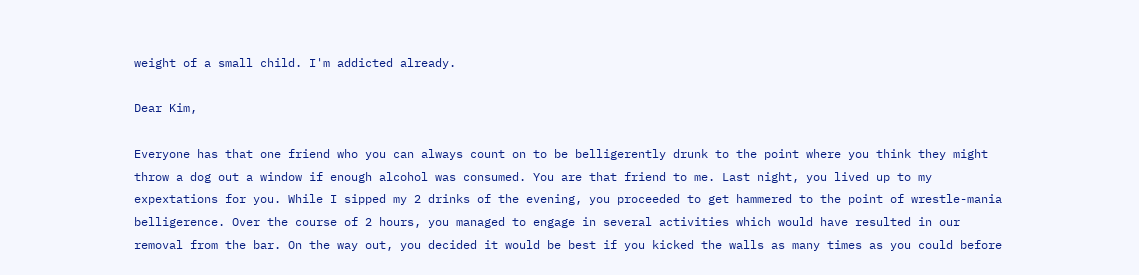weight of a small child. I'm addicted already.

Dear Kim,

Everyone has that one friend who you can always count on to be belligerently drunk to the point where you think they might throw a dog out a window if enough alcohol was consumed. You are that friend to me. Last night, you lived up to my expextations for you. While I sipped my 2 drinks of the evening, you proceeded to get hammered to the point of wrestle-mania belligerence. Over the course of 2 hours, you managed to engage in several activities which would have resulted in our removal from the bar. On the way out, you decided it would be best if you kicked the walls as many times as you could before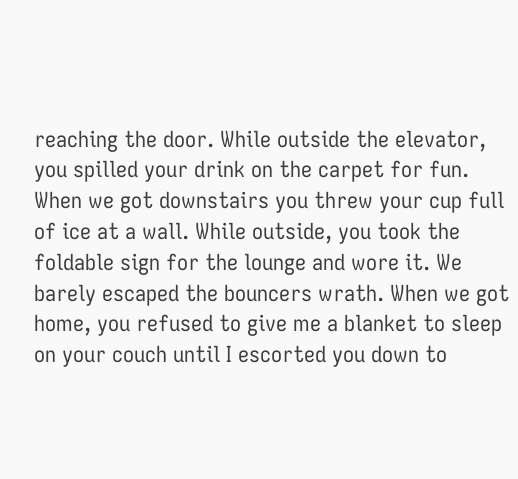reaching the door. While outside the elevator, you spilled your drink on the carpet for fun. When we got downstairs you threw your cup full of ice at a wall. While outside, you took the foldable sign for the lounge and wore it. We barely escaped the bouncers wrath. When we got home, you refused to give me a blanket to sleep on your couch until I escorted you down to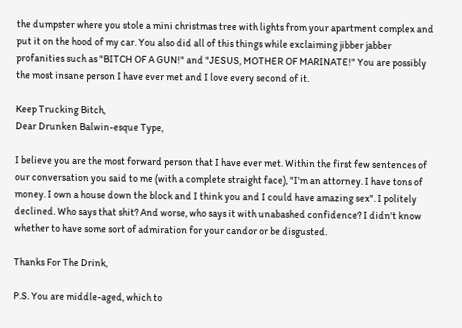the dumpster where you stole a mini christmas tree with lights from your apartment complex and put it on the hood of my car. You also did all of this things while exclaiming jibber jabber profanities such as "BITCH OF A GUN!" and "JESUS, MOTHER OF MARINATE!" You are possibly the most insane person I have ever met and I love every second of it.

Keep Trucking Bitch,
Dear Drunken Balwin-esque Type,

I believe you are the most forward person that I have ever met. Within the first few sentences of our conversation you said to me (with a complete straight face), "I'm an attorney. I have tons of money. I own a house down the block and I think you and I could have amazing sex". I politely declined. Who says that shit? And worse, who says it with unabashed confidence? I didn't know whether to have some sort of admiration for your candor or be disgusted.

Thanks For The Drink,

P.S. You are middle-aged, which to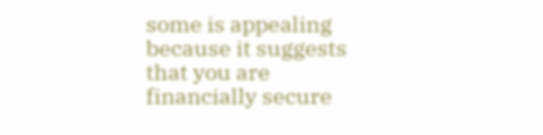some is appealing because it suggests that you are financially secure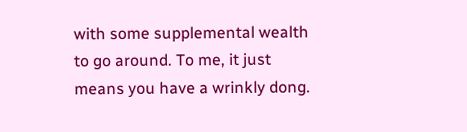with some supplemental wealth to go around. To me, it just means you have a wrinkly dong.